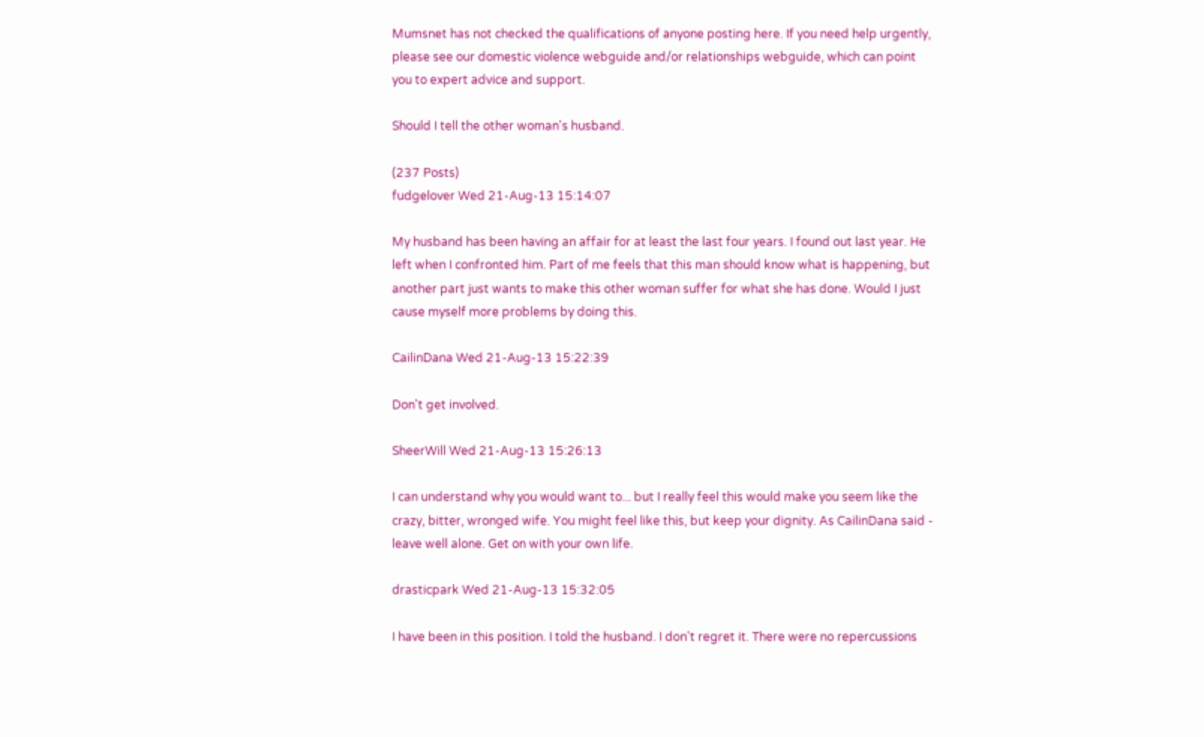Mumsnet has not checked the qualifications of anyone posting here. If you need help urgently, please see our domestic violence webguide and/or relationships webguide, which can point you to expert advice and support.

Should I tell the other woman's husband.

(237 Posts)
fudgelover Wed 21-Aug-13 15:14:07

My husband has been having an affair for at least the last four years. I found out last year. He left when I confronted him. Part of me feels that this man should know what is happening, but another part just wants to make this other woman suffer for what she has done. Would I just cause myself more problems by doing this.

CailinDana Wed 21-Aug-13 15:22:39

Don't get involved.

SheerWill Wed 21-Aug-13 15:26:13

I can understand why you would want to... but I really feel this would make you seem like the crazy, bitter, wronged wife. You might feel like this, but keep your dignity. As CailinDana said - leave well alone. Get on with your own life.

drasticpark Wed 21-Aug-13 15:32:05

I have been in this position. I told the husband. I don't regret it. There were no repercussions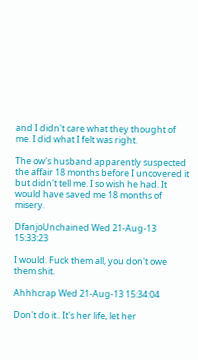and I didn't care what they thought of me. I did what I felt was right.

The ow's husband apparently suspected the affair 18 months before I uncovered it but didn't tell me. I so wish he had. It would have saved me 18 months of misery.

DfanjoUnchained Wed 21-Aug-13 15:33:23

I would. Fuck them all, you don't owe them shit.

Ahhhcrap Wed 21-Aug-13 15:34:04

Don't do it.. It's her life, let her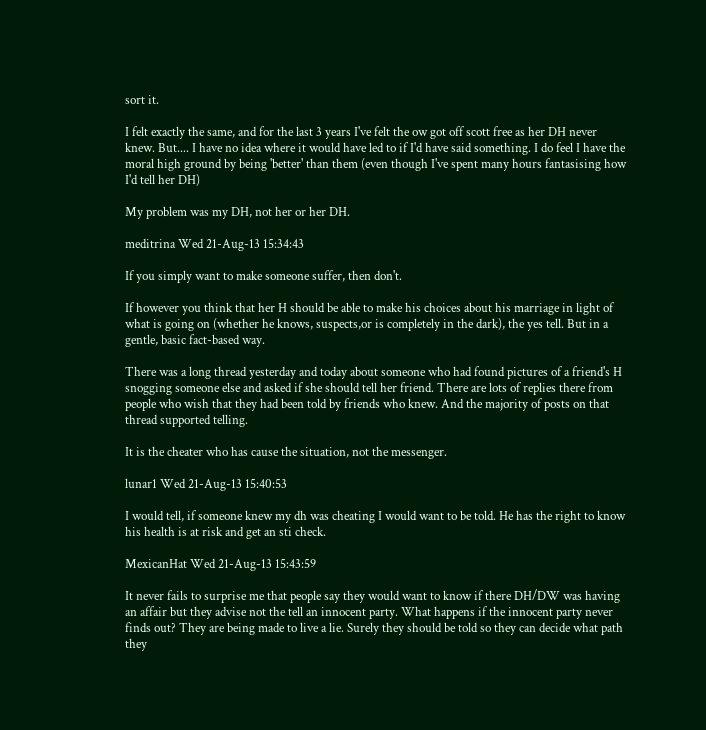sort it.

I felt exactly the same, and for the last 3 years I've felt the ow got off scott free as her DH never knew. But.... I have no idea where it would have led to if I'd have said something. I do feel I have the moral high ground by being 'better' than them (even though I've spent many hours fantasising how I'd tell her DH)

My problem was my DH, not her or her DH.

meditrina Wed 21-Aug-13 15:34:43

If you simply want to make someone suffer, then don't.

If however you think that her H should be able to make his choices about his marriage in light of what is going on (whether he knows, suspects,or is completely in the dark), the yes tell. But in a gentle, basic fact-based way.

There was a long thread yesterday and today about someone who had found pictures of a friend's H snogging someone else and asked if she should tell her friend. There are lots of replies there from people who wish that they had been told by friends who knew. And the majority of posts on that thread supported telling.

It is the cheater who has cause the situation, not the messenger.

lunar1 Wed 21-Aug-13 15:40:53

I would tell, if someone knew my dh was cheating I would want to be told. He has the right to know his health is at risk and get an sti check.

MexicanHat Wed 21-Aug-13 15:43:59

It never fails to surprise me that people say they would want to know if there DH/DW was having an affair but they advise not the tell an innocent party. What happens if the innocent party never finds out? They are being made to live a lie. Surely they should be told so they can decide what path they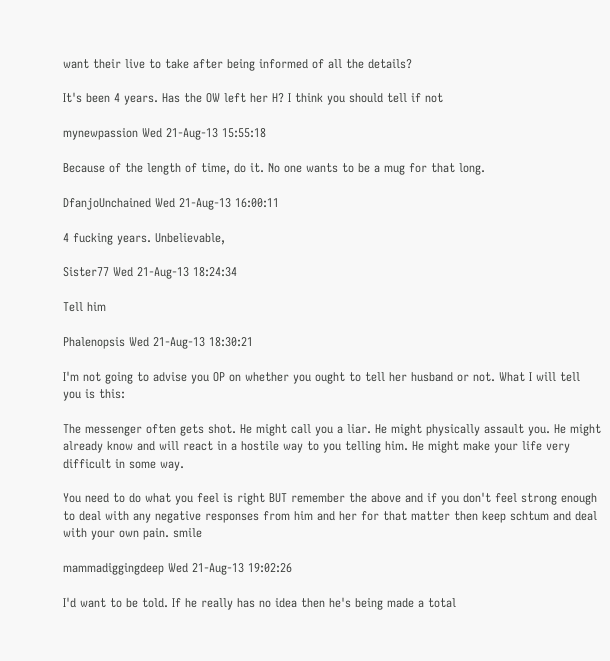want their live to take after being informed of all the details?

It's been 4 years. Has the OW left her H? I think you should tell if not

mynewpassion Wed 21-Aug-13 15:55:18

Because of the length of time, do it. No one wants to be a mug for that long.

DfanjoUnchained Wed 21-Aug-13 16:00:11

4 fucking years. Unbelievable,

Sister77 Wed 21-Aug-13 18:24:34

Tell him

Phalenopsis Wed 21-Aug-13 18:30:21

I'm not going to advise you OP on whether you ought to tell her husband or not. What I will tell you is this:

The messenger often gets shot. He might call you a liar. He might physically assault you. He might already know and will react in a hostile way to you telling him. He might make your life very difficult in some way.

You need to do what you feel is right BUT remember the above and if you don't feel strong enough to deal with any negative responses from him and her for that matter then keep schtum and deal with your own pain. smile

mammadiggingdeep Wed 21-Aug-13 19:02:26

I'd want to be told. If he really has no idea then he's being made a total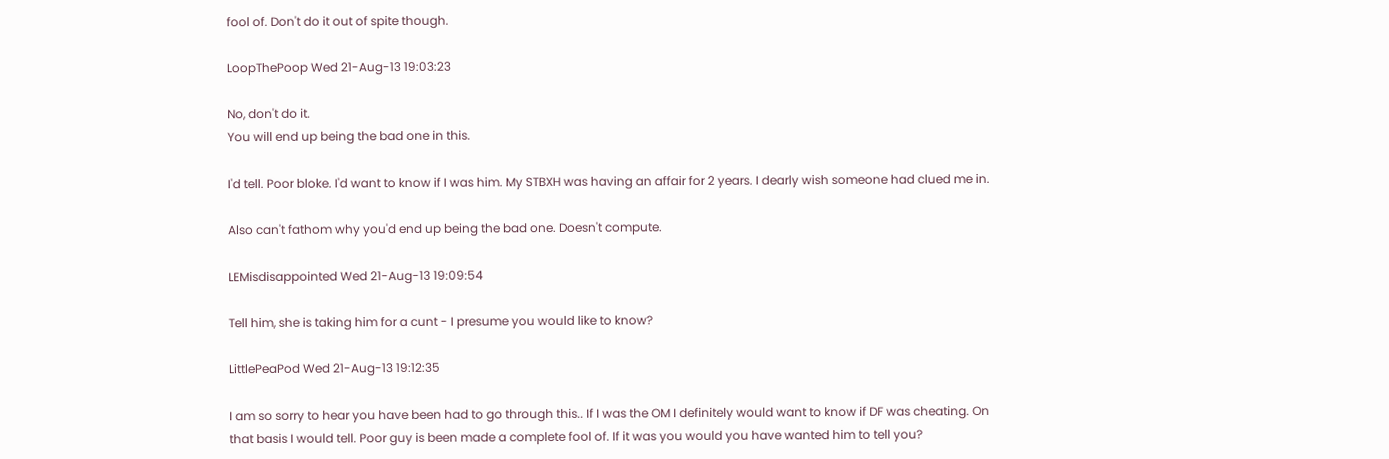fool of. Don't do it out of spite though.

LoopThePoop Wed 21-Aug-13 19:03:23

No, don't do it.
You will end up being the bad one in this.

I'd tell. Poor bloke. I'd want to know if I was him. My STBXH was having an affair for 2 years. I dearly wish someone had clued me in.

Also can't fathom why you'd end up being the bad one. Doesn't compute.

LEMisdisappointed Wed 21-Aug-13 19:09:54

Tell him, she is taking him for a cunt - I presume you would like to know?

LittlePeaPod Wed 21-Aug-13 19:12:35

I am so sorry to hear you have been had to go through this.. If I was the OM I definitely would want to know if DF was cheating. On that basis I would tell. Poor guy is been made a complete fool of. If it was you would you have wanted him to tell you?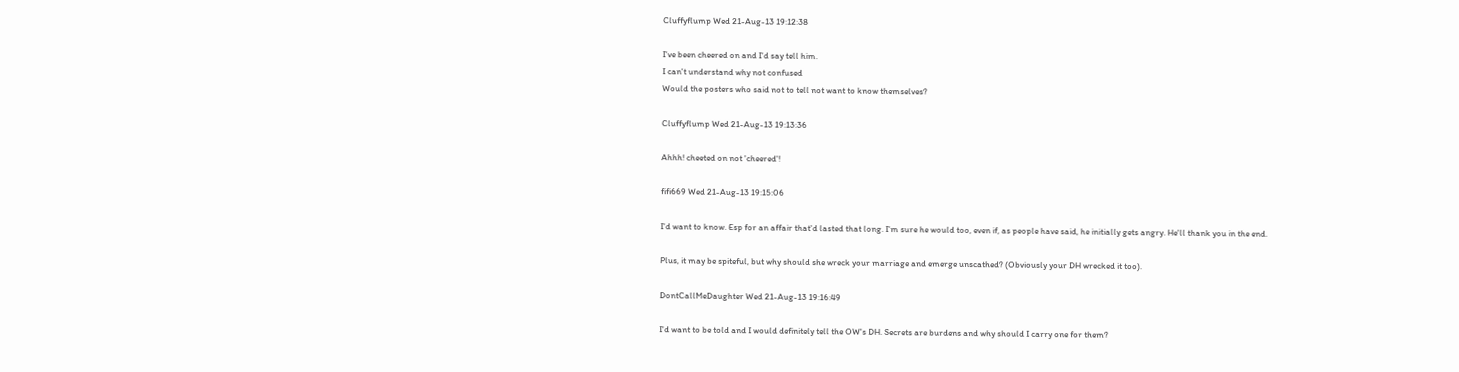Cluffyflump Wed 21-Aug-13 19:12:38

I've been cheered on and I'd say tell him.
I can't understand why not confused
Would the posters who said not to tell not want to know themselves?

Cluffyflump Wed 21-Aug-13 19:13:36

Ahhh! cheeted on not 'cheered'!

fifi669 Wed 21-Aug-13 19:15:06

I'd want to know. Esp for an affair that'd lasted that long. I'm sure he would too, even if, as people have said, he initially gets angry. He'll thank you in the end.

Plus, it may be spiteful, but why should she wreck your marriage and emerge unscathed? (Obviously your DH wrecked it too).

DontCallMeDaughter Wed 21-Aug-13 19:16:49

I'd want to be told and I would definitely tell the OW's DH. Secrets are burdens and why should I carry one for them?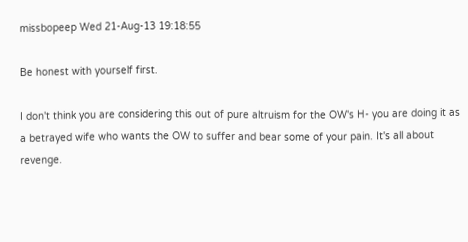missbopeep Wed 21-Aug-13 19:18:55

Be honest with yourself first.

I don't think you are considering this out of pure altruism for the OW's H- you are doing it as a betrayed wife who wants the OW to suffer and bear some of your pain. It's all about revenge.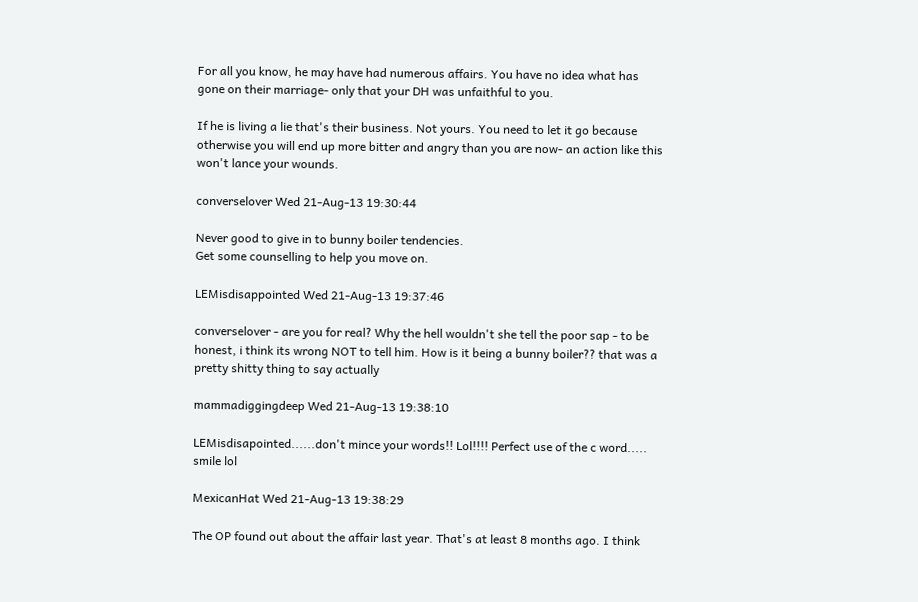For all you know, he may have had numerous affairs. You have no idea what has gone on their marriage- only that your DH was unfaithful to you.

If he is living a lie that's their business. Not yours. You need to let it go because otherwise you will end up more bitter and angry than you are now- an action like this won't lance your wounds.

converselover Wed 21-Aug-13 19:30:44

Never good to give in to bunny boiler tendencies.
Get some counselling to help you move on.

LEMisdisappointed Wed 21-Aug-13 19:37:46

converselover - are you for real? Why the hell wouldn't she tell the poor sap - to be honest, i think its wrong NOT to tell him. How is it being a bunny boiler?? that was a pretty shitty thing to say actually

mammadiggingdeep Wed 21-Aug-13 19:38:10

LEMisdisapointed......don't mince your words!! Lol!!!! Perfect use of the c word..... smile lol

MexicanHat Wed 21-Aug-13 19:38:29

The OP found out about the affair last year. That's at least 8 months ago. I think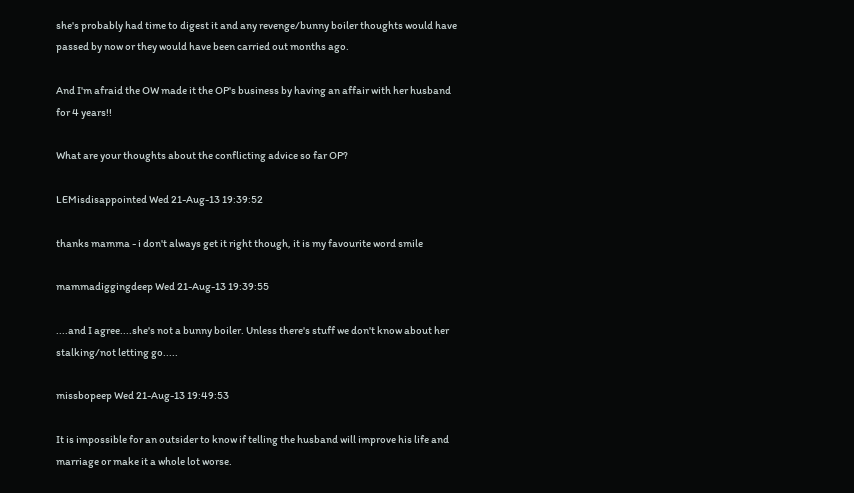she's probably had time to digest it and any revenge/bunny boiler thoughts would have passed by now or they would have been carried out months ago.

And I'm afraid the OW made it the OP's business by having an affair with her husband for 4 years!!

What are your thoughts about the conflicting advice so far OP?

LEMisdisappointed Wed 21-Aug-13 19:39:52

thanks mamma - i don't always get it right though, it is my favourite word smile

mammadiggingdeep Wed 21-Aug-13 19:39:55

....and I agree....she's not a bunny boiler. Unless there's stuff we don't know about her stalking/not letting go.....

missbopeep Wed 21-Aug-13 19:49:53

It is impossible for an outsider to know if telling the husband will improve his life and marriage or make it a whole lot worse.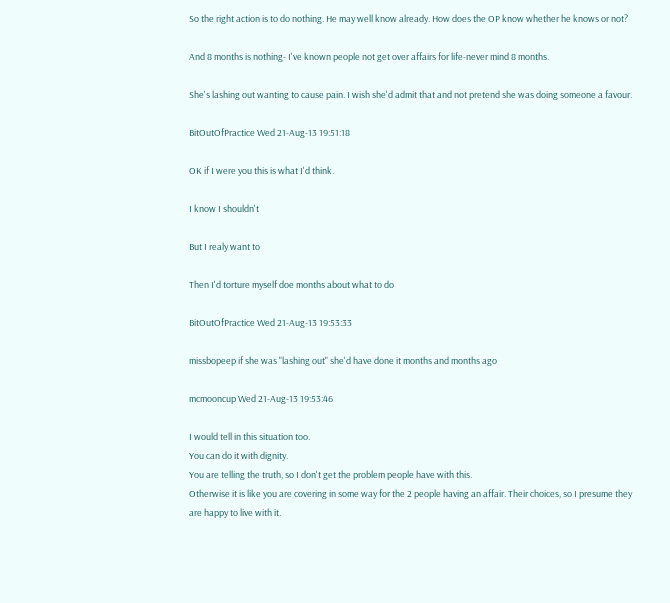So the right action is to do nothing. He may well know already. How does the OP know whether he knows or not?

And 8 months is nothing- I've known people not get over affairs for life-never mind 8 months.

She's lashing out wanting to cause pain. I wish she'd admit that and not pretend she was doing someone a favour.

BitOutOfPractice Wed 21-Aug-13 19:51:18

OK if I were you this is what I'd think.

I know I shouldn't

But I realy want to

Then I'd torture myself doe months about what to do

BitOutOfPractice Wed 21-Aug-13 19:53:33

missbopeep if she was "lashing out" she'd have done it months and months ago

mcmooncup Wed 21-Aug-13 19:53:46

I would tell in this situation too.
You can do it with dignity.
You are telling the truth, so I don't get the problem people have with this.
Otherwise it is like you are covering in some way for the 2 people having an affair. Their choices, so I presume they are happy to live with it.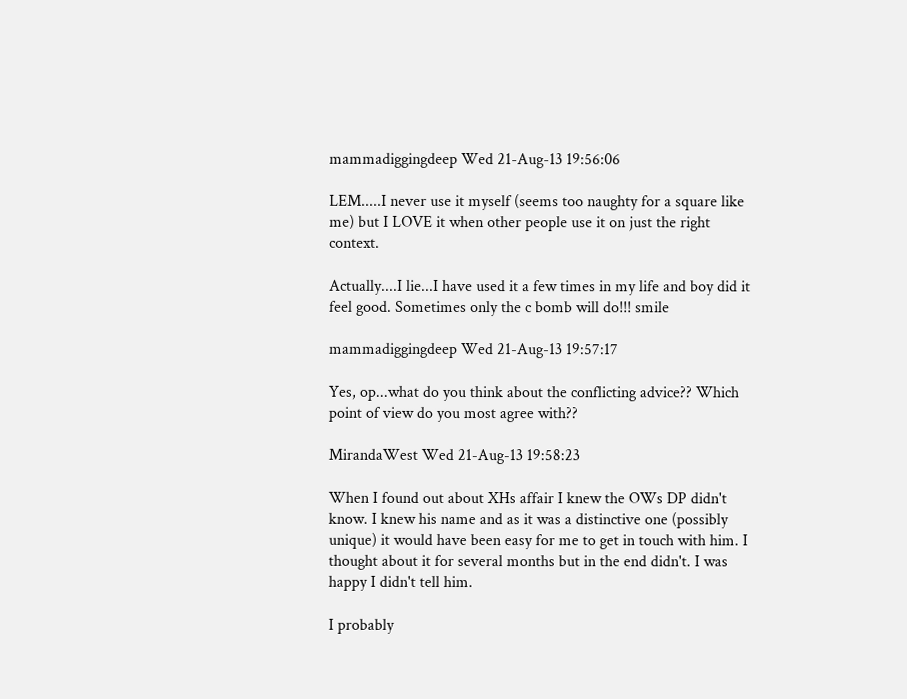mammadiggingdeep Wed 21-Aug-13 19:56:06

LEM.....I never use it myself (seems too naughty for a square like me) but I LOVE it when other people use it on just the right context.

Actually....I lie...I have used it a few times in my life and boy did it feel good. Sometimes only the c bomb will do!!! smile

mammadiggingdeep Wed 21-Aug-13 19:57:17

Yes, op...what do you think about the conflicting advice?? Which point of view do you most agree with??

MirandaWest Wed 21-Aug-13 19:58:23

When I found out about XHs affair I knew the OWs DP didn't know. I knew his name and as it was a distinctive one (possibly unique) it would have been easy for me to get in touch with him. I thought about it for several months but in the end didn't. I was happy I didn't tell him.

I probably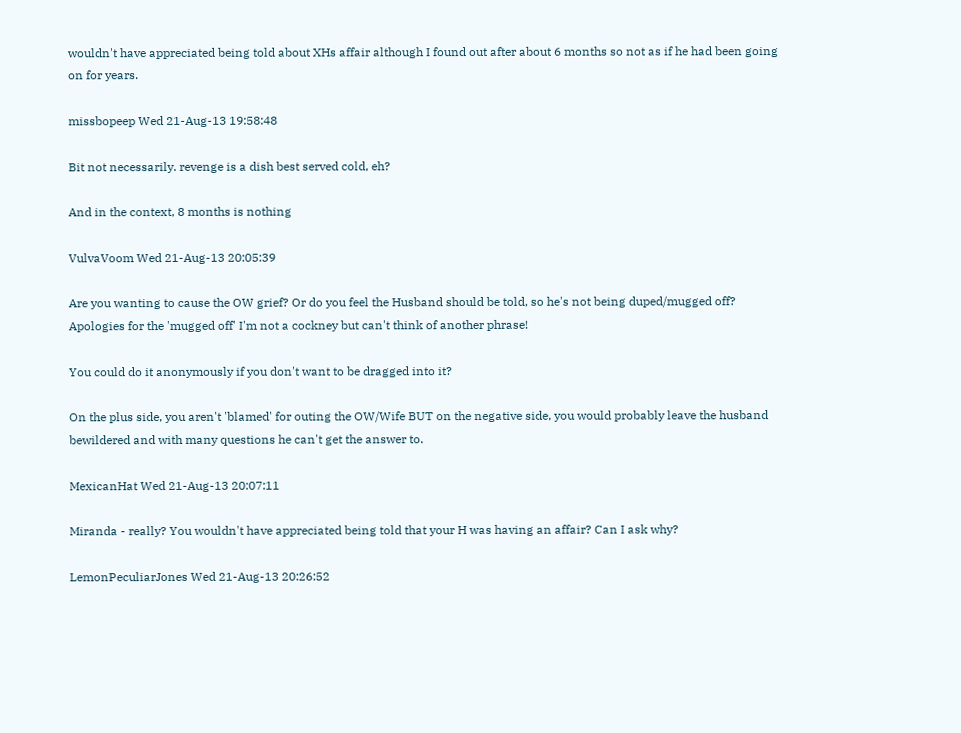wouldn't have appreciated being told about XHs affair although I found out after about 6 months so not as if he had been going on for years.

missbopeep Wed 21-Aug-13 19:58:48

Bit not necessarily. revenge is a dish best served cold, eh?

And in the context, 8 months is nothing

VulvaVoom Wed 21-Aug-13 20:05:39

Are you wanting to cause the OW grief? Or do you feel the Husband should be told, so he's not being duped/mugged off? Apologies for the 'mugged off' I'm not a cockney but can't think of another phrase!

You could do it anonymously if you don't want to be dragged into it?

On the plus side, you aren't 'blamed' for outing the OW/Wife BUT on the negative side, you would probably leave the husband bewildered and with many questions he can't get the answer to.

MexicanHat Wed 21-Aug-13 20:07:11

Miranda - really? You wouldn't have appreciated being told that your H was having an affair? Can I ask why?

LemonPeculiarJones Wed 21-Aug-13 20:26:52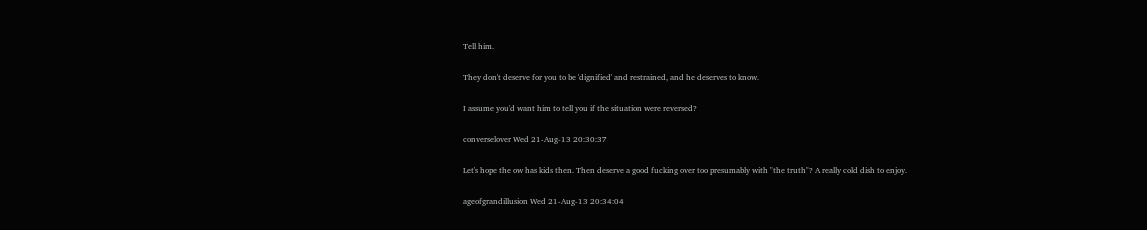Tell him.

They don't deserve for you to be 'dignified' and restrained, and he deserves to know.

I assume you'd want him to tell you if the situation were reversed?

converselover Wed 21-Aug-13 20:30:37

Let's hope the ow has kids then. Then deserve a good fucking over too presumably with "the truth"? A really cold dish to enjoy.

ageofgrandillusion Wed 21-Aug-13 20:34:04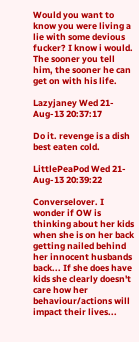Would you want to know you were living a lie with some devious fucker? I know i would. The sooner you tell him, the sooner he can get on with his life.

Lazyjaney Wed 21-Aug-13 20:37:17

Do it. revenge is a dish best eaten cold.

LittlePeaPod Wed 21-Aug-13 20:39:22

Converselover. I wonder if OW is thinking about her kids when she is on her back getting nailed behind her innocent husbands back... If she does have kids she clearly doesn't care how her behaviour/actions will impact their lives...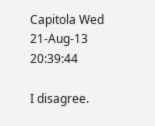Capitola Wed 21-Aug-13 20:39:44

I disagree.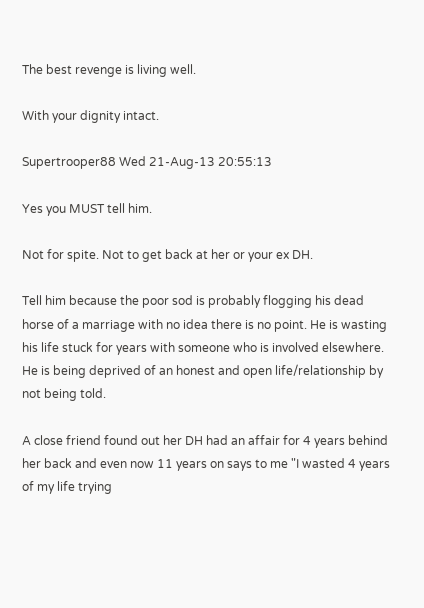The best revenge is living well.

With your dignity intact.

Supertrooper88 Wed 21-Aug-13 20:55:13

Yes you MUST tell him.

Not for spite. Not to get back at her or your ex DH.

Tell him because the poor sod is probably flogging his dead horse of a marriage with no idea there is no point. He is wasting his life stuck for years with someone who is involved elsewhere. He is being deprived of an honest and open life/relationship by not being told.

A close friend found out her DH had an affair for 4 years behind her back and even now 11 years on says to me "I wasted 4 years of my life trying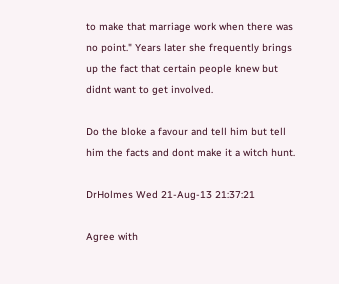to make that marriage work when there was no point." Years later she frequently brings up the fact that certain people knew but didnt want to get involved.

Do the bloke a favour and tell him but tell him the facts and dont make it a witch hunt.

DrHolmes Wed 21-Aug-13 21:37:21

Agree with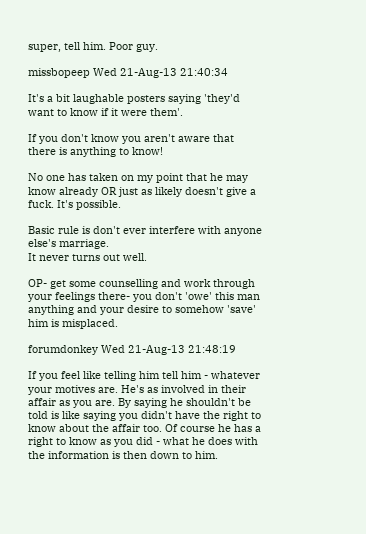super, tell him. Poor guy.

missbopeep Wed 21-Aug-13 21:40:34

It's a bit laughable posters saying 'they'd want to know if it were them'.

If you don't know you aren't aware that there is anything to know!

No one has taken on my point that he may know already OR just as likely doesn't give a fuck. It's possible.

Basic rule is don't ever interfere with anyone else's marriage.
It never turns out well.

OP- get some counselling and work through your feelings there- you don't 'owe' this man anything and your desire to somehow 'save' him is misplaced.

forumdonkey Wed 21-Aug-13 21:48:19

If you feel like telling him tell him - whatever your motives are. He's as involved in their affair as you are. By saying he shouldn't be told is like saying you didn't have the right to know about the affair too. Of course he has a right to know as you did - what he does with the information is then down to him.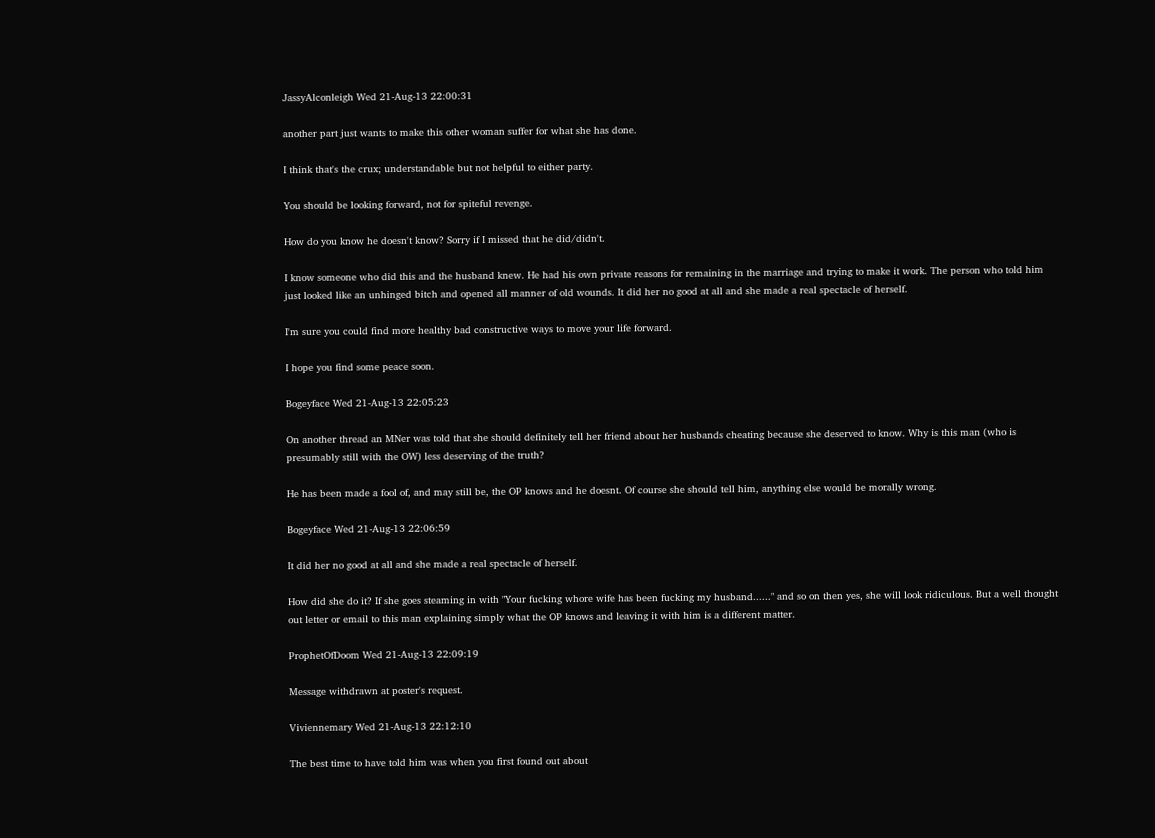JassyAlconleigh Wed 21-Aug-13 22:00:31

another part just wants to make this other woman suffer for what she has done.

I think that's the crux; understandable but not helpful to either party.

You should be looking forward, not for spiteful revenge.

How do you know he doesn't know? Sorry if I missed that he did/didn't.

I know someone who did this and the husband knew. He had his own private reasons for remaining in the marriage and trying to make it work. The person who told him just looked like an unhinged bitch and opened all manner of old wounds. It did her no good at all and she made a real spectacle of herself.

I'm sure you could find more healthy bad constructive ways to move your life forward.

I hope you find some peace soon.

Bogeyface Wed 21-Aug-13 22:05:23

On another thread an MNer was told that she should definitely tell her friend about her husbands cheating because she deserved to know. Why is this man (who is presumably still with the OW) less deserving of the truth?

He has been made a fool of, and may still be, the OP knows and he doesnt. Of course she should tell him, anything else would be morally wrong.

Bogeyface Wed 21-Aug-13 22:06:59

It did her no good at all and she made a real spectacle of herself.

How did she do it? If she goes steaming in with "Your fucking whore wife has been fucking my husband......" and so on then yes, she will look ridiculous. But a well thought out letter or email to this man explaining simply what the OP knows and leaving it with him is a different matter.

ProphetOfDoom Wed 21-Aug-13 22:09:19

Message withdrawn at poster's request.

Viviennemary Wed 21-Aug-13 22:12:10

The best time to have told him was when you first found out about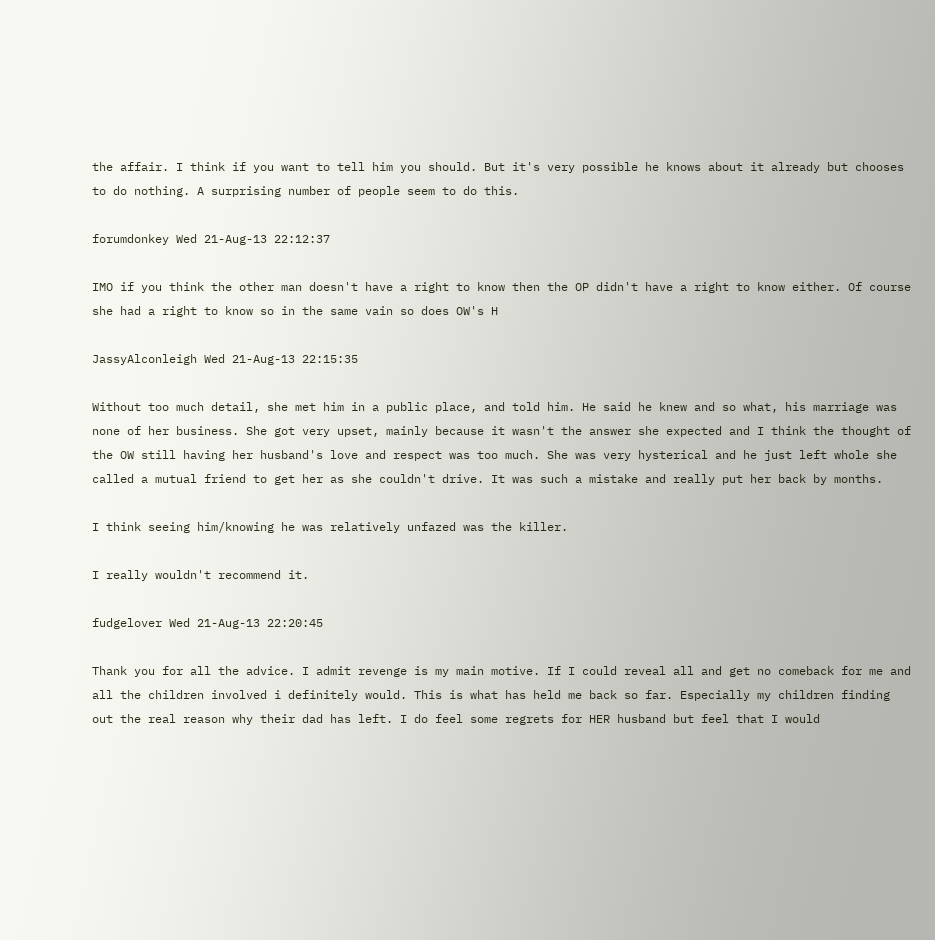the affair. I think if you want to tell him you should. But it's very possible he knows about it already but chooses to do nothing. A surprising number of people seem to do this.

forumdonkey Wed 21-Aug-13 22:12:37

IMO if you think the other man doesn't have a right to know then the OP didn't have a right to know either. Of course she had a right to know so in the same vain so does OW's H

JassyAlconleigh Wed 21-Aug-13 22:15:35

Without too much detail, she met him in a public place, and told him. He said he knew and so what, his marriage was none of her business. She got very upset, mainly because it wasn't the answer she expected and I think the thought of the OW still having her husband's love and respect was too much. She was very hysterical and he just left whole she called a mutual friend to get her as she couldn't drive. It was such a mistake and really put her back by months.

I think seeing him/knowing he was relatively unfazed was the killer.

I really wouldn't recommend it.

fudgelover Wed 21-Aug-13 22:20:45

Thank you for all the advice. I admit revenge is my main motive. If I could reveal all and get no comeback for me and all the children involved i definitely would. This is what has held me back so far. Especially my children finding out the real reason why their dad has left. I do feel some regrets for HER husband but feel that I would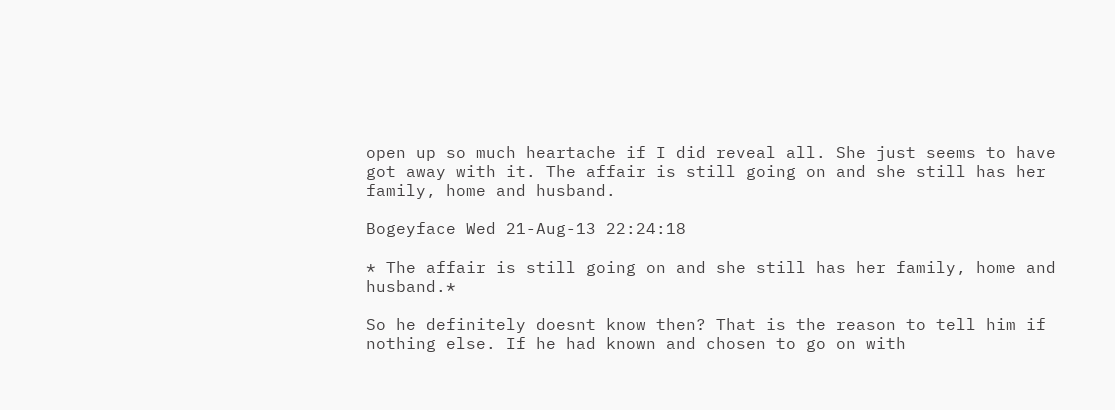open up so much heartache if I did reveal all. She just seems to have got away with it. The affair is still going on and she still has her family, home and husband.

Bogeyface Wed 21-Aug-13 22:24:18

* The affair is still going on and she still has her family, home and husband.*

So he definitely doesnt know then? That is the reason to tell him if nothing else. If he had known and chosen to go on with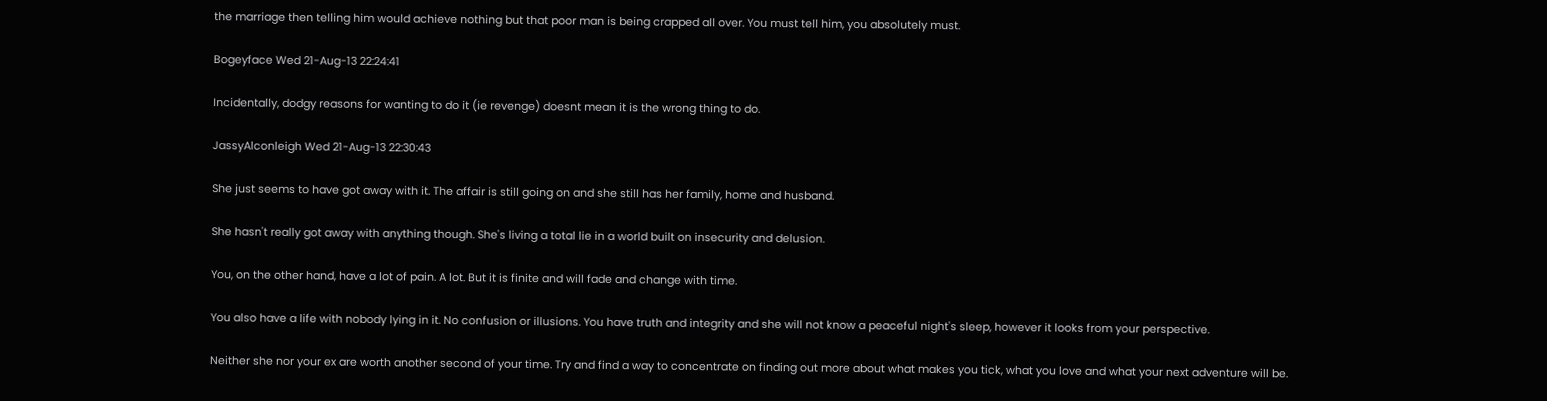the marriage then telling him would achieve nothing but that poor man is being crapped all over. You must tell him, you absolutely must.

Bogeyface Wed 21-Aug-13 22:24:41

Incidentally, dodgy reasons for wanting to do it (ie revenge) doesnt mean it is the wrong thing to do.

JassyAlconleigh Wed 21-Aug-13 22:30:43

She just seems to have got away with it. The affair is still going on and she still has her family, home and husband.

She hasn't really got away with anything though. She's living a total lie in a world built on insecurity and delusion.

You, on the other hand, have a lot of pain. A lot. But it is finite and will fade and change with time.

You also have a life with nobody lying in it. No confusion or illusions. You have truth and integrity and she will not know a peaceful night's sleep, however it looks from your perspective.

Neither she nor your ex are worth another second of your time. Try and find a way to concentrate on finding out more about what makes you tick, what you love and what your next adventure will be.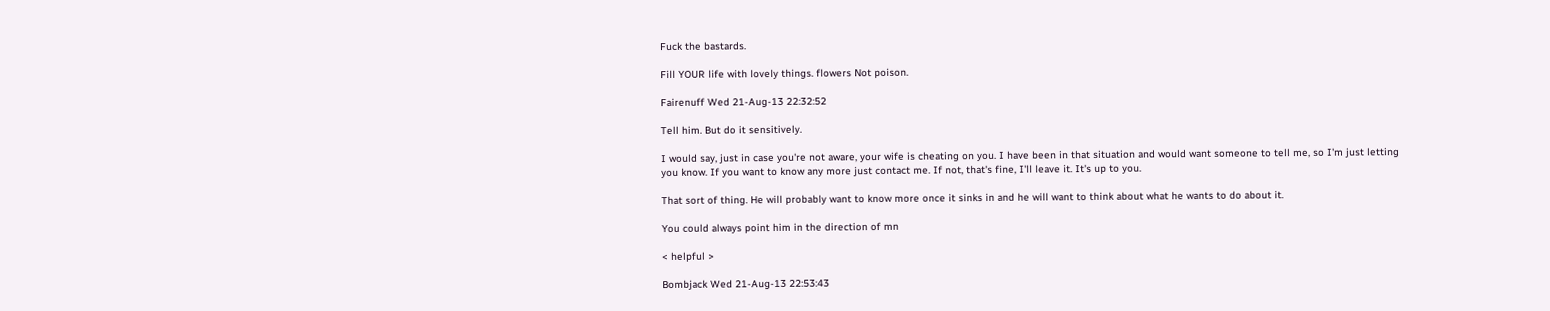Fuck the bastards.

Fill YOUR life with lovely things. flowers Not poison.

Fairenuff Wed 21-Aug-13 22:32:52

Tell him. But do it sensitively.

I would say, just in case you're not aware, your wife is cheating on you. I have been in that situation and would want someone to tell me, so I'm just letting you know. If you want to know any more just contact me. If not, that's fine, I'll leave it. It's up to you.

That sort of thing. He will probably want to know more once it sinks in and he will want to think about what he wants to do about it.

You could always point him in the direction of mn

< helpful >

Bombjack Wed 21-Aug-13 22:53:43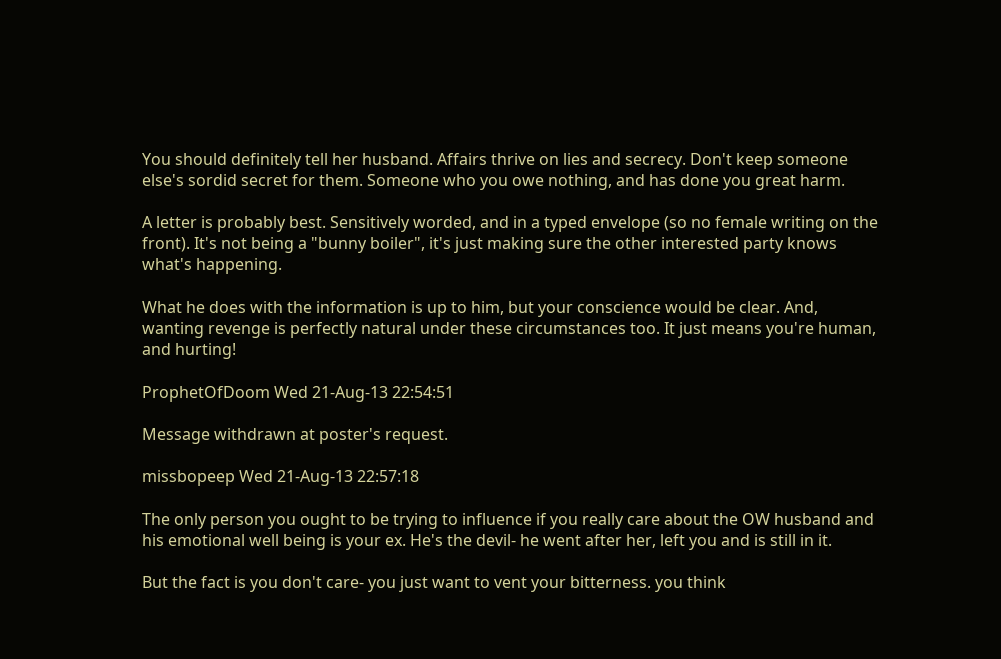You should definitely tell her husband. Affairs thrive on lies and secrecy. Don't keep someone else's sordid secret for them. Someone who you owe nothing, and has done you great harm.

A letter is probably best. Sensitively worded, and in a typed envelope (so no female writing on the front). It's not being a "bunny boiler", it's just making sure the other interested party knows what's happening.

What he does with the information is up to him, but your conscience would be clear. And, wanting revenge is perfectly natural under these circumstances too. It just means you're human, and hurting!

ProphetOfDoom Wed 21-Aug-13 22:54:51

Message withdrawn at poster's request.

missbopeep Wed 21-Aug-13 22:57:18

The only person you ought to be trying to influence if you really care about the OW husband and his emotional well being is your ex. He's the devil- he went after her, left you and is still in it.

But the fact is you don't care- you just want to vent your bitterness. you think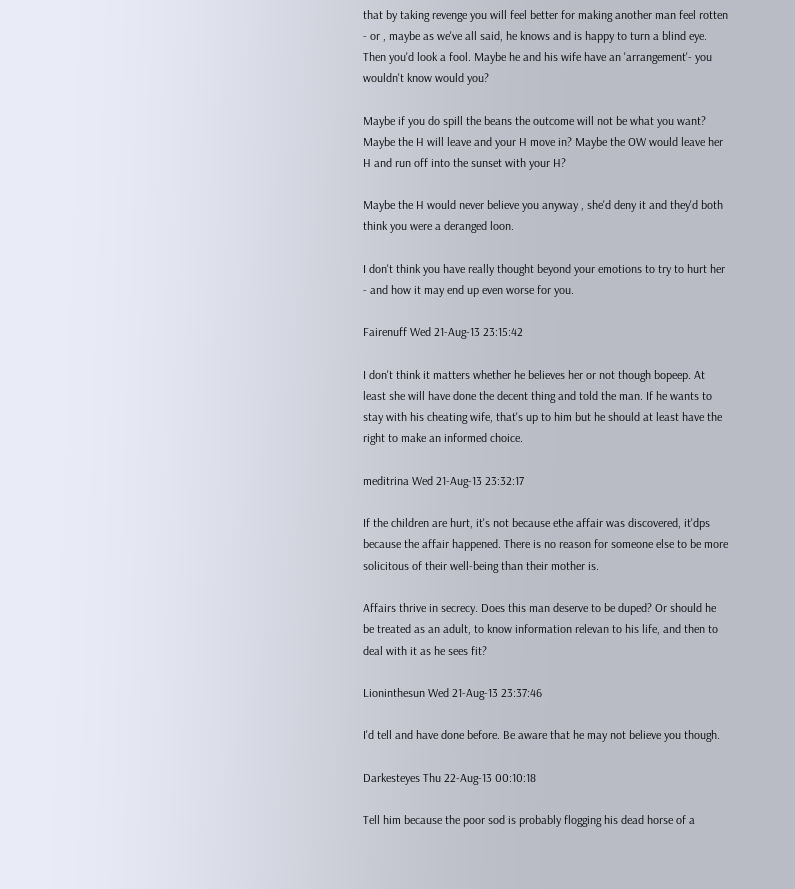that by taking revenge you will feel better for making another man feel rotten - or , maybe as we've all said, he knows and is happy to turn a blind eye. Then you'd look a fool. Maybe he and his wife have an 'arrangement'- you wouldn't know would you?

Maybe if you do spill the beans the outcome will not be what you want? Maybe the H will leave and your H move in? Maybe the OW would leave her H and run off into the sunset with your H?

Maybe the H would never believe you anyway , she'd deny it and they'd both think you were a deranged loon.

I don't think you have really thought beyond your emotions to try to hurt her - and how it may end up even worse for you.

Fairenuff Wed 21-Aug-13 23:15:42

I don't think it matters whether he believes her or not though bopeep. At least she will have done the decent thing and told the man. If he wants to stay with his cheating wife, that's up to him but he should at least have the right to make an informed choice.

meditrina Wed 21-Aug-13 23:32:17

If the children are hurt, it's not because ethe affair was discovered, it'dps because the affair happened. There is no reason for someone else to be more solicitous of their well-being than their mother is.

Affairs thrive in secrecy. Does this man deserve to be duped? Or should he be treated as an adult, to know information relevan to his life, and then to deal with it as he sees fit?

Lioninthesun Wed 21-Aug-13 23:37:46

I'd tell and have done before. Be aware that he may not believe you though.

Darkesteyes Thu 22-Aug-13 00:10:18

Tell him because the poor sod is probably flogging his dead horse of a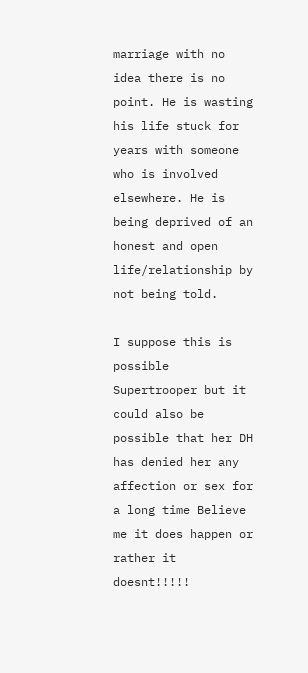marriage with no idea there is no point. He is wasting his life stuck for years with someone who is involved elsewhere. He is being deprived of an honest and open life/relationship by not being told.

I suppose this is possible Supertrooper but it could also be possible that her DH has denied her any affection or sex for a long time Believe me it does happen or rather it doesnt!!!!!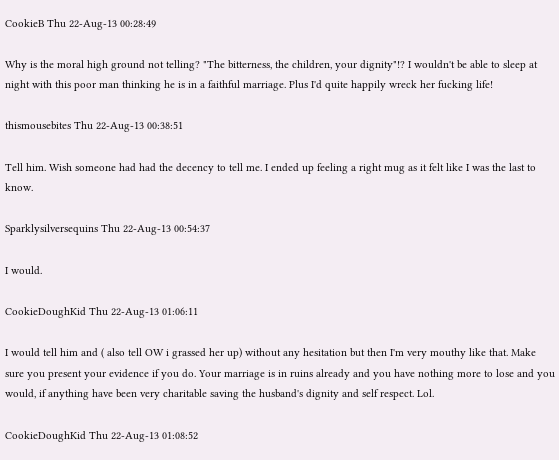CookieB Thu 22-Aug-13 00:28:49

Why is the moral high ground not telling? "The bitterness, the children, your dignity"!? I wouldn't be able to sleep at night with this poor man thinking he is in a faithful marriage. Plus I'd quite happily wreck her fucking life!

thismousebites Thu 22-Aug-13 00:38:51

Tell him. Wish someone had had the decency to tell me. I ended up feeling a right mug as it felt like I was the last to know.

Sparklysilversequins Thu 22-Aug-13 00:54:37

I would.

CookieDoughKid Thu 22-Aug-13 01:06:11

I would tell him and ( also tell OW i grassed her up) without any hesitation but then I'm very mouthy like that. Make sure you present your evidence if you do. Your marriage is in ruins already and you have nothing more to lose and you would, if anything have been very charitable saving the husband's dignity and self respect. Lol.

CookieDoughKid Thu 22-Aug-13 01:08:52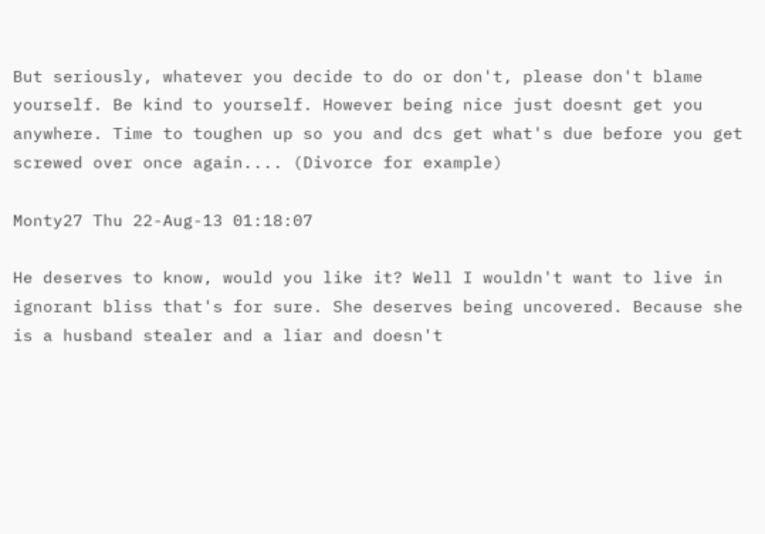But seriously, whatever you decide to do or don't, please don't blame yourself. Be kind to yourself. However being nice just doesnt get you anywhere. Time to toughen up so you and dcs get what's due before you get screwed over once again.... (Divorce for example)

Monty27 Thu 22-Aug-13 01:18:07

He deserves to know, would you like it? Well I wouldn't want to live in ignorant bliss that's for sure. She deserves being uncovered. Because she is a husband stealer and a liar and doesn't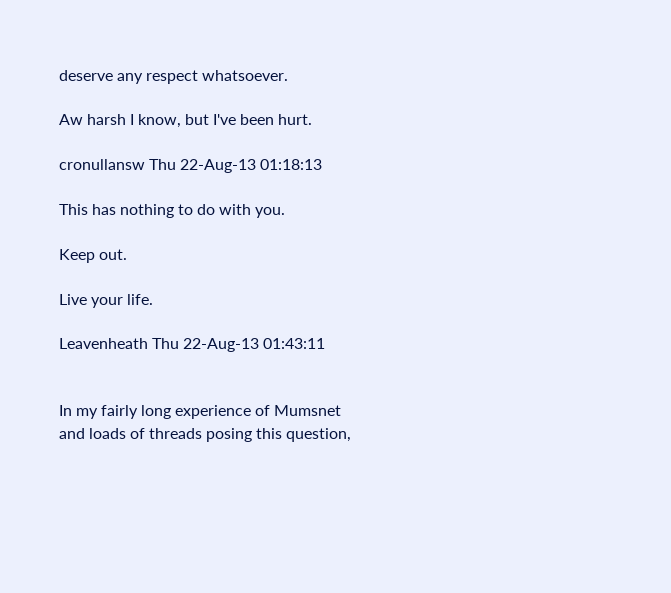deserve any respect whatsoever.

Aw harsh I know, but I've been hurt.

cronullansw Thu 22-Aug-13 01:18:13

This has nothing to do with you.

Keep out.

Live your life.

Leavenheath Thu 22-Aug-13 01:43:11


In my fairly long experience of Mumsnet and loads of threads posing this question,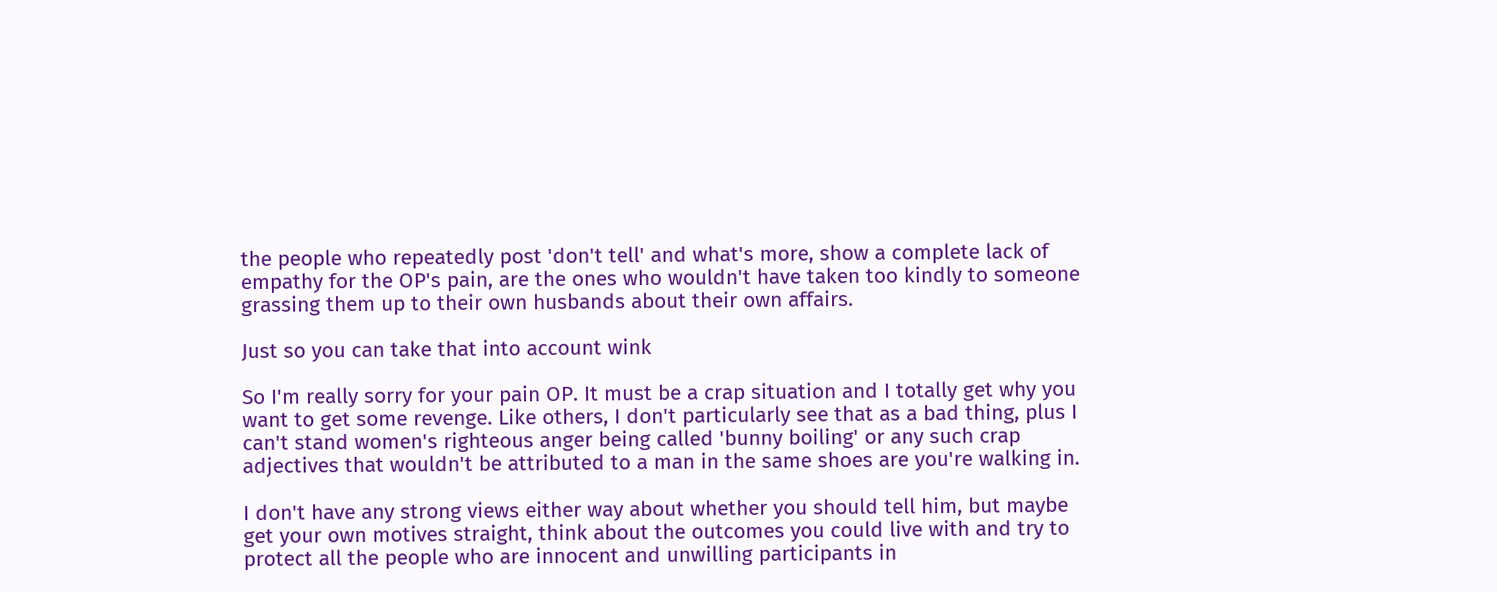the people who repeatedly post 'don't tell' and what's more, show a complete lack of empathy for the OP's pain, are the ones who wouldn't have taken too kindly to someone grassing them up to their own husbands about their own affairs.

Just so you can take that into account wink

So I'm really sorry for your pain OP. It must be a crap situation and I totally get why you want to get some revenge. Like others, I don't particularly see that as a bad thing, plus I can't stand women's righteous anger being called 'bunny boiling' or any such crap adjectives that wouldn't be attributed to a man in the same shoes are you're walking in.

I don't have any strong views either way about whether you should tell him, but maybe get your own motives straight, think about the outcomes you could live with and try to protect all the people who are innocent and unwilling participants in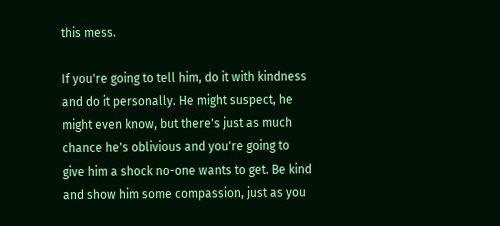this mess.

If you're going to tell him, do it with kindness and do it personally. He might suspect, he might even know, but there's just as much chance he's oblivious and you're going to give him a shock no-one wants to get. Be kind and show him some compassion, just as you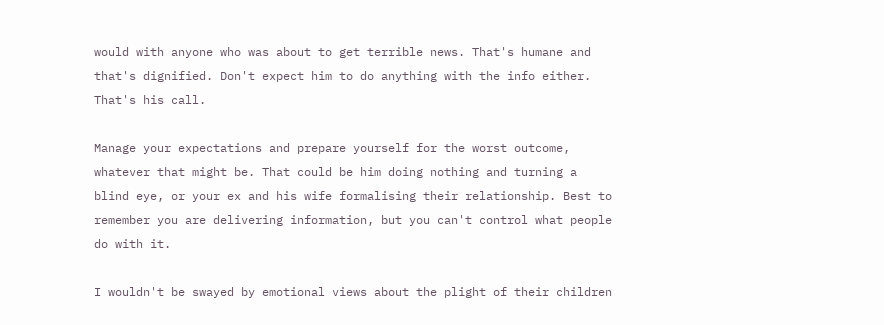would with anyone who was about to get terrible news. That's humane and that's dignified. Don't expect him to do anything with the info either. That's his call.

Manage your expectations and prepare yourself for the worst outcome, whatever that might be. That could be him doing nothing and turning a blind eye, or your ex and his wife formalising their relationship. Best to remember you are delivering information, but you can't control what people do with it.

I wouldn't be swayed by emotional views about the plight of their children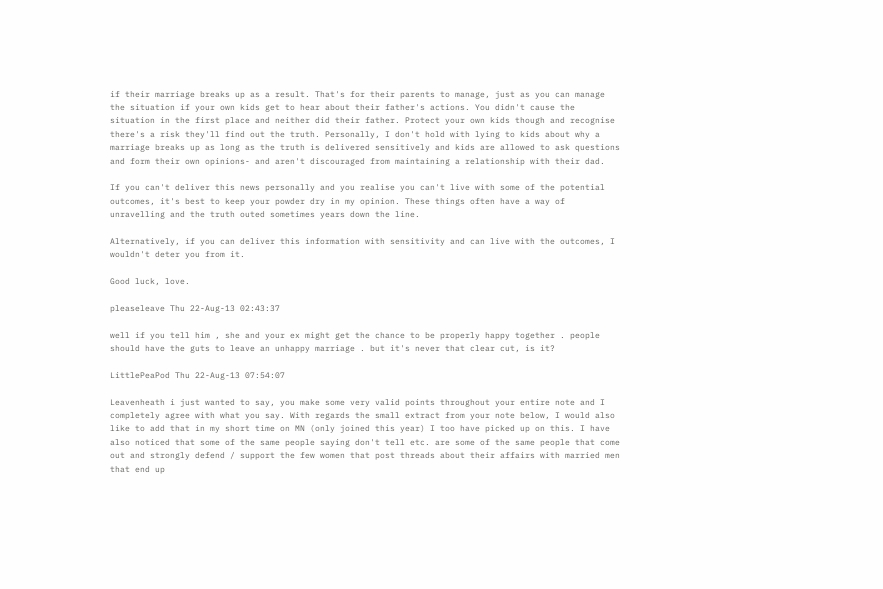if their marriage breaks up as a result. That's for their parents to manage, just as you can manage the situation if your own kids get to hear about their father's actions. You didn't cause the situation in the first place and neither did their father. Protect your own kids though and recognise there's a risk they'll find out the truth. Personally, I don't hold with lying to kids about why a marriage breaks up as long as the truth is delivered sensitively and kids are allowed to ask questions and form their own opinions- and aren't discouraged from maintaining a relationship with their dad.

If you can't deliver this news personally and you realise you can't live with some of the potential outcomes, it's best to keep your powder dry in my opinion. These things often have a way of unravelling and the truth outed sometimes years down the line.

Alternatively, if you can deliver this information with sensitivity and can live with the outcomes, I wouldn't deter you from it.

Good luck, love.

pleaseleave Thu 22-Aug-13 02:43:37

well if you tell him , she and your ex might get the chance to be properly happy together . people should have the guts to leave an unhappy marriage . but it's never that clear cut, is it?

LittlePeaPod Thu 22-Aug-13 07:54:07

Leavenheath i just wanted to say, you make some very valid points throughout your entire note and I completely agree with what you say. With regards the small extract from your note below, I would also like to add that in my short time on MN (only joined this year) I too have picked up on this. I have also noticed that some of the same people saying don't tell etc. are some of the same people that come out and strongly defend / support the few women that post threads about their affairs with married men that end up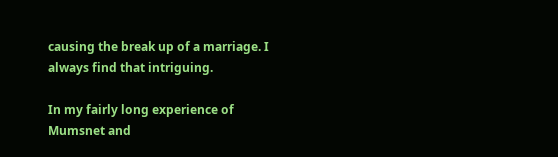causing the break up of a marriage. I always find that intriguing.

In my fairly long experience of Mumsnet and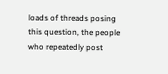loads of threads posing this question, the people who repeatedly post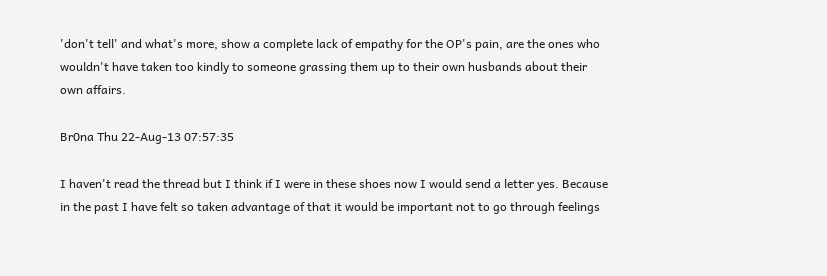'don't tell' and what's more, show a complete lack of empathy for the OP's pain, are the ones who wouldn't have taken too kindly to someone grassing them up to their own husbands about their own affairs.

Br0na Thu 22-Aug-13 07:57:35

I haven't read the thread but I think if I were in these shoes now I would send a letter yes. Because in the past I have felt so taken advantage of that it would be important not to go through feelings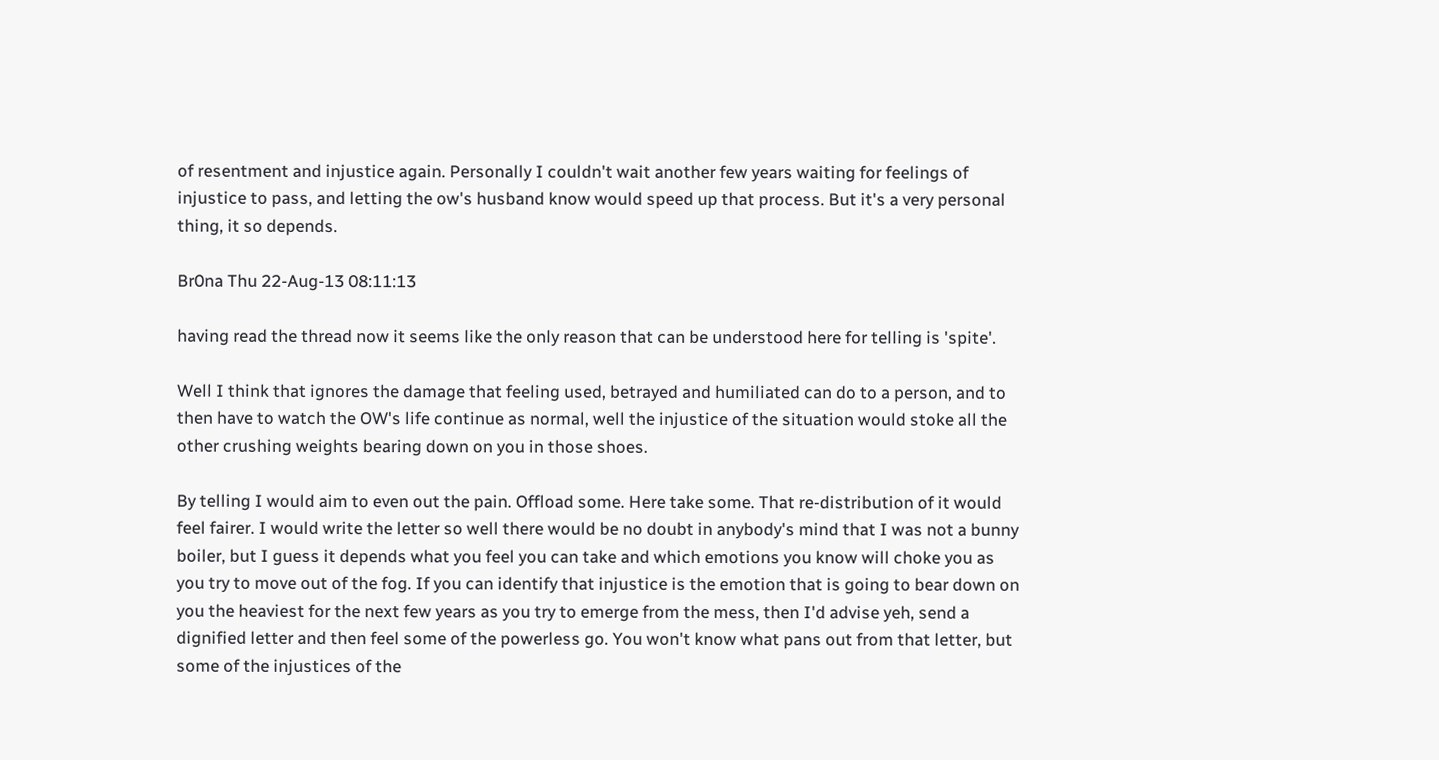of resentment and injustice again. Personally I couldn't wait another few years waiting for feelings of injustice to pass, and letting the ow's husband know would speed up that process. But it's a very personal thing, it so depends.

Br0na Thu 22-Aug-13 08:11:13

having read the thread now it seems like the only reason that can be understood here for telling is 'spite'.

Well I think that ignores the damage that feeling used, betrayed and humiliated can do to a person, and to then have to watch the OW's life continue as normal, well the injustice of the situation would stoke all the other crushing weights bearing down on you in those shoes.

By telling I would aim to even out the pain. Offload some. Here take some. That re-distribution of it would feel fairer. I would write the letter so well there would be no doubt in anybody's mind that I was not a bunny boiler, but I guess it depends what you feel you can take and which emotions you know will choke you as you try to move out of the fog. If you can identify that injustice is the emotion that is going to bear down on you the heaviest for the next few years as you try to emerge from the mess, then I'd advise yeh, send a dignified letter and then feel some of the powerless go. You won't know what pans out from that letter, but some of the injustices of the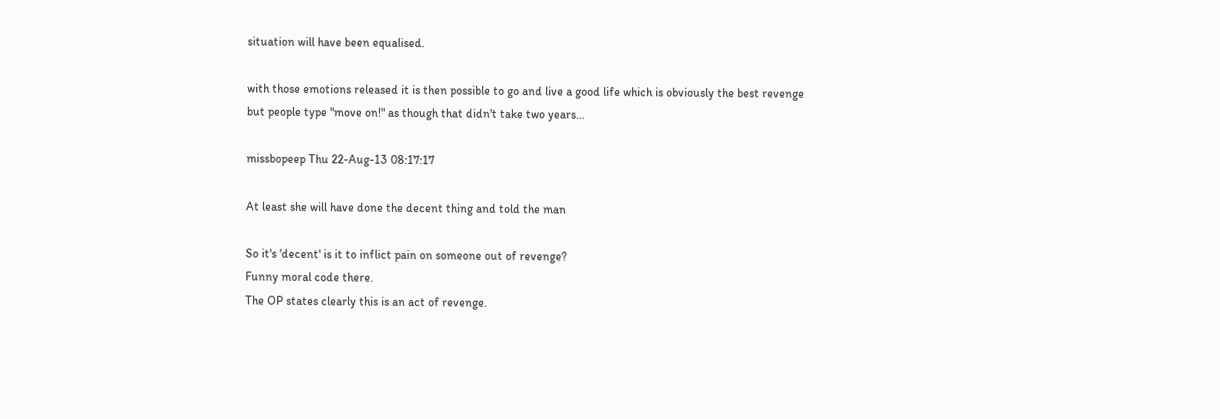situation will have been equalised.

with those emotions released it is then possible to go and live a good life which is obviously the best revenge but people type "move on!" as though that didn't take two years...

missbopeep Thu 22-Aug-13 08:17:17

At least she will have done the decent thing and told the man

So it's 'decent' is it to inflict pain on someone out of revenge?
Funny moral code there.
The OP states clearly this is an act of revenge.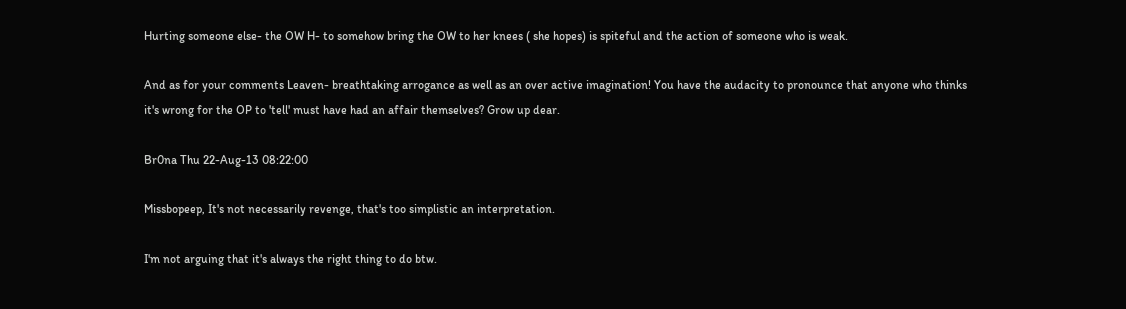Hurting someone else- the OW H- to somehow bring the OW to her knees ( she hopes) is spiteful and the action of someone who is weak.

And as for your comments Leaven- breathtaking arrogance as well as an over active imagination! You have the audacity to pronounce that anyone who thinks it's wrong for the OP to 'tell' must have had an affair themselves? Grow up dear.

Br0na Thu 22-Aug-13 08:22:00

Missbopeep, It's not necessarily revenge, that's too simplistic an interpretation.

I'm not arguing that it's always the right thing to do btw.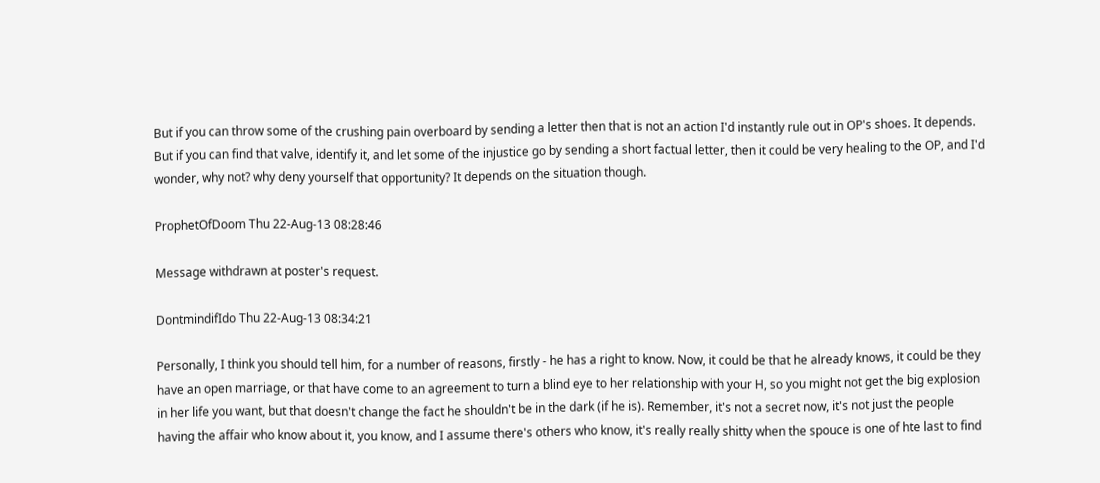But if you can throw some of the crushing pain overboard by sending a letter then that is not an action I'd instantly rule out in OP's shoes. It depends. But if you can find that valve, identify it, and let some of the injustice go by sending a short factual letter, then it could be very healing to the OP, and I'd wonder, why not? why deny yourself that opportunity? It depends on the situation though.

ProphetOfDoom Thu 22-Aug-13 08:28:46

Message withdrawn at poster's request.

DontmindifIdo Thu 22-Aug-13 08:34:21

Personally, I think you should tell him, for a number of reasons, firstly - he has a right to know. Now, it could be that he already knows, it could be they have an open marriage, or that have come to an agreement to turn a blind eye to her relationship with your H, so you might not get the big explosion in her life you want, but that doesn't change the fact he shouldn't be in the dark (if he is). Remember, it's not a secret now, it's not just the people having the affair who know about it, you know, and I assume there's others who know, it's really really shitty when the spouce is one of hte last to find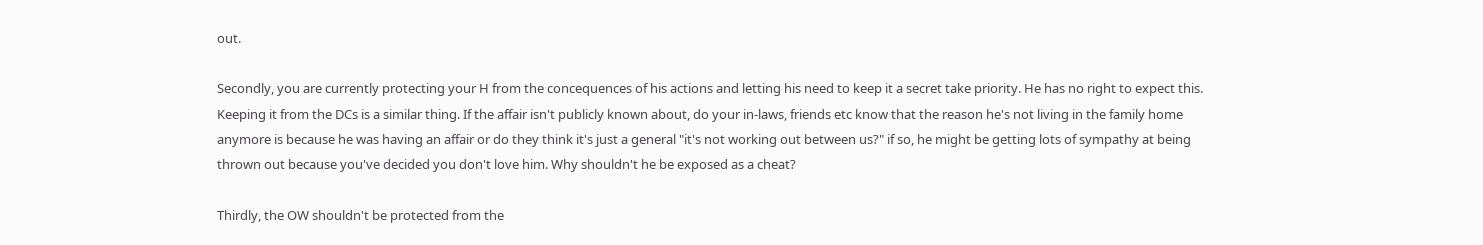out.

Secondly, you are currently protecting your H from the concequences of his actions and letting his need to keep it a secret take priority. He has no right to expect this. Keeping it from the DCs is a similar thing. If the affair isn't publicly known about, do your in-laws, friends etc know that the reason he's not living in the family home anymore is because he was having an affair or do they think it's just a general "it's not working out between us?" if so, he might be getting lots of sympathy at being thrown out because you've decided you don't love him. Why shouldn't he be exposed as a cheat?

Thirdly, the OW shouldn't be protected from the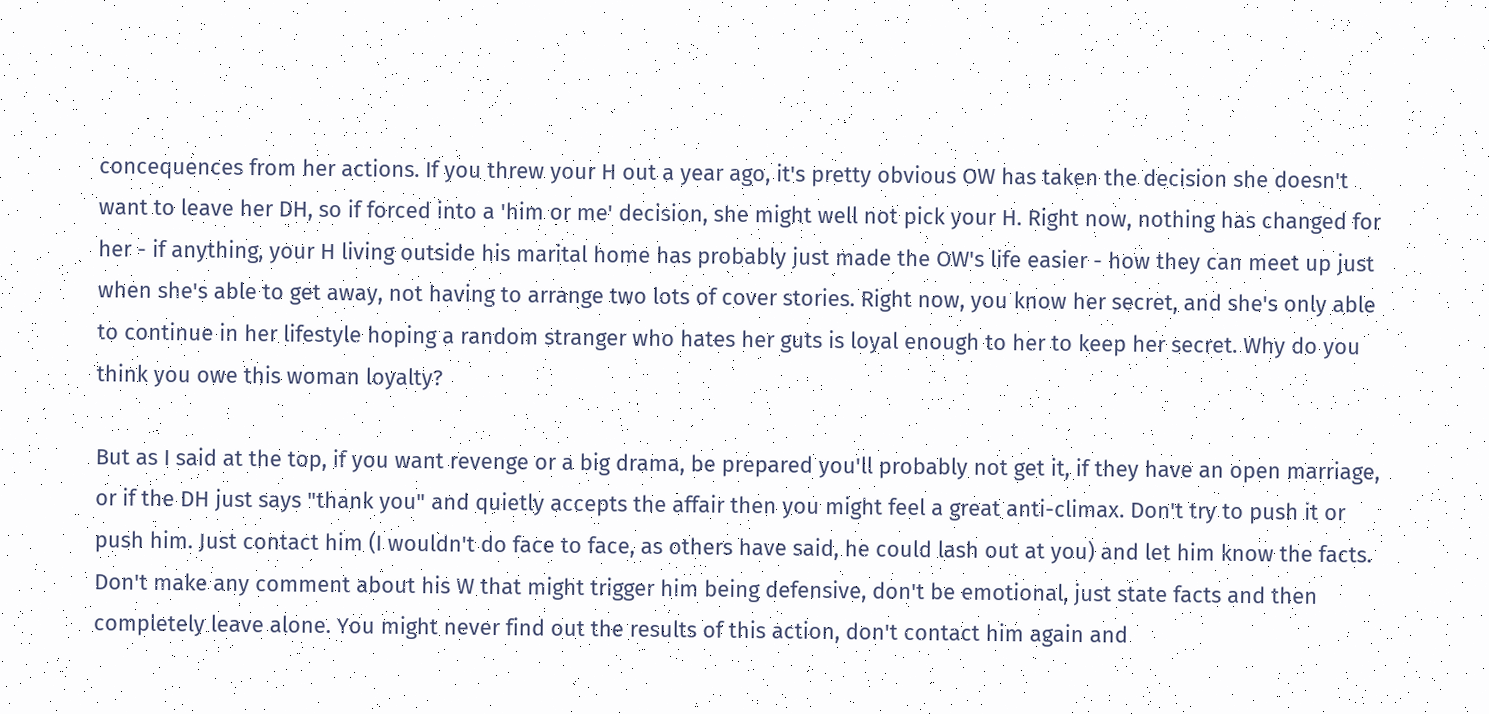concequences from her actions. If you threw your H out a year ago, it's pretty obvious OW has taken the decision she doesn't want to leave her DH, so if forced into a 'him or me' decision, she might well not pick your H. Right now, nothing has changed for her - if anything, your H living outside his marital home has probably just made the OW's life easier - how they can meet up just when she's able to get away, not having to arrange two lots of cover stories. Right now, you know her secret, and she's only able to continue in her lifestyle hoping a random stranger who hates her guts is loyal enough to her to keep her secret. Why do you think you owe this woman loyalty?

But as I said at the top, if you want revenge or a big drama, be prepared you'll probably not get it, if they have an open marriage, or if the DH just says "thank you" and quietly accepts the affair then you might feel a great anti-climax. Don't try to push it or push him. Just contact him (I wouldn't do face to face, as others have said, he could lash out at you) and let him know the facts. Don't make any comment about his W that might trigger him being defensive, don't be emotional, just state facts and then completely leave alone. You might never find out the results of this action, don't contact him again and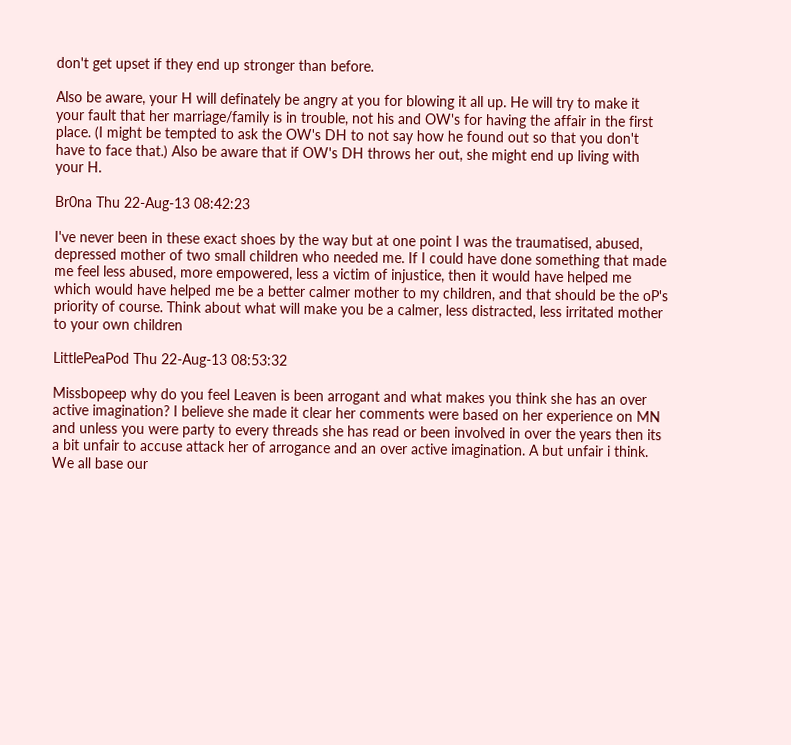don't get upset if they end up stronger than before.

Also be aware, your H will definately be angry at you for blowing it all up. He will try to make it your fault that her marriage/family is in trouble, not his and OW's for having the affair in the first place. (I might be tempted to ask the OW's DH to not say how he found out so that you don't have to face that.) Also be aware that if OW's DH throws her out, she might end up living with your H.

Br0na Thu 22-Aug-13 08:42:23

I've never been in these exact shoes by the way but at one point I was the traumatised, abused, depressed mother of two small children who needed me. If I could have done something that made me feel less abused, more empowered, less a victim of injustice, then it would have helped me which would have helped me be a better calmer mother to my children, and that should be the oP's priority of course. Think about what will make you be a calmer, less distracted, less irritated mother to your own children

LittlePeaPod Thu 22-Aug-13 08:53:32

Missbopeep why do you feel Leaven is been arrogant and what makes you think she has an over active imagination? I believe she made it clear her comments were based on her experience on MN and unless you were party to every threads she has read or been involved in over the years then its a bit unfair to accuse attack her of arrogance and an over active imagination. A but unfair i think. We all base our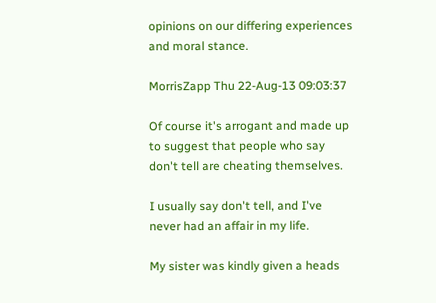opinions on our differing experiences and moral stance.

MorrisZapp Thu 22-Aug-13 09:03:37

Of course it's arrogant and made up to suggest that people who say don't tell are cheating themselves.

I usually say don't tell, and I've never had an affair in my life.

My sister was kindly given a heads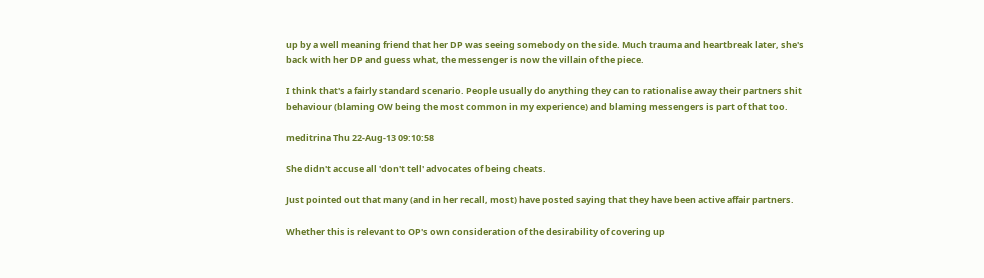up by a well meaning friend that her DP was seeing somebody on the side. Much trauma and heartbreak later, she's back with her DP and guess what, the messenger is now the villain of the piece.

I think that's a fairly standard scenario. People usually do anything they can to rationalise away their partners shit behaviour (blaming OW being the most common in my experience) and blaming messengers is part of that too.

meditrina Thu 22-Aug-13 09:10:58

She didn't accuse all 'don't tell' advocates of being cheats.

Just pointed out that many (and in her recall, most) have posted saying that they have been active affair partners.

Whether this is relevant to OP's own consideration of the desirability of covering up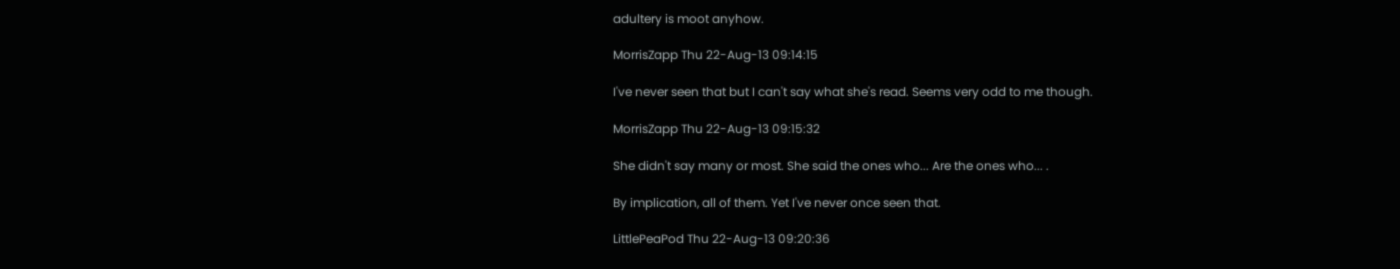adultery is moot anyhow.

MorrisZapp Thu 22-Aug-13 09:14:15

I've never seen that but I can't say what she's read. Seems very odd to me though.

MorrisZapp Thu 22-Aug-13 09:15:32

She didn't say many or most. She said the ones who... Are the ones who... .

By implication, all of them. Yet I've never once seen that.

LittlePeaPod Thu 22-Aug-13 09:20:36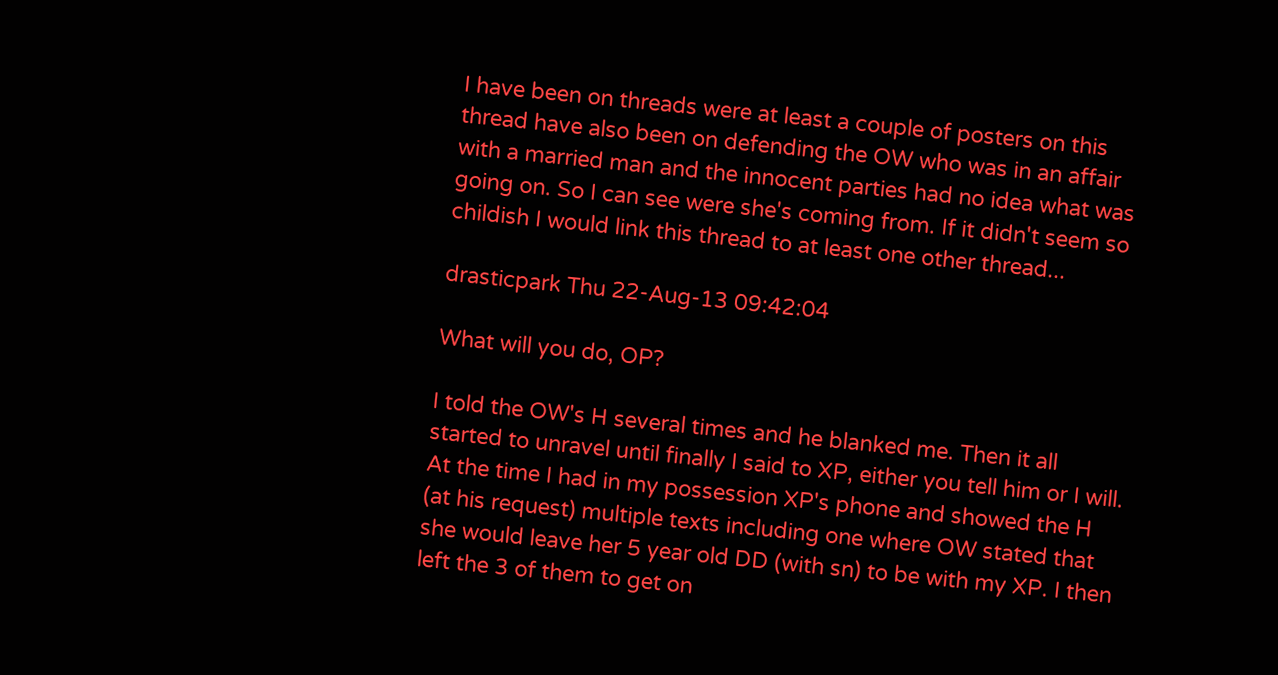I have been on threads were at least a couple of posters on this thread have also been on defending the OW who was in an affair with a married man and the innocent parties had no idea what was going on. So I can see were she's coming from. If it didn't seem so childish I would link this thread to at least one other thread...

drasticpark Thu 22-Aug-13 09:42:04

What will you do, OP?

I told the OW's H several times and he blanked me. Then it all started to unravel until finally I said to XP, either you tell him or I will. At the time I had in my possession XP's phone and showed the H (at his request) multiple texts including one where OW stated that she would leave her 5 year old DD (with sn) to be with my XP. I then left the 3 of them to get on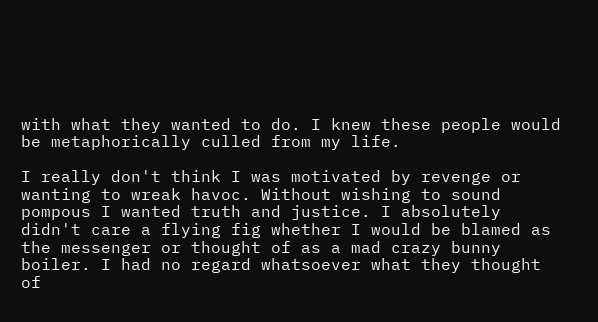with what they wanted to do. I knew these people would be metaphorically culled from my life.

I really don't think I was motivated by revenge or wanting to wreak havoc. Without wishing to sound pompous I wanted truth and justice. I absolutely didn't care a flying fig whether I would be blamed as the messenger or thought of as a mad crazy bunny boiler. I had no regard whatsoever what they thought of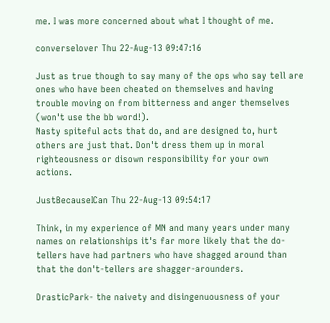me. I was more concerned about what I thought of me.

converselover Thu 22-Aug-13 09:47:16

Just as true though to say many of the ops who say tell are ones who have been cheated on themselves and having trouble moving on from bitterness and anger themselves (won't use the bb word!).
Nasty spiteful acts that do, and are designed to, hurt others are just that. Don't dress them up in moral righteousness or disown responsibility for your own actions.

JustBecauseICan Thu 22-Aug-13 09:54:17

Think, in my experience of MN and many years under many names on relationships it's far more likely that the do-tellers have had partners who have shagged around than that the don't-tellers are shagger-arounders.

DrasticPark- the naivety and disingenuousness of your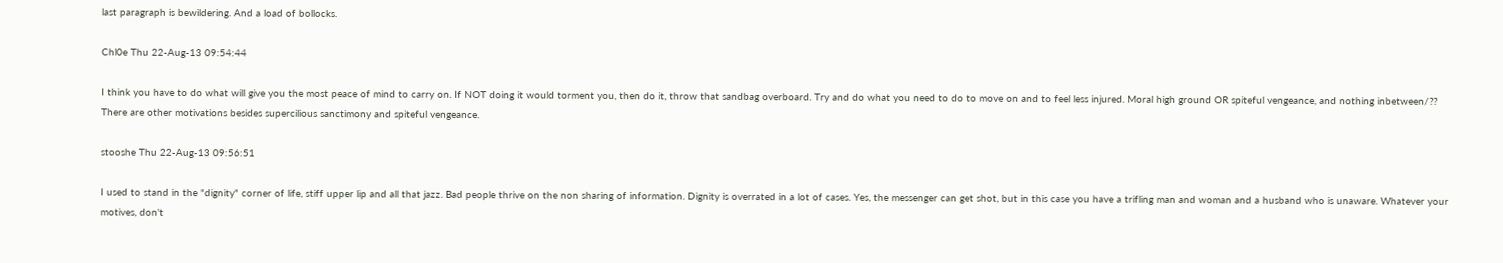last paragraph is bewildering. And a load of bollocks.

Chl0e Thu 22-Aug-13 09:54:44

I think you have to do what will give you the most peace of mind to carry on. If NOT doing it would torment you, then do it, throw that sandbag overboard. Try and do what you need to do to move on and to feel less injured. Moral high ground OR spiteful vengeance, and nothing inbetween/?? There are other motivations besides supercilious sanctimony and spiteful vengeance.

stooshe Thu 22-Aug-13 09:56:51

I used to stand in the "dignity" corner of life, stiff upper lip and all that jazz. Bad people thrive on the non sharing of information. Dignity is overrated in a lot of cases. Yes, the messenger can get shot, but in this case you have a trifling man and woman and a husband who is unaware. Whatever your motives, don't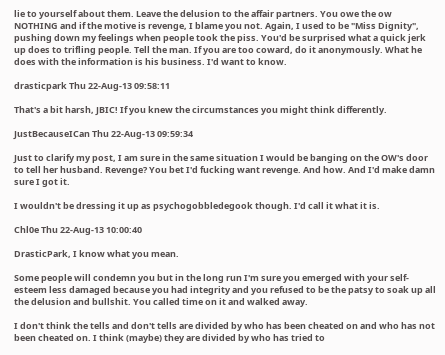lie to yourself about them. Leave the delusion to the affair partners. You owe the ow NOTHING and if the motive is revenge, I blame you not. Again, I used to be "Miss Dignity", pushing down my feelings when people took the piss. You'd be surprised what a quick jerk up does to trifling people. Tell the man. If you are too coward, do it anonymously. What he does with the information is his business. I'd want to know.

drasticpark Thu 22-Aug-13 09:58:11

That's a bit harsh, JBIC! If you knew the circumstances you might think differently.

JustBecauseICan Thu 22-Aug-13 09:59:34

Just to clarify my post, I am sure in the same situation I would be banging on the OW's door to tell her husband. Revenge? You bet I'd fucking want revenge. And how. And I'd make damn sure I got it.

I wouldn't be dressing it up as psychogobbledegook though. I'd call it what it is.

Chl0e Thu 22-Aug-13 10:00:40

DrasticPark, I know what you mean.

Some people will condemn you but in the long run I'm sure you emerged with your self-esteem less damaged because you had integrity and you refused to be the patsy to soak up all the delusion and bullshit. You called time on it and walked away.

I don't think the tells and don't tells are divided by who has been cheated on and who has not been cheated on. I think (maybe) they are divided by who has tried to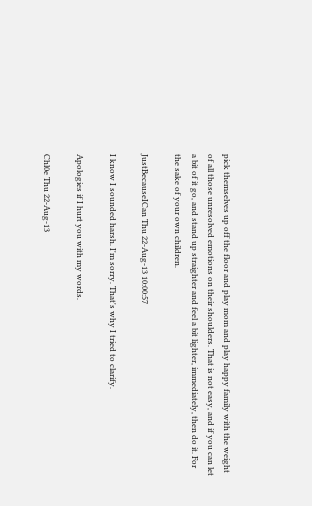pick themselves up off the floor and play mom and play happy family with the weight of all those unresolved emotions on their shoulders. That is not easy, and if you can let a bit of it go, and stand up straighter and feel a bit lighter, immediately, then do it. For the sake of your own children.

JustBecauseICan Thu 22-Aug-13 10:00:57

I know I sounded harsh. I'm sorry. That's why I tried to clarify.

Apologies if I hurt you with my words.

Chl0e Thu 22-Aug-13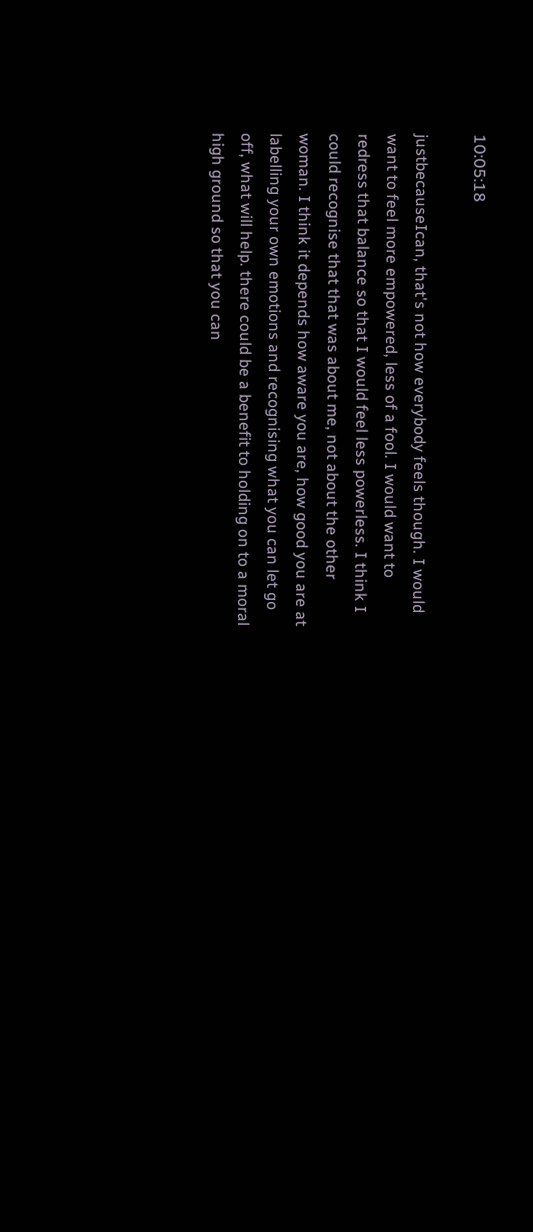10:05:18

justbecauseIcan, that's not how everybody feels though. I would want to feel more empowered, less of a fool. I would want to redress that balance so that I would feel less powerless. I think I could recognise that that was about me, not about the other woman. I think it depends how aware you are, how good you are at labelling your own emotions and recognising what you can let go off, what will help. there could be a benefit to holding on to a moral high ground so that you can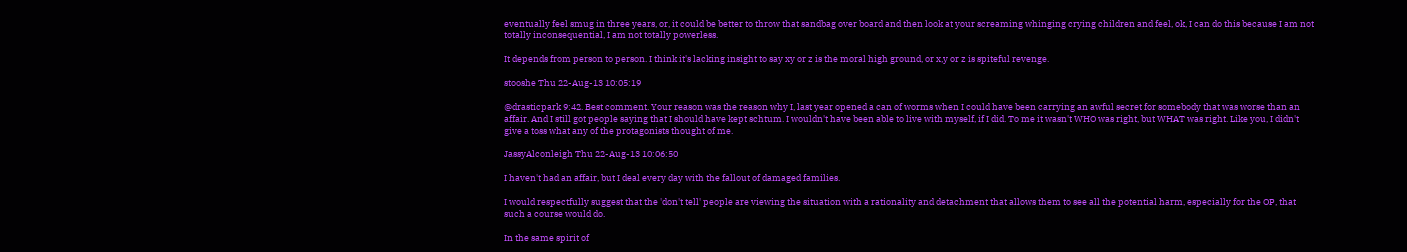eventually feel smug in three years, or, it could be better to throw that sandbag over board and then look at your screaming whinging crying children and feel, ok, I can do this because I am not totally inconsequential, I am not totally powerless.

It depends from person to person. I think it's lacking insight to say xy or z is the moral high ground, or x,y or z is spiteful revenge.

stooshe Thu 22-Aug-13 10:05:19

@drasticpark 9:42. Best comment. Your reason was the reason why I, last year opened a can of worms when I could have been carrying an awful secret for somebody that was worse than an affair. And I still got people saying that I should have kept schtum. I wouldn't have been able to live with myself, if I did. To me it wasn't WHO was right, but WHAT was right. Like you, I didn't give a toss what any of the protagonists thought of me.

JassyAlconleigh Thu 22-Aug-13 10:06:50

I haven't had an affair, but I deal every day with the fallout of damaged families.

I would respectfully suggest that the 'don't tell' people are viewing the situation with a rationality and detachment that allows them to see all the potential harm, especially for the OP, that such a course would do.

In the same spirit of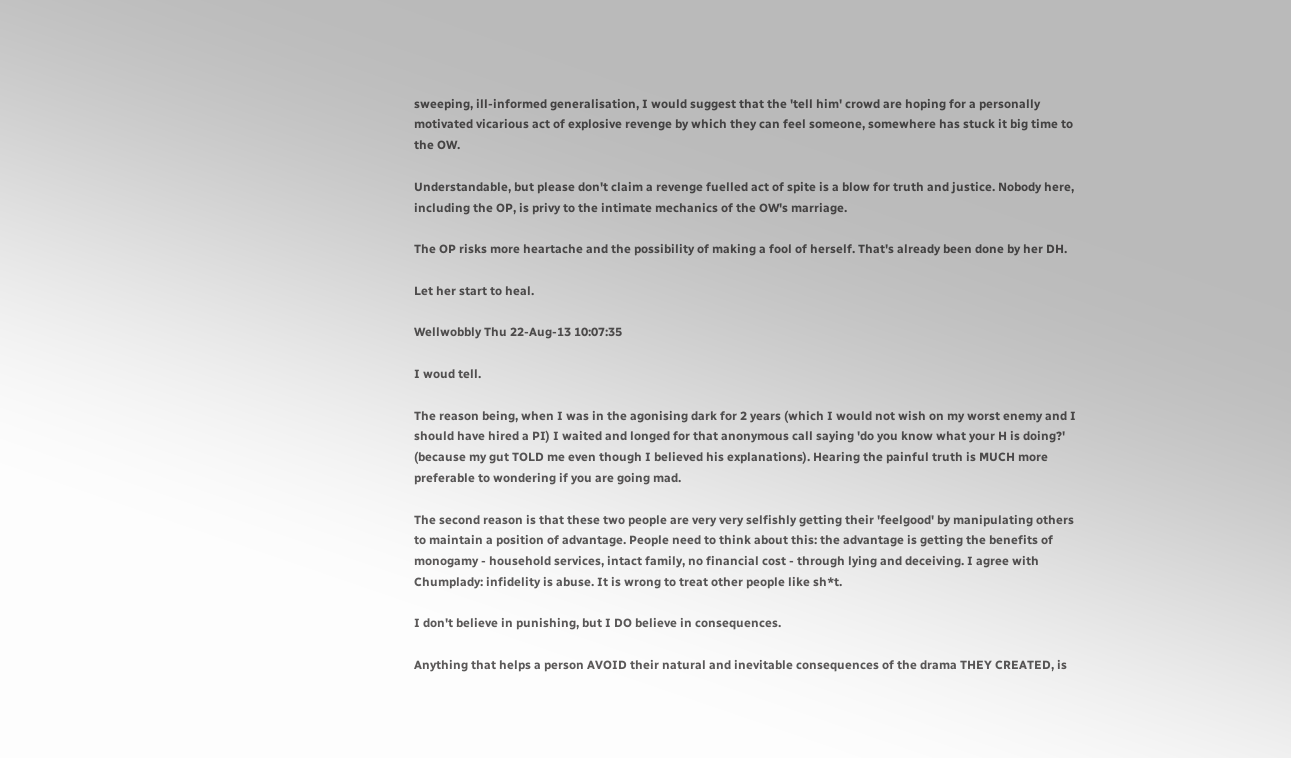sweeping, ill-informed generalisation, I would suggest that the 'tell him' crowd are hoping for a personally motivated vicarious act of explosive revenge by which they can feel someone, somewhere has stuck it big time to the OW.

Understandable, but please don't claim a revenge fuelled act of spite is a blow for truth and justice. Nobody here, including the OP, is privy to the intimate mechanics of the OW's marriage.

The OP risks more heartache and the possibility of making a fool of herself. That's already been done by her DH.

Let her start to heal.

Wellwobbly Thu 22-Aug-13 10:07:35

I woud tell.

The reason being, when I was in the agonising dark for 2 years (which I would not wish on my worst enemy and I should have hired a PI) I waited and longed for that anonymous call saying 'do you know what your H is doing?' (because my gut TOLD me even though I believed his explanations). Hearing the painful truth is MUCH more preferable to wondering if you are going mad.

The second reason is that these two people are very very selfishly getting their 'feelgood' by manipulating others to maintain a position of advantage. People need to think about this: the advantage is getting the benefits of monogamy - household services, intact family, no financial cost - through lying and deceiving. I agree with Chumplady: infidelity is abuse. It is wrong to treat other people like sh*t.

I don't believe in punishing, but I DO believe in consequences.

Anything that helps a person AVOID their natural and inevitable consequences of the drama THEY CREATED, is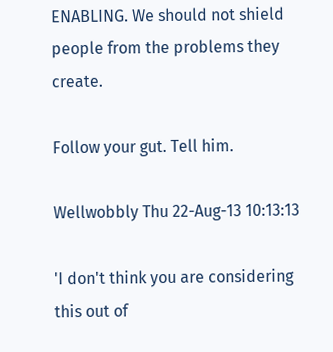ENABLING. We should not shield people from the problems they create.

Follow your gut. Tell him.

Wellwobbly Thu 22-Aug-13 10:13:13

'I don't think you are considering this out of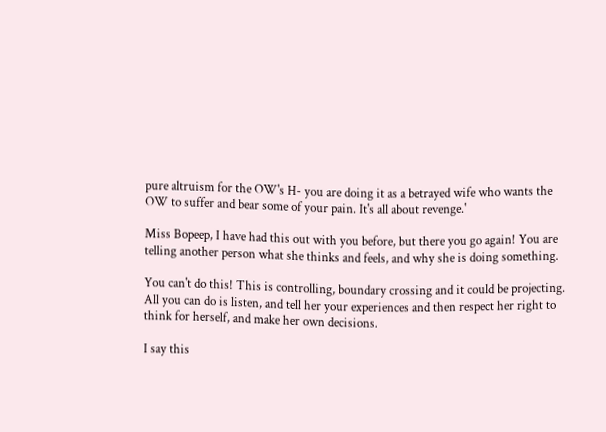pure altruism for the OW's H- you are doing it as a betrayed wife who wants the OW to suffer and bear some of your pain. It's all about revenge.'

Miss Bopeep, I have had this out with you before, but there you go again! You are telling another person what she thinks and feels, and why she is doing something.

You can't do this! This is controlling, boundary crossing and it could be projecting.
All you can do is listen, and tell her your experiences and then respect her right to think for herself, and make her own decisions.

I say this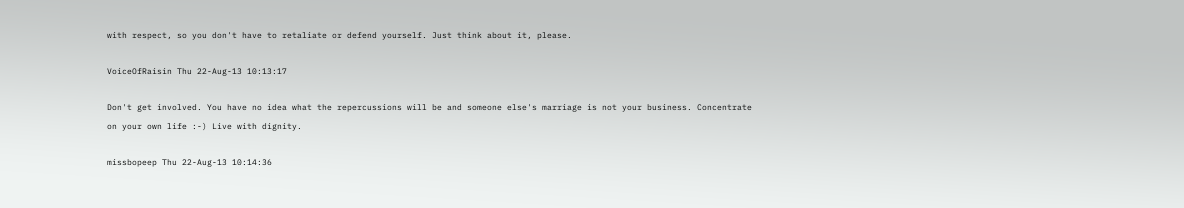with respect, so you don't have to retaliate or defend yourself. Just think about it, please.

VoiceOfRaisin Thu 22-Aug-13 10:13:17

Don't get involved. You have no idea what the repercussions will be and someone else's marriage is not your business. Concentrate on your own life :-) Live with dignity.

missbopeep Thu 22-Aug-13 10:14:36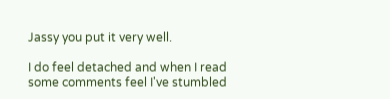Jassy you put it very well.

I do feel detached and when I read some comments feel I've stumbled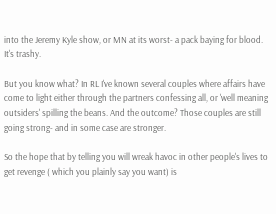into the Jeremy Kyle show, or MN at its worst- a pack baying for blood. It's trashy.

But you know what? In RL I've known several couples where affairs have come to light either through the partners confessing all, or 'well meaning outsiders' spilling the beans. And the outcome? Those couples are still going strong- and in some case are stronger.

So the hope that by telling you will wreak havoc in other people's lives to get revenge ( which you plainly say you want) is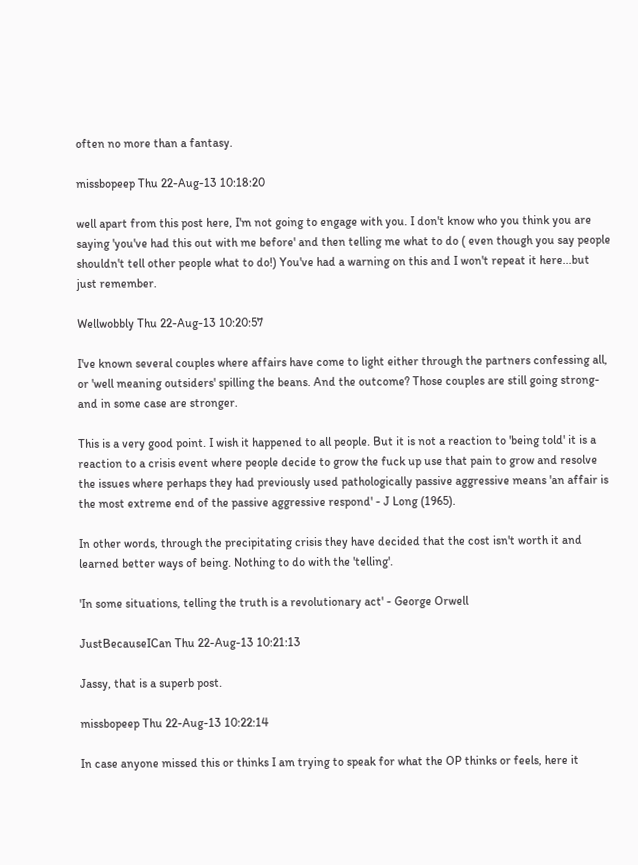often no more than a fantasy.

missbopeep Thu 22-Aug-13 10:18:20

well apart from this post here, I'm not going to engage with you. I don't know who you think you are saying 'you've had this out with me before' and then telling me what to do ( even though you say people shouldn't tell other people what to do!) You've had a warning on this and I won't repeat it here...but just remember.

Wellwobbly Thu 22-Aug-13 10:20:57

I've known several couples where affairs have come to light either through the partners confessing all, or 'well meaning outsiders' spilling the beans. And the outcome? Those couples are still going strong- and in some case are stronger.

This is a very good point. I wish it happened to all people. But it is not a reaction to 'being told' it is a reaction to a crisis event where people decide to grow the fuck up use that pain to grow and resolve the issues where perhaps they had previously used pathologically passive aggressive means 'an affair is the most extreme end of the passive aggressive respond' - J Long (1965).

In other words, through the precipitating crisis they have decided that the cost isn't worth it and learned better ways of being. Nothing to do with the 'telling'.

'In some situations, telling the truth is a revolutionary act' - George Orwell

JustBecauseICan Thu 22-Aug-13 10:21:13

Jassy, that is a superb post.

missbopeep Thu 22-Aug-13 10:22:14

In case anyone missed this or thinks I am trying to speak for what the OP thinks or feels, here it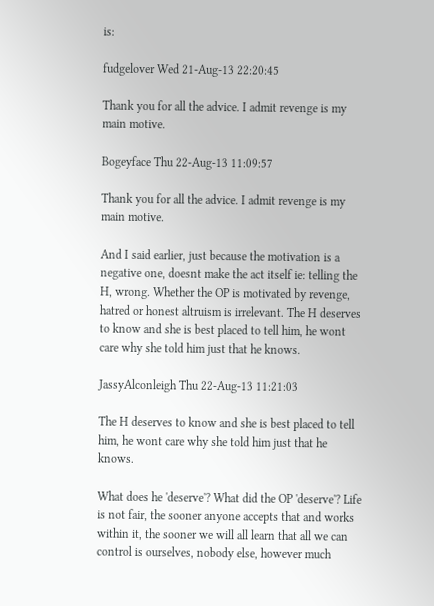is:

fudgelover Wed 21-Aug-13 22:20:45

Thank you for all the advice. I admit revenge is my main motive.

Bogeyface Thu 22-Aug-13 11:09:57

Thank you for all the advice. I admit revenge is my main motive.

And I said earlier, just because the motivation is a negative one, doesnt make the act itself ie: telling the H, wrong. Whether the OP is motivated by revenge, hatred or honest altruism is irrelevant. The H deserves to know and she is best placed to tell him, he wont care why she told him just that he knows.

JassyAlconleigh Thu 22-Aug-13 11:21:03

The H deserves to know and she is best placed to tell him, he wont care why she told him just that he knows.

What does he 'deserve'? What did the OP 'deserve'? Life is not fair, the sooner anyone accepts that and works within it, the sooner we will all learn that all we can control is ourselves, nobody else, however much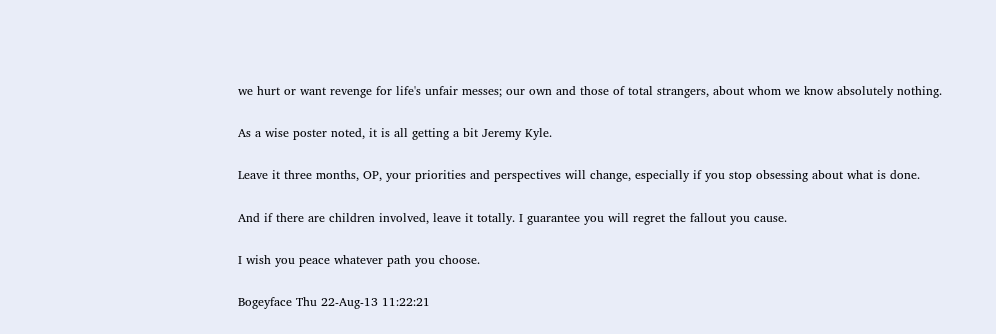we hurt or want revenge for life's unfair messes; our own and those of total strangers, about whom we know absolutely nothing.

As a wise poster noted, it is all getting a bit Jeremy Kyle.

Leave it three months, OP, your priorities and perspectives will change, especially if you stop obsessing about what is done.

And if there are children involved, leave it totally. I guarantee you will regret the fallout you cause.

I wish you peace whatever path you choose.

Bogeyface Thu 22-Aug-13 11:22:21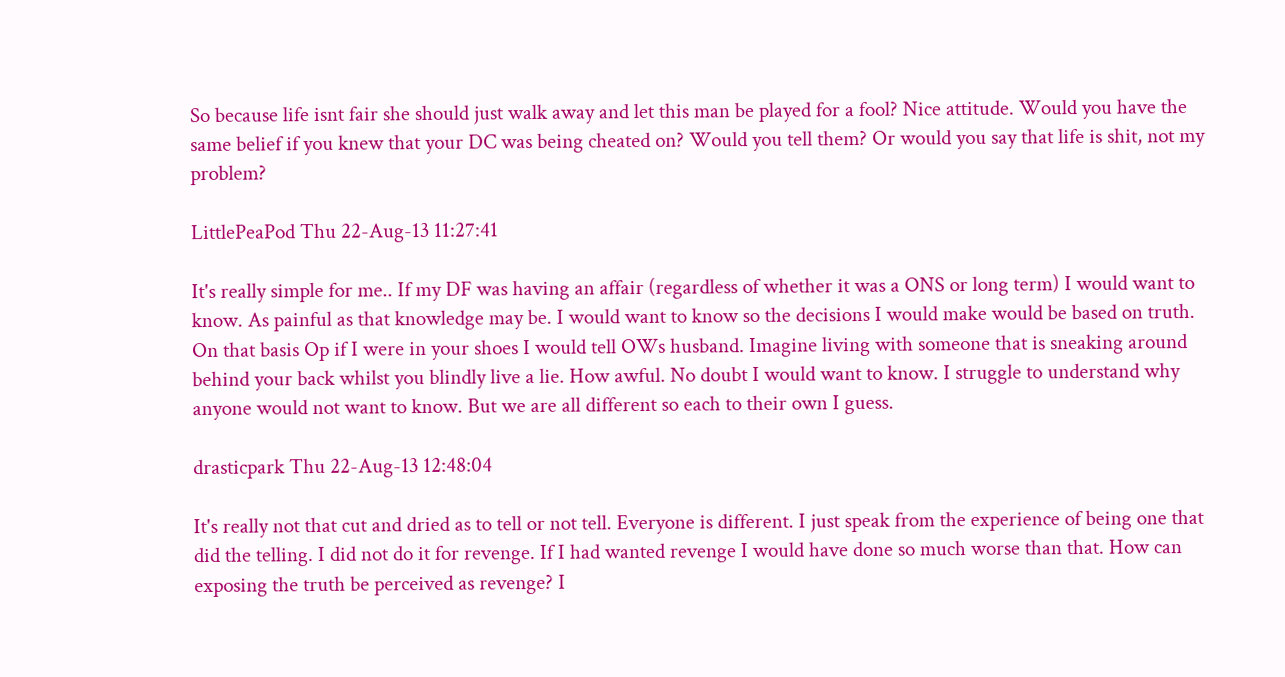So because life isnt fair she should just walk away and let this man be played for a fool? Nice attitude. Would you have the same belief if you knew that your DC was being cheated on? Would you tell them? Or would you say that life is shit, not my problem?

LittlePeaPod Thu 22-Aug-13 11:27:41

It's really simple for me.. If my DF was having an affair (regardless of whether it was a ONS or long term) I would want to know. As painful as that knowledge may be. I would want to know so the decisions I would make would be based on truth. On that basis Op if I were in your shoes I would tell OWs husband. Imagine living with someone that is sneaking around behind your back whilst you blindly live a lie. How awful. No doubt I would want to know. I struggle to understand why anyone would not want to know. But we are all different so each to their own I guess.

drasticpark Thu 22-Aug-13 12:48:04

It's really not that cut and dried as to tell or not tell. Everyone is different. I just speak from the experience of being one that did the telling. I did not do it for revenge. If I had wanted revenge I would have done so much worse than that. How can exposing the truth be perceived as revenge? I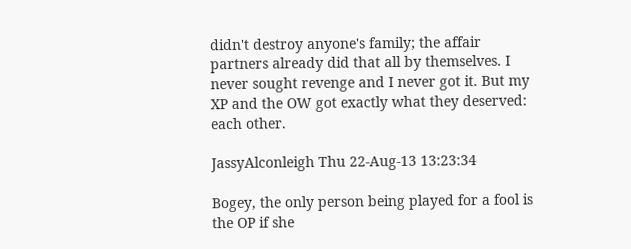didn't destroy anyone's family; the affair partners already did that all by themselves. I never sought revenge and I never got it. But my XP and the OW got exactly what they deserved: each other.

JassyAlconleigh Thu 22-Aug-13 13:23:34

Bogey, the only person being played for a fool is the OP if she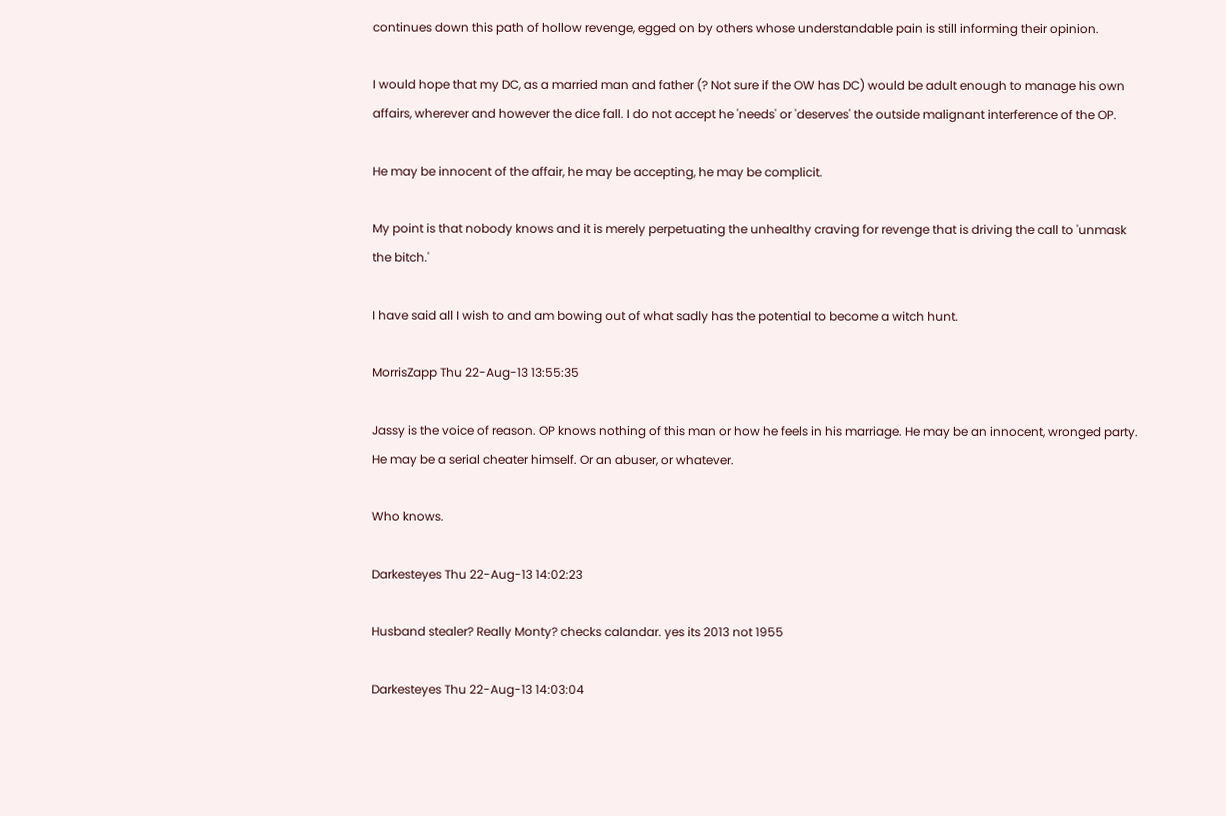continues down this path of hollow revenge, egged on by others whose understandable pain is still informing their opinion.

I would hope that my DC, as a married man and father (? Not sure if the OW has DC) would be adult enough to manage his own affairs, wherever and however the dice fall. I do not accept he 'needs' or 'deserves' the outside malignant interference of the OP.

He may be innocent of the affair, he may be accepting, he may be complicit.

My point is that nobody knows and it is merely perpetuating the unhealthy craving for revenge that is driving the call to 'unmask the bitch.'

I have said all I wish to and am bowing out of what sadly has the potential to become a witch hunt.

MorrisZapp Thu 22-Aug-13 13:55:35

Jassy is the voice of reason. OP knows nothing of this man or how he feels in his marriage. He may be an innocent, wronged party. He may be a serial cheater himself. Or an abuser, or whatever.

Who knows.

Darkesteyes Thu 22-Aug-13 14:02:23

Husband stealer? Really Monty? checks calandar. yes its 2013 not 1955

Darkesteyes Thu 22-Aug-13 14:03:04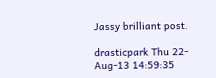Jassy brilliant post.

drasticpark Thu 22-Aug-13 14:59:35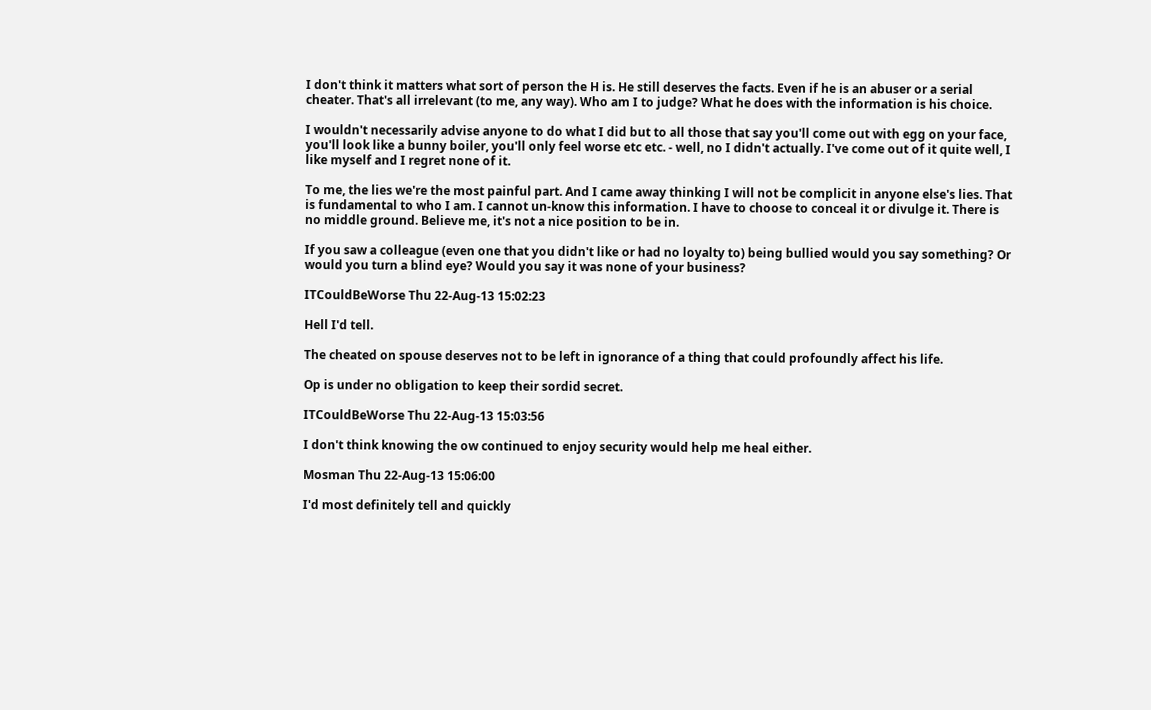I don't think it matters what sort of person the H is. He still deserves the facts. Even if he is an abuser or a serial cheater. That's all irrelevant (to me, any way). Who am I to judge? What he does with the information is his choice.

I wouldn't necessarily advise anyone to do what I did but to all those that say you'll come out with egg on your face, you'll look like a bunny boiler, you'll only feel worse etc etc. - well, no I didn't actually. I've come out of it quite well, I like myself and I regret none of it.

To me, the lies we're the most painful part. And I came away thinking I will not be complicit in anyone else's lies. That is fundamental to who I am. I cannot un-know this information. I have to choose to conceal it or divulge it. There is no middle ground. Believe me, it's not a nice position to be in.

If you saw a colleague (even one that you didn't like or had no loyalty to) being bullied would you say something? Or would you turn a blind eye? Would you say it was none of your business?

ITCouldBeWorse Thu 22-Aug-13 15:02:23

Hell I'd tell.

The cheated on spouse deserves not to be left in ignorance of a thing that could profoundly affect his life.

Op is under no obligation to keep their sordid secret.

ITCouldBeWorse Thu 22-Aug-13 15:03:56

I don't think knowing the ow continued to enjoy security would help me heal either.

Mosman Thu 22-Aug-13 15:06:00

I'd most definitely tell and quickly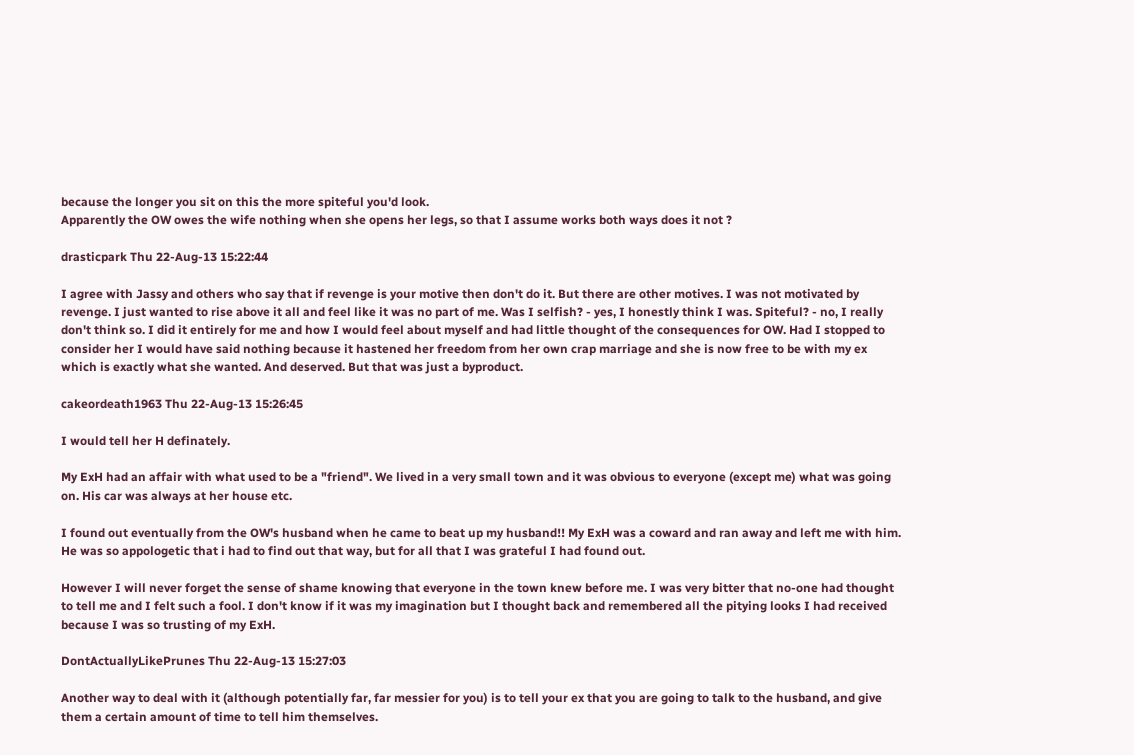because the longer you sit on this the more spiteful you'd look.
Apparently the OW owes the wife nothing when she opens her legs, so that I assume works both ways does it not ?

drasticpark Thu 22-Aug-13 15:22:44

I agree with Jassy and others who say that if revenge is your motive then don't do it. But there are other motives. I was not motivated by revenge. I just wanted to rise above it all and feel like it was no part of me. Was I selfish? - yes, I honestly think I was. Spiteful? - no, I really don't think so. I did it entirely for me and how I would feel about myself and had little thought of the consequences for OW. Had I stopped to consider her I would have said nothing because it hastened her freedom from her own crap marriage and she is now free to be with my ex which is exactly what she wanted. And deserved. But that was just a byproduct.

cakeordeath1963 Thu 22-Aug-13 15:26:45

I would tell her H definately.

My ExH had an affair with what used to be a "friend". We lived in a very small town and it was obvious to everyone (except me) what was going on. His car was always at her house etc.

I found out eventually from the OW's husband when he came to beat up my husband!! My ExH was a coward and ran away and left me with him. He was so appologetic that i had to find out that way, but for all that I was grateful I had found out.

However I will never forget the sense of shame knowing that everyone in the town knew before me. I was very bitter that no-one had thought to tell me and I felt such a fool. I don't know if it was my imagination but I thought back and remembered all the pitying looks I had received because I was so trusting of my ExH.

DontActuallyLikePrunes Thu 22-Aug-13 15:27:03

Another way to deal with it (although potentially far, far messier for you) is to tell your ex that you are going to talk to the husband, and give them a certain amount of time to tell him themselves.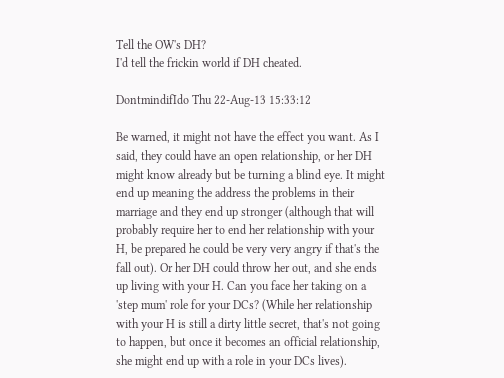Tell the OW's DH?
I'd tell the frickin world if DH cheated.

DontmindifIdo Thu 22-Aug-13 15:33:12

Be warned, it might not have the effect you want. As I said, they could have an open relationship, or her DH might know already but be turning a blind eye. It might end up meaning the address the problems in their marriage and they end up stronger (although that will probably require her to end her relationship with your H, be prepared he could be very very angry if that's the fall out). Or her DH could throw her out, and she ends up living with your H. Can you face her taking on a 'step mum' role for your DCs? (While her relationship with your H is still a dirty little secret, that's not going to happen, but once it becomes an official relationship, she might end up with a role in your DCs lives).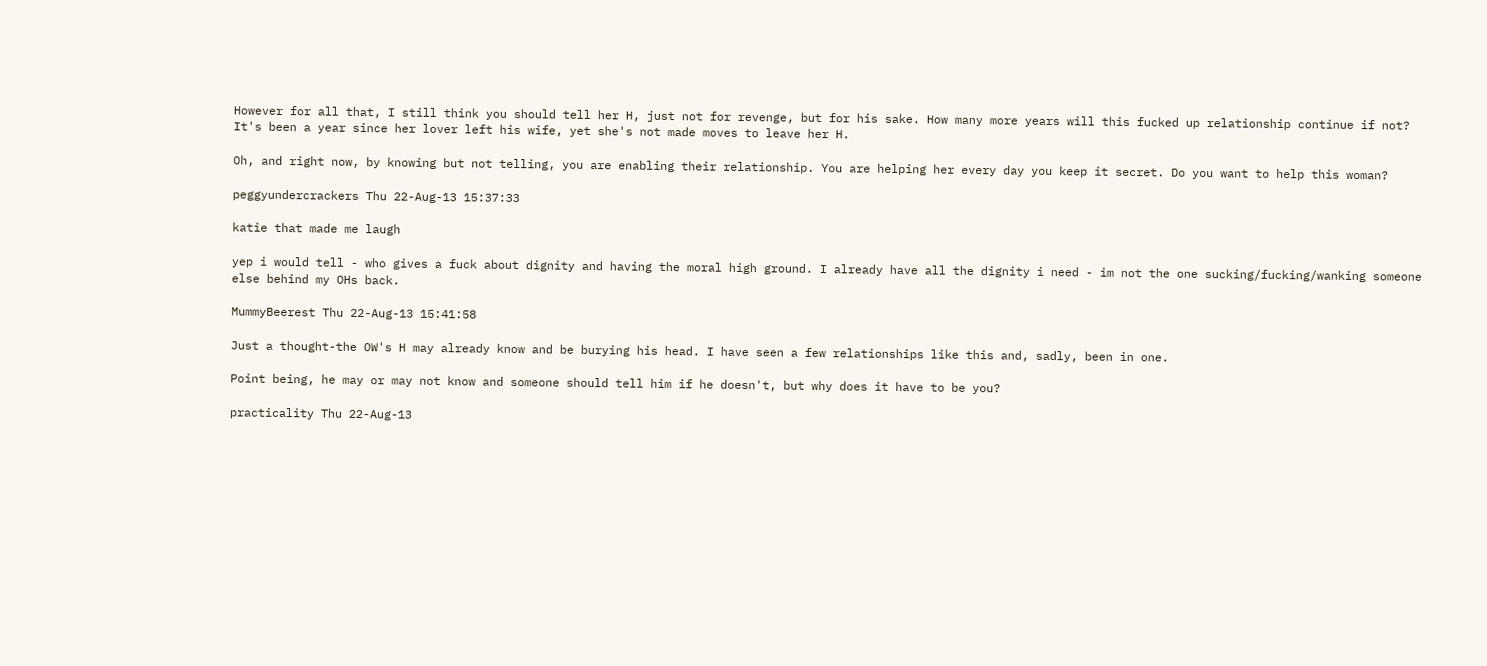However for all that, I still think you should tell her H, just not for revenge, but for his sake. How many more years will this fucked up relationship continue if not? It's been a year since her lover left his wife, yet she's not made moves to leave her H.

Oh, and right now, by knowing but not telling, you are enabling their relationship. You are helping her every day you keep it secret. Do you want to help this woman?

peggyundercrackers Thu 22-Aug-13 15:37:33

katie that made me laugh

yep i would tell - who gives a fuck about dignity and having the moral high ground. I already have all the dignity i need - im not the one sucking/fucking/wanking someone else behind my OHs back.

MummyBeerest Thu 22-Aug-13 15:41:58

Just a thought-the OW's H may already know and be burying his head. I have seen a few relationships like this and, sadly, been in one.

Point being, he may or may not know and someone should tell him if he doesn't, but why does it have to be you?

practicality Thu 22-Aug-13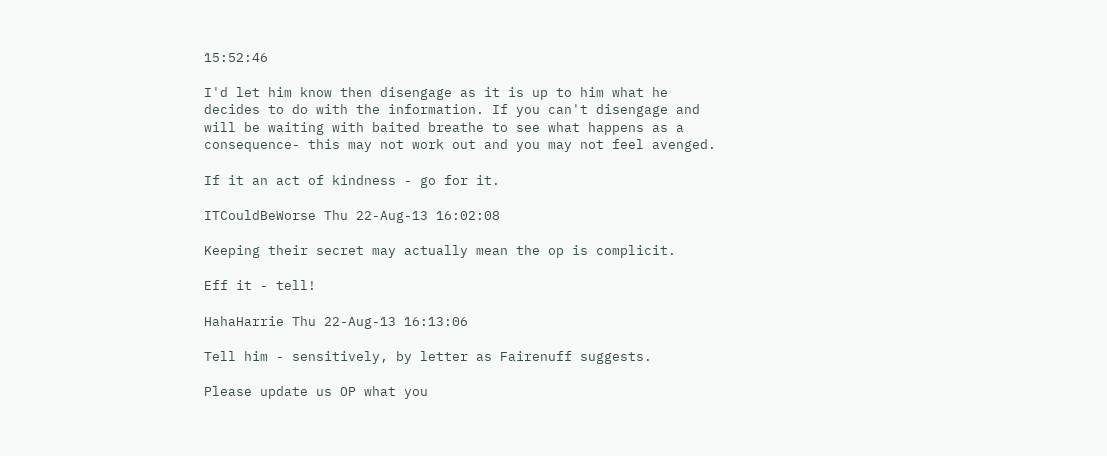15:52:46

I'd let him know then disengage as it is up to him what he decides to do with the information. If you can't disengage and will be waiting with baited breathe to see what happens as a consequence- this may not work out and you may not feel avenged.

If it an act of kindness - go for it.

ITCouldBeWorse Thu 22-Aug-13 16:02:08

Keeping their secret may actually mean the op is complicit.

Eff it - tell!

HahaHarrie Thu 22-Aug-13 16:13:06

Tell him - sensitively, by letter as Fairenuff suggests.

Please update us OP what you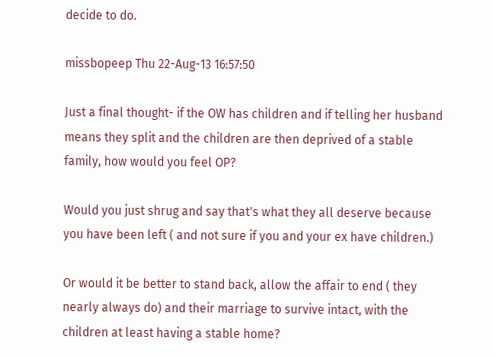decide to do.

missbopeep Thu 22-Aug-13 16:57:50

Just a final thought- if the OW has children and if telling her husband means they split and the children are then deprived of a stable family, how would you feel OP?

Would you just shrug and say that's what they all deserve because you have been left ( and not sure if you and your ex have children.)

Or would it be better to stand back, allow the affair to end ( they nearly always do) and their marriage to survive intact, with the children at least having a stable home?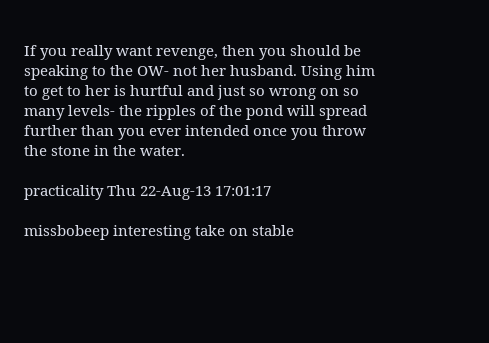If you really want revenge, then you should be speaking to the OW- not her husband. Using him to get to her is hurtful and just so wrong on so many levels- the ripples of the pond will spread further than you ever intended once you throw the stone in the water.

practicality Thu 22-Aug-13 17:01:17

missbobeep interesting take on stable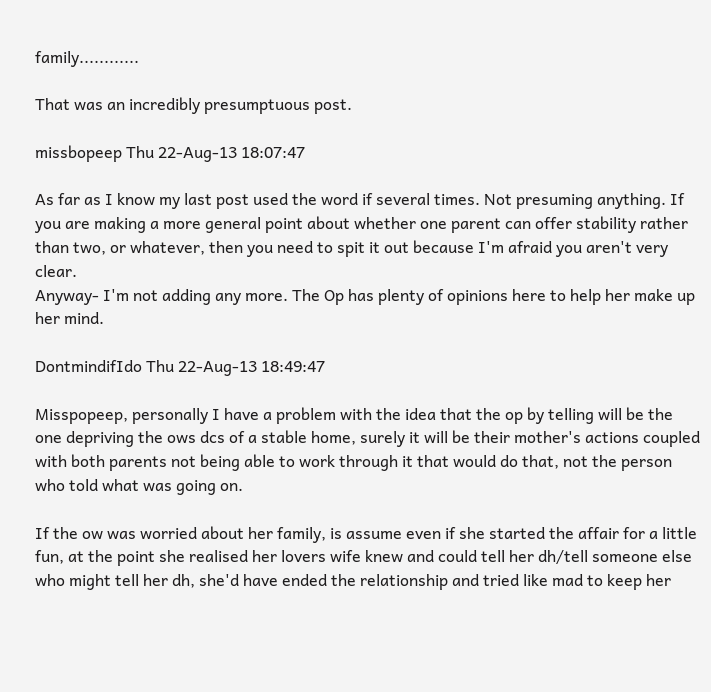family............

That was an incredibly presumptuous post.

missbopeep Thu 22-Aug-13 18:07:47

As far as I know my last post used the word if several times. Not presuming anything. If you are making a more general point about whether one parent can offer stability rather than two, or whatever, then you need to spit it out because I'm afraid you aren't very clear.
Anyway- I'm not adding any more. The Op has plenty of opinions here to help her make up her mind.

DontmindifIdo Thu 22-Aug-13 18:49:47

Misspopeep, personally I have a problem with the idea that the op by telling will be the one depriving the ows dcs of a stable home, surely it will be their mother's actions coupled with both parents not being able to work through it that would do that, not the person who told what was going on.

If the ow was worried about her family, is assume even if she started the affair for a little fun, at the point she realised her lovers wife knew and could tell her dh/tell someone else who might tell her dh, she'd have ended the relationship and tried like mad to keep her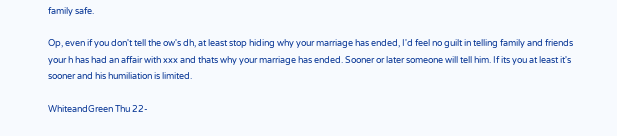family safe.

Op, even if you don't tell the ow's dh, at least stop hiding why your marriage has ended, I'd feel no guilt in telling family and friends your h has had an affair with xxx and thats why your marriage has ended. Sooner or later someone will tell him. If its you at least it's sooner and his humiliation is limited.

WhiteandGreen Thu 22-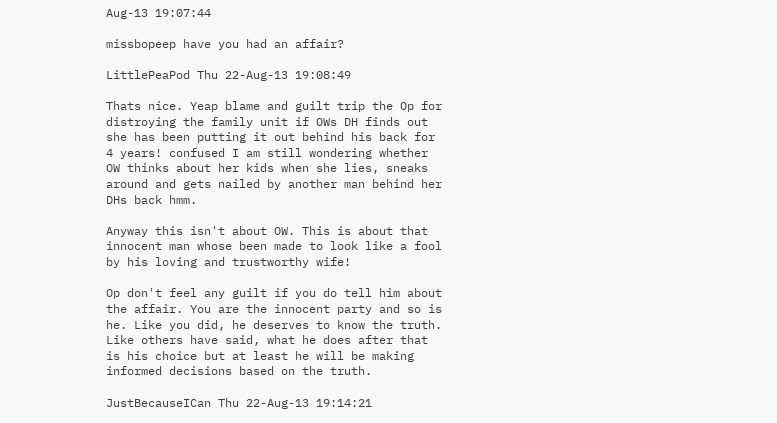Aug-13 19:07:44

missbopeep have you had an affair?

LittlePeaPod Thu 22-Aug-13 19:08:49

Thats nice. Yeap blame and guilt trip the Op for distroying the family unit if OWs DH finds out she has been putting it out behind his back for 4 years! confused I am still wondering whether OW thinks about her kids when she lies, sneaks around and gets nailed by another man behind her DHs back hmm.

Anyway this isn't about OW. This is about that innocent man whose been made to look like a fool by his loving and trustworthy wife!

Op don't feel any guilt if you do tell him about the affair. You are the innocent party and so is he. Like you did, he deserves to know the truth. Like others have said, what he does after that is his choice but at least he will be making informed decisions based on the truth.

JustBecauseICan Thu 22-Aug-13 19:14:21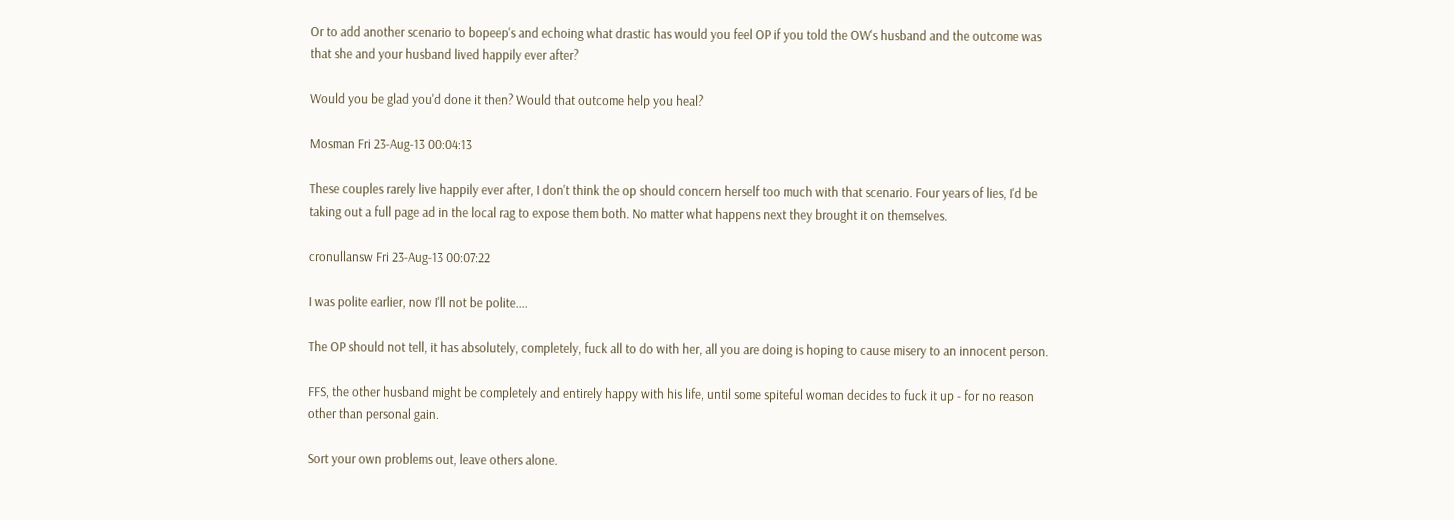Or to add another scenario to bopeep's and echoing what drastic has would you feel OP if you told the OW's husband and the outcome was that she and your husband lived happily ever after?

Would you be glad you'd done it then? Would that outcome help you heal?

Mosman Fri 23-Aug-13 00:04:13

These couples rarely live happily ever after, I don't think the op should concern herself too much with that scenario. Four years of lies, I'd be taking out a full page ad in the local rag to expose them both. No matter what happens next they brought it on themselves.

cronullansw Fri 23-Aug-13 00:07:22

I was polite earlier, now I'll not be polite....

The OP should not tell, it has absolutely, completely, fuck all to do with her, all you are doing is hoping to cause misery to an innocent person.

FFS, the other husband might be completely and entirely happy with his life, until some spiteful woman decides to fuck it up - for no reason other than personal gain.

Sort your own problems out, leave others alone.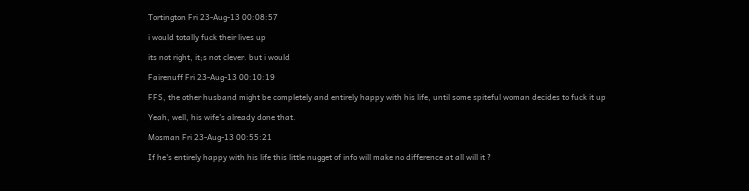Tortington Fri 23-Aug-13 00:08:57

i would totally fuck their lives up

its not right, it;s not clever. but i would

Fairenuff Fri 23-Aug-13 00:10:19

FFS, the other husband might be completely and entirely happy with his life, until some spiteful woman decides to fuck it up

Yeah, well, his wife's already done that.

Mosman Fri 23-Aug-13 00:55:21

If he's entirely happy with his life this little nugget of info will make no difference at all will it ?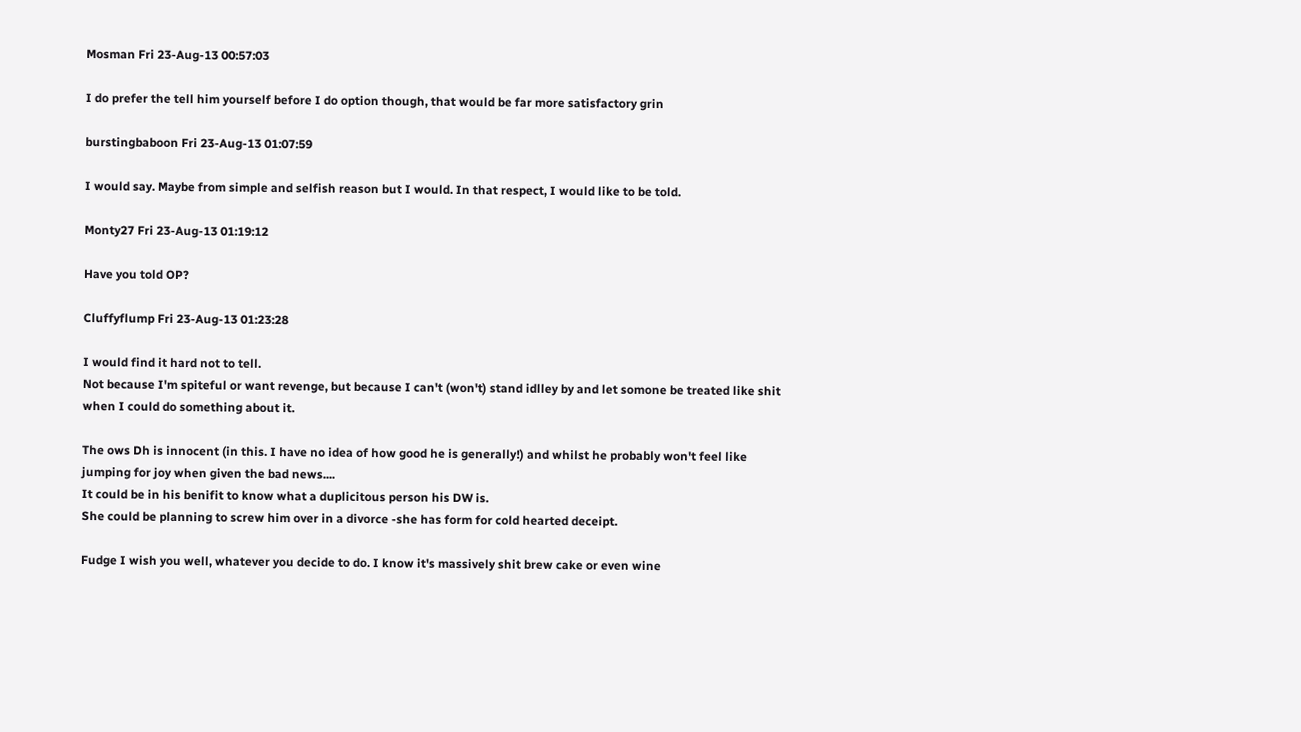Mosman Fri 23-Aug-13 00:57:03

I do prefer the tell him yourself before I do option though, that would be far more satisfactory grin

burstingbaboon Fri 23-Aug-13 01:07:59

I would say. Maybe from simple and selfish reason but I would. In that respect, I would like to be told.

Monty27 Fri 23-Aug-13 01:19:12

Have you told OP?

Cluffyflump Fri 23-Aug-13 01:23:28

I would find it hard not to tell.
Not because I'm spiteful or want revenge, but because I can't (won't) stand idlley by and let somone be treated like shit when I could do something about it.

The ows Dh is innocent (in this. I have no idea of how good he is generally!) and whilst he probably won't feel like jumping for joy when given the bad news....
It could be in his benifit to know what a duplicitous person his DW is.
She could be planning to screw him over in a divorce -she has form for cold hearted deceipt.

Fudge I wish you well, whatever you decide to do. I know it's massively shit brew cake or even wine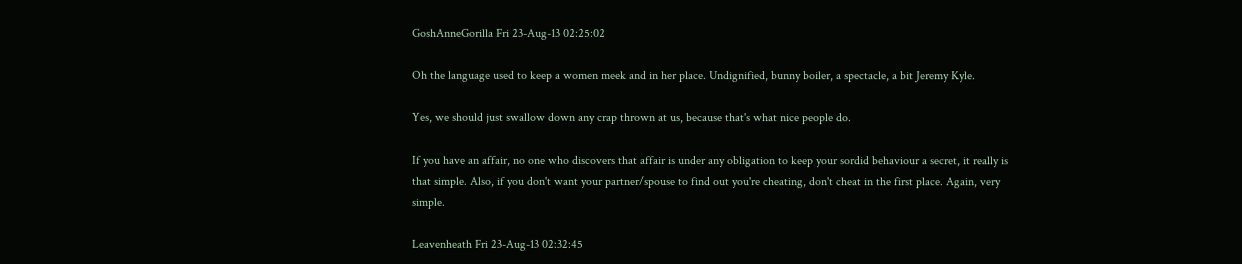GoshAnneGorilla Fri 23-Aug-13 02:25:02

Oh the language used to keep a women meek and in her place. Undignified, bunny boiler, a spectacle, a bit Jeremy Kyle.

Yes, we should just swallow down any crap thrown at us, because that's what nice people do.

If you have an affair, no one who discovers that affair is under any obligation to keep your sordid behaviour a secret, it really is that simple. Also, if you don't want your partner/spouse to find out you're cheating, don't cheat in the first place. Again, very simple.

Leavenheath Fri 23-Aug-13 02:32:45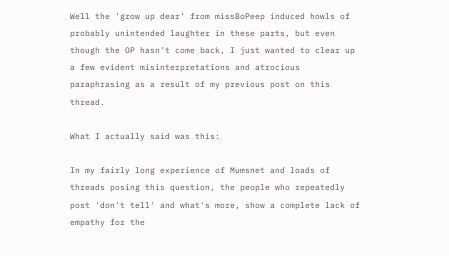Well the 'grow up dear' from missBoPeep induced howls of probably unintended laughter in these parts, but even though the OP hasn't come back, I just wanted to clear up a few evident misinterpretations and atrocious paraphrasing as a result of my previous post on this thread.

What I actually said was this:

In my fairly long experience of Mumsnet and loads of threads posing this question, the people who repeatedly post 'don't tell' and what's more, show a complete lack of empathy for the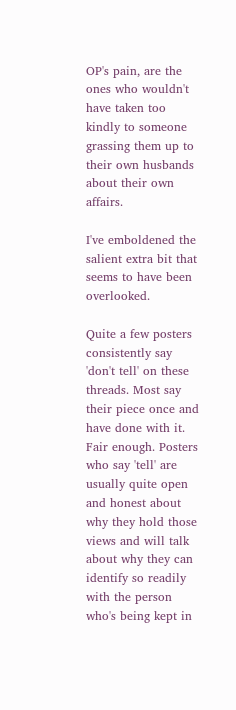OP's pain, are the ones who wouldn't have taken too kindly to someone grassing them up to their own husbands about their own affairs.

I've emboldened the salient extra bit that seems to have been overlooked.

Quite a few posters consistently say 'don't tell' on these threads. Most say their piece once and have done with it. Fair enough. Posters who say 'tell' are usually quite open and honest about why they hold those views and will talk about why they can identify so readily with the person who's being kept in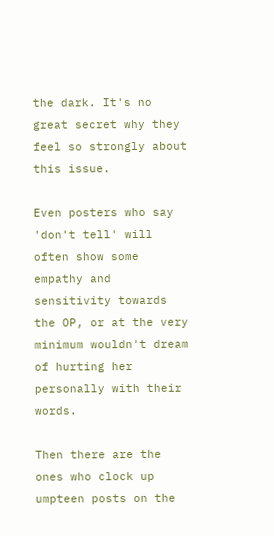the dark. It's no great secret why they feel so strongly about this issue.

Even posters who say 'don't tell' will often show some empathy and sensitivity towards the OP, or at the very minimum wouldn't dream of hurting her personally with their words.

Then there are the ones who clock up umpteen posts on the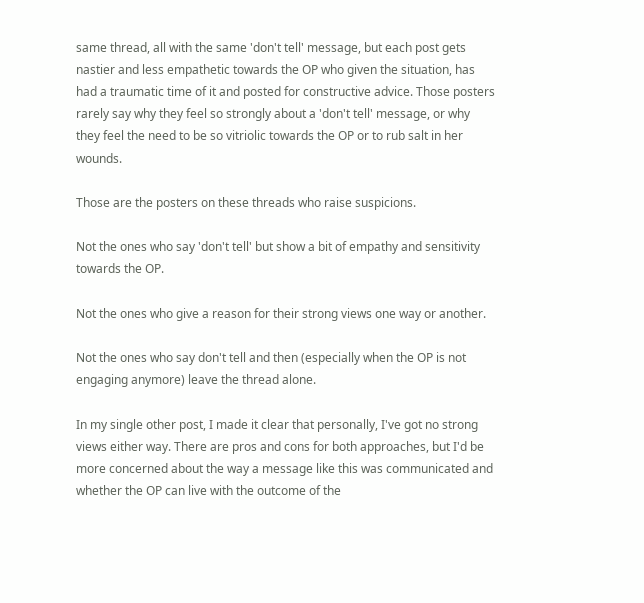same thread, all with the same 'don't tell' message, but each post gets nastier and less empathetic towards the OP who given the situation, has had a traumatic time of it and posted for constructive advice. Those posters rarely say why they feel so strongly about a 'don't tell' message, or why they feel the need to be so vitriolic towards the OP or to rub salt in her wounds.

Those are the posters on these threads who raise suspicions.

Not the ones who say 'don't tell' but show a bit of empathy and sensitivity towards the OP.

Not the ones who give a reason for their strong views one way or another.

Not the ones who say don't tell and then (especially when the OP is not engaging anymore) leave the thread alone.

In my single other post, I made it clear that personally, I've got no strong views either way. There are pros and cons for both approaches, but I'd be more concerned about the way a message like this was communicated and whether the OP can live with the outcome of the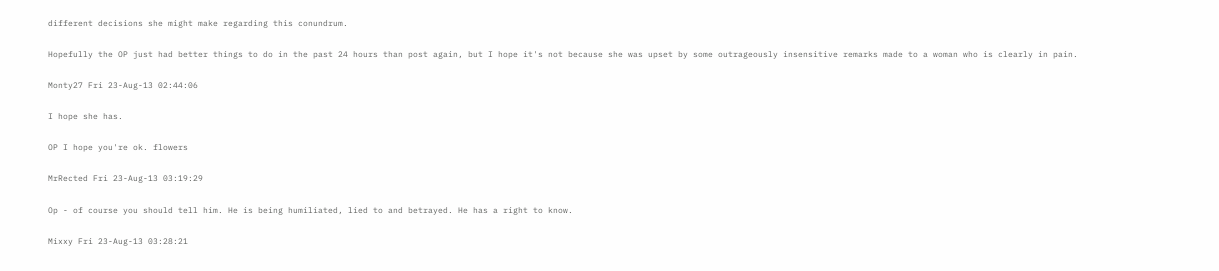different decisions she might make regarding this conundrum.

Hopefully the OP just had better things to do in the past 24 hours than post again, but I hope it's not because she was upset by some outrageously insensitive remarks made to a woman who is clearly in pain.

Monty27 Fri 23-Aug-13 02:44:06

I hope she has.

OP I hope you're ok. flowers

MrRected Fri 23-Aug-13 03:19:29

Op - of course you should tell him. He is being humiliated, lied to and betrayed. He has a right to know.

Mixxy Fri 23-Aug-13 03:28:21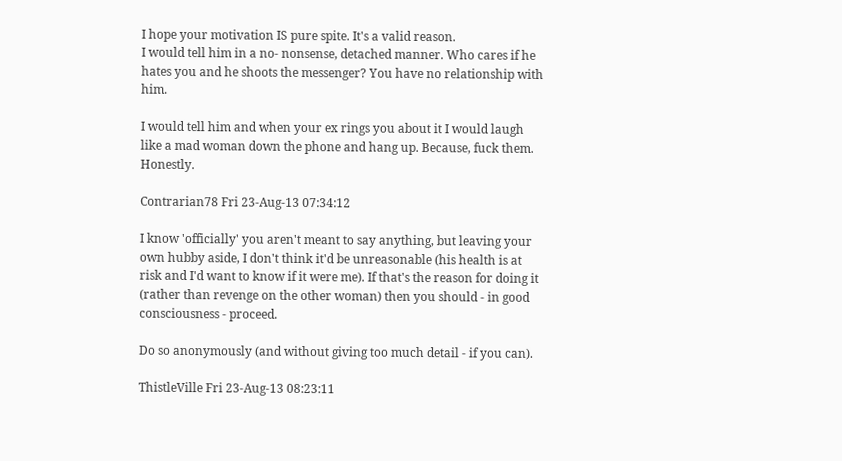I hope your motivation IS pure spite. It's a valid reason.
I would tell him in a no- nonsense, detached manner. Who cares if he hates you and he shoots the messenger? You have no relationship with him.

I would tell him and when your ex rings you about it I would laugh like a mad woman down the phone and hang up. Because, fuck them. Honestly.

Contrarian78 Fri 23-Aug-13 07:34:12

I know 'officially' you aren't meant to say anything, but leaving your own hubby aside, I don't think it'd be unreasonable (his health is at risk and I'd want to know if it were me). If that's the reason for doing it (rather than revenge on the other woman) then you should - in good consciousness - proceed.

Do so anonymously (and without giving too much detail - if you can).

ThistleVille Fri 23-Aug-13 08:23:11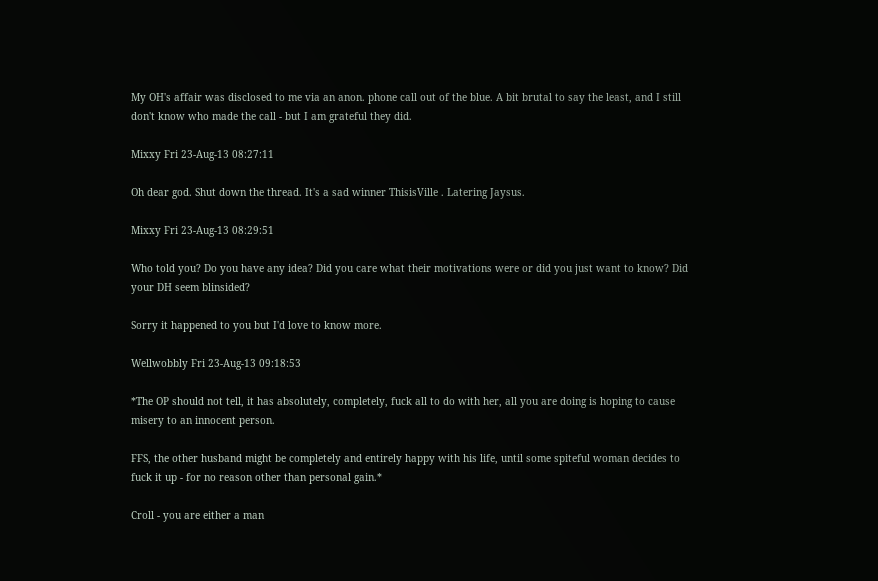My OH's affair was disclosed to me via an anon. phone call out of the blue. A bit brutal to say the least, and I still don't know who made the call - but I am grateful they did.

Mixxy Fri 23-Aug-13 08:27:11

Oh dear god. Shut down the thread. It's a sad winner ThisisVille . Latering Jaysus.

Mixxy Fri 23-Aug-13 08:29:51

Who told you? Do you have any idea? Did you care what their motivations were or did you just want to know? Did your DH seem blinsided?

Sorry it happened to you but I'd love to know more.

Wellwobbly Fri 23-Aug-13 09:18:53

*The OP should not tell, it has absolutely, completely, fuck all to do with her, all you are doing is hoping to cause misery to an innocent person.

FFS, the other husband might be completely and entirely happy with his life, until some spiteful woman decides to fuck it up - for no reason other than personal gain.*

Croll - you are either a man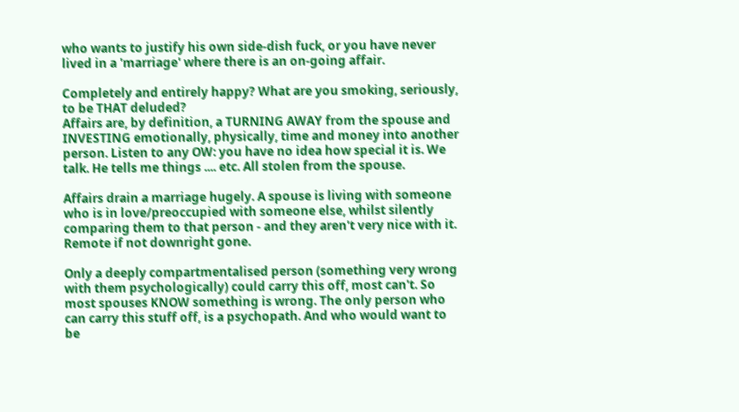who wants to justify his own side-dish fuck, or you have never lived in a 'marriage' where there is an on-going affair.

Completely and entirely happy? What are you smoking, seriously, to be THAT deluded?
Affairs are, by definition, a TURNING AWAY from the spouse and INVESTING emotionally, physically, time and money into another person. Listen to any OW: you have no idea how special it is. We talk. He tells me things .... etc. All stolen from the spouse.

Affairs drain a marriage hugely. A spouse is living with someone who is in love/preoccupied with someone else, whilst silently comparing them to that person - and they aren't very nice with it. Remote if not downright gone.

Only a deeply compartmentalised person (something very wrong with them psychologically) could carry this off, most can't. So most spouses KNOW something is wrong. The only person who can carry this stuff off, is a psychopath. And who would want to be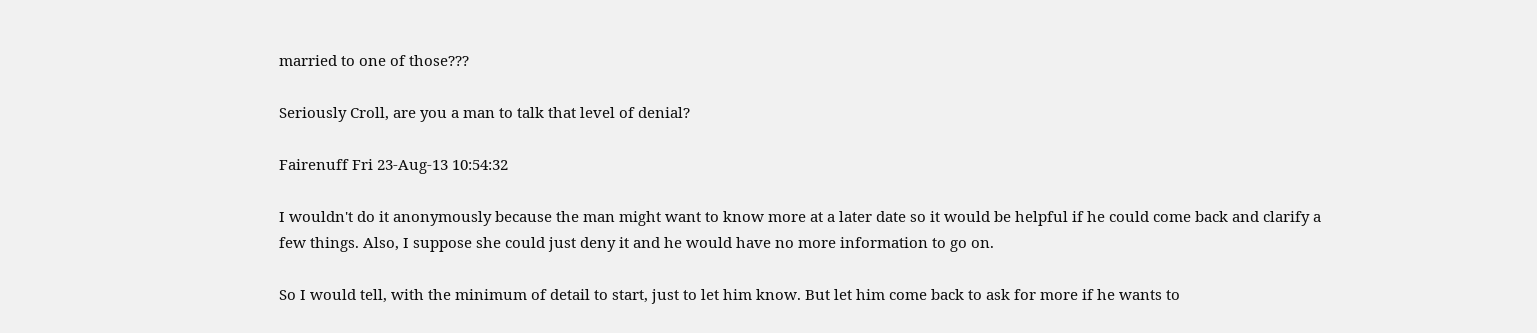married to one of those???

Seriously Croll, are you a man to talk that level of denial?

Fairenuff Fri 23-Aug-13 10:54:32

I wouldn't do it anonymously because the man might want to know more at a later date so it would be helpful if he could come back and clarify a few things. Also, I suppose she could just deny it and he would have no more information to go on.

So I would tell, with the minimum of detail to start, just to let him know. But let him come back to ask for more if he wants to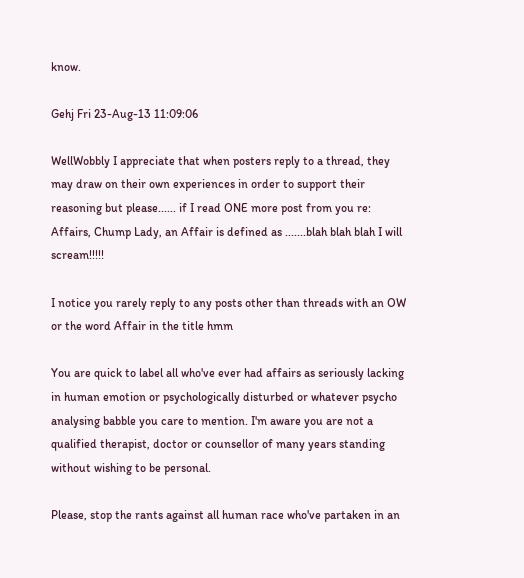know.

Gehj Fri 23-Aug-13 11:09:06

WellWobbly I appreciate that when posters reply to a thread, they may draw on their own experiences in order to support their reasoning but please...... if I read ONE more post from you re: Affairs, Chump Lady, an Affair is defined as .......blah blah blah I will scream!!!!!

I notice you rarely reply to any posts other than threads with an OW or the word Affair in the title hmm

You are quick to label all who've ever had affairs as seriously lacking in human emotion or psychologically disturbed or whatever psycho analysing babble you care to mention. I'm aware you are not a qualified therapist, doctor or counsellor of many years standing without wishing to be personal.

Please, stop the rants against all human race who've partaken in an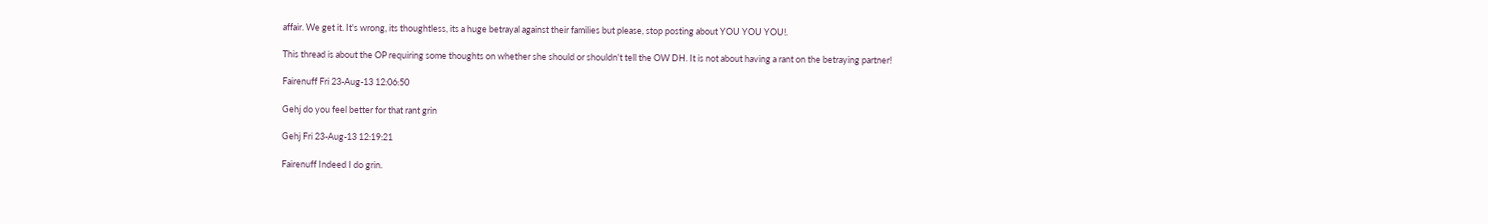affair. We get it. It's wrong, its thoughtless, its a huge betrayal against their families but please, stop posting about YOU YOU YOU!.

This thread is about the OP requiring some thoughts on whether she should or shouldn't tell the OW DH. It is not about having a rant on the betraying partner!

Fairenuff Fri 23-Aug-13 12:06:50

Gehj do you feel better for that rant grin

Gehj Fri 23-Aug-13 12:19:21

Fairenuff Indeed I do grin.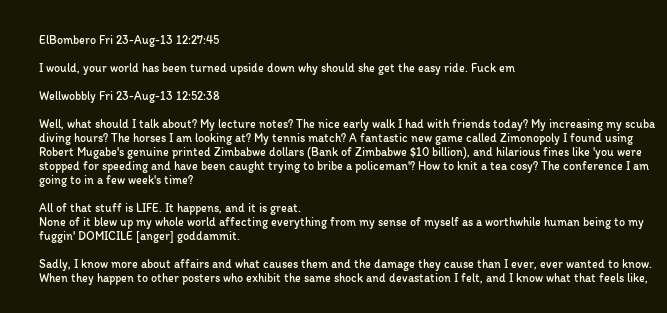ElBombero Fri 23-Aug-13 12:27:45

I would, your world has been turned upside down why should she get the easy ride. Fuck em

Wellwobbly Fri 23-Aug-13 12:52:38

Well, what should I talk about? My lecture notes? The nice early walk I had with friends today? My increasing my scuba diving hours? The horses I am looking at? My tennis match? A fantastic new game called Zimonopoly I found using Robert Mugabe's genuine printed Zimbabwe dollars (Bank of Zimbabwe $10 billion), and hilarious fines like 'you were stopped for speeding and have been caught trying to bribe a policeman'? How to knit a tea cosy? The conference I am going to in a few week's time?

All of that stuff is LIFE. It happens, and it is great.
None of it blew up my whole world affecting everything from my sense of myself as a worthwhile human being to my fuggin' DOMICILE [anger] goddammit.

Sadly, I know more about affairs and what causes them and the damage they cause than I ever, ever wanted to know. When they happen to other posters who exhibit the same shock and devastation I felt, and I know what that feels like,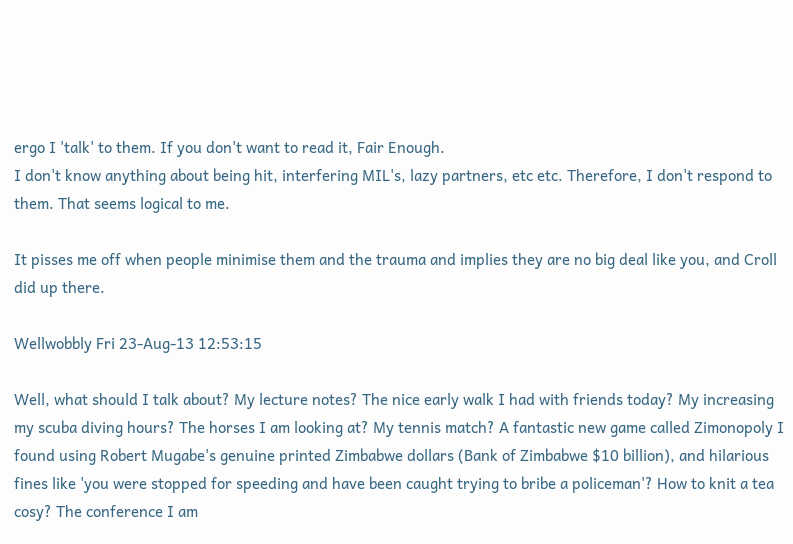ergo I 'talk' to them. If you don't want to read it, Fair Enough.
I don't know anything about being hit, interfering MIL's, lazy partners, etc etc. Therefore, I don't respond to them. That seems logical to me.

It pisses me off when people minimise them and the trauma and implies they are no big deal like you, and Croll did up there.

Wellwobbly Fri 23-Aug-13 12:53:15

Well, what should I talk about? My lecture notes? The nice early walk I had with friends today? My increasing my scuba diving hours? The horses I am looking at? My tennis match? A fantastic new game called Zimonopoly I found using Robert Mugabe's genuine printed Zimbabwe dollars (Bank of Zimbabwe $10 billion), and hilarious fines like 'you were stopped for speeding and have been caught trying to bribe a policeman'? How to knit a tea cosy? The conference I am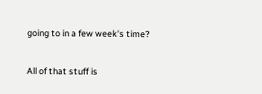going to in a few week's time?

All of that stuff is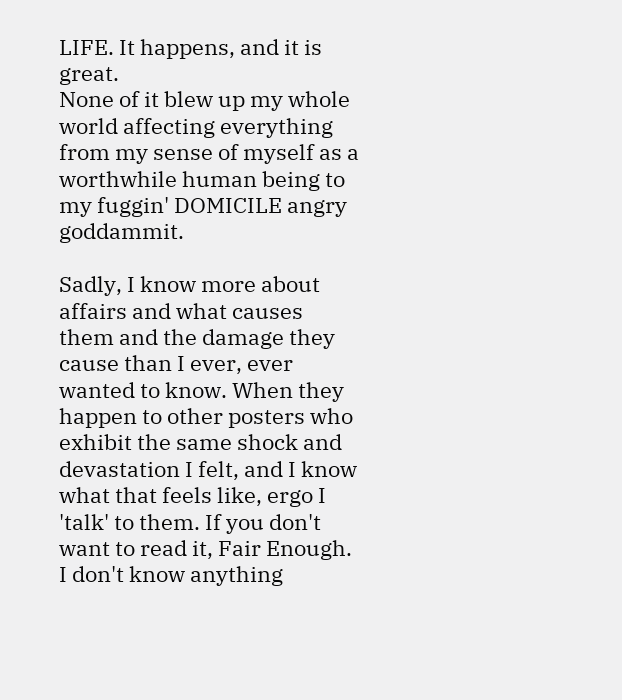LIFE. It happens, and it is great.
None of it blew up my whole world affecting everything from my sense of myself as a worthwhile human being to my fuggin' DOMICILE angry goddammit.

Sadly, I know more about affairs and what causes them and the damage they cause than I ever, ever wanted to know. When they happen to other posters who exhibit the same shock and devastation I felt, and I know what that feels like, ergo I 'talk' to them. If you don't want to read it, Fair Enough.
I don't know anything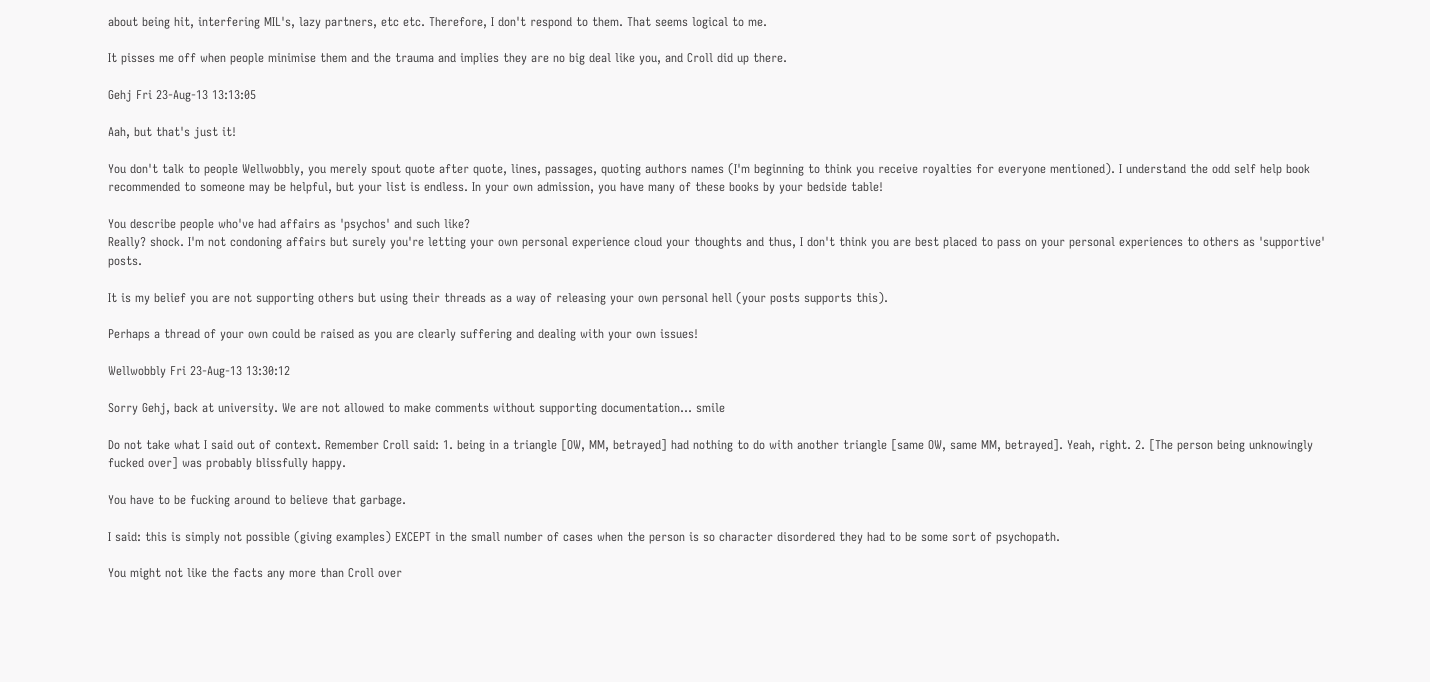about being hit, interfering MIL's, lazy partners, etc etc. Therefore, I don't respond to them. That seems logical to me.

It pisses me off when people minimise them and the trauma and implies they are no big deal like you, and Croll did up there.

Gehj Fri 23-Aug-13 13:13:05

Aah, but that's just it!

You don't talk to people Wellwobbly, you merely spout quote after quote, lines, passages, quoting authors names (I'm beginning to think you receive royalties for everyone mentioned). I understand the odd self help book recommended to someone may be helpful, but your list is endless. In your own admission, you have many of these books by your bedside table!

You describe people who've had affairs as 'psychos' and such like?
Really? shock. I'm not condoning affairs but surely you're letting your own personal experience cloud your thoughts and thus, I don't think you are best placed to pass on your personal experiences to others as 'supportive' posts.

It is my belief you are not supporting others but using their threads as a way of releasing your own personal hell (your posts supports this).

Perhaps a thread of your own could be raised as you are clearly suffering and dealing with your own issues!

Wellwobbly Fri 23-Aug-13 13:30:12

Sorry Gehj, back at university. We are not allowed to make comments without supporting documentation... smile

Do not take what I said out of context. Remember Croll said: 1. being in a triangle [OW, MM, betrayed] had nothing to do with another triangle [same OW, same MM, betrayed]. Yeah, right. 2. [The person being unknowingly fucked over] was probably blissfully happy.

You have to be fucking around to believe that garbage.

I said: this is simply not possible (giving examples) EXCEPT in the small number of cases when the person is so character disordered they had to be some sort of psychopath.

You might not like the facts any more than Croll over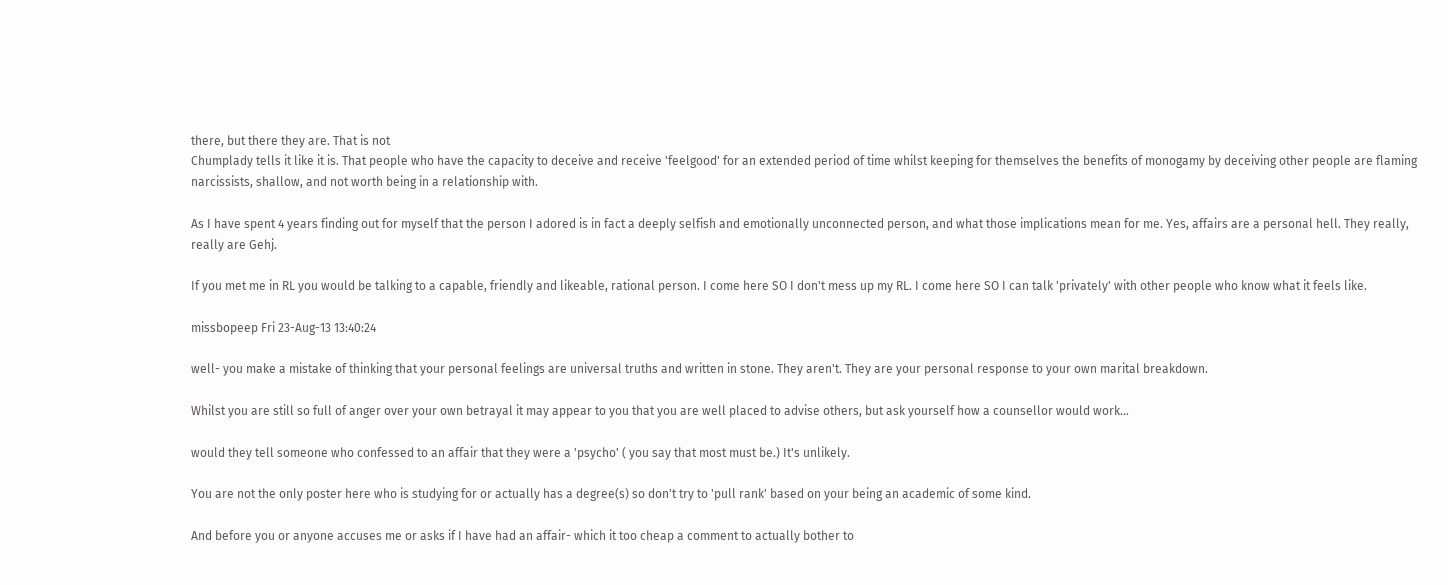there, but there they are. That is not
Chumplady tells it like it is. That people who have the capacity to deceive and receive 'feelgood' for an extended period of time whilst keeping for themselves the benefits of monogamy by deceiving other people are flaming narcissists, shallow, and not worth being in a relationship with.

As I have spent 4 years finding out for myself that the person I adored is in fact a deeply selfish and emotionally unconnected person, and what those implications mean for me. Yes, affairs are a personal hell. They really, really are Gehj.

If you met me in RL you would be talking to a capable, friendly and likeable, rational person. I come here SO I don't mess up my RL. I come here SO I can talk 'privately' with other people who know what it feels like.

missbopeep Fri 23-Aug-13 13:40:24

well- you make a mistake of thinking that your personal feelings are universal truths and written in stone. They aren't. They are your personal response to your own marital breakdown.

Whilst you are still so full of anger over your own betrayal it may appear to you that you are well placed to advise others, but ask yourself how a counsellor would work...

would they tell someone who confessed to an affair that they were a 'psycho' ( you say that most must be.) It's unlikely.

You are not the only poster here who is studying for or actually has a degree(s) so don't try to 'pull rank' based on your being an academic of some kind.

And before you or anyone accuses me or asks if I have had an affair- which it too cheap a comment to actually bother to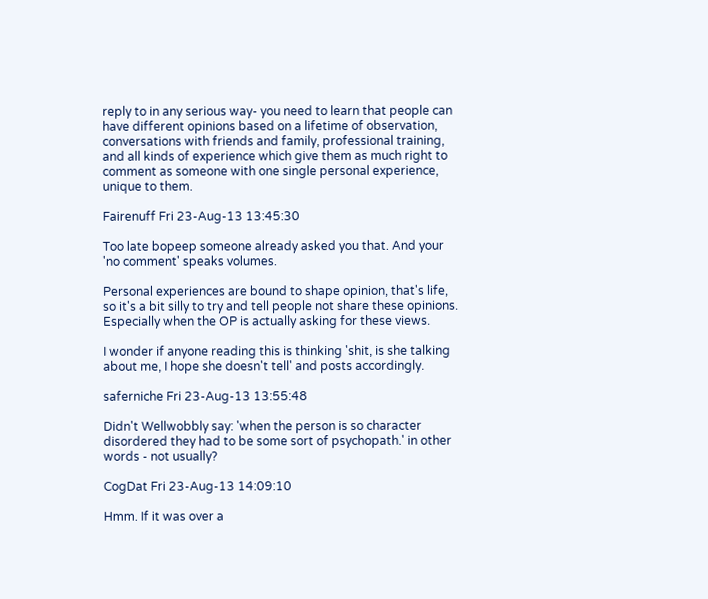reply to in any serious way- you need to learn that people can have different opinions based on a lifetime of observation, conversations with friends and family, professional training, and all kinds of experience which give them as much right to comment as someone with one single personal experience, unique to them.

Fairenuff Fri 23-Aug-13 13:45:30

Too late bopeep someone already asked you that. And your 'no comment' speaks volumes.

Personal experiences are bound to shape opinion, that's life, so it's a bit silly to try and tell people not share these opinions. Especially when the OP is actually asking for these views.

I wonder if anyone reading this is thinking 'shit, is she talking about me, I hope she doesn't tell' and posts accordingly.

saferniche Fri 23-Aug-13 13:55:48

Didn't Wellwobbly say: 'when the person is so character disordered they had to be some sort of psychopath.' in other words - not usually?

CogDat Fri 23-Aug-13 14:09:10

Hmm. If it was over a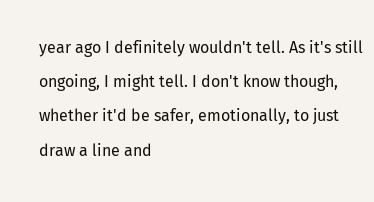year ago I definitely wouldn't tell. As it's still ongoing, I might tell. I don't know though, whether it'd be safer, emotionally, to just draw a line and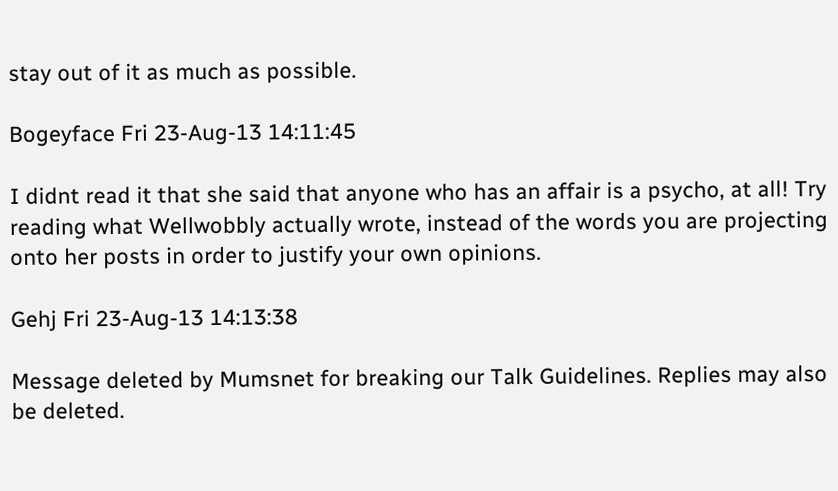stay out of it as much as possible.

Bogeyface Fri 23-Aug-13 14:11:45

I didnt read it that she said that anyone who has an affair is a psycho, at all! Try reading what Wellwobbly actually wrote, instead of the words you are projecting onto her posts in order to justify your own opinions.

Gehj Fri 23-Aug-13 14:13:38

Message deleted by Mumsnet for breaking our Talk Guidelines. Replies may also be deleted.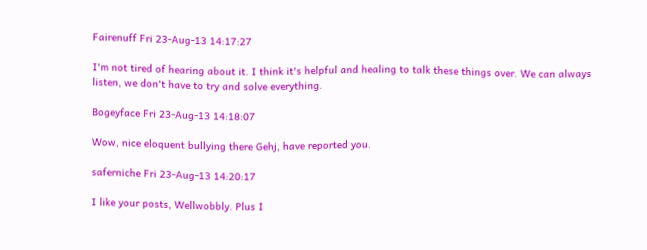Fairenuff Fri 23-Aug-13 14:17:27

I'm not tired of hearing about it. I think it's helpful and healing to talk these things over. We can always listen, we don't have to try and solve everything.

Bogeyface Fri 23-Aug-13 14:18:07

Wow, nice eloquent bullying there Gehj, have reported you.

saferniche Fri 23-Aug-13 14:20:17

I like your posts, Wellwobbly. Plus I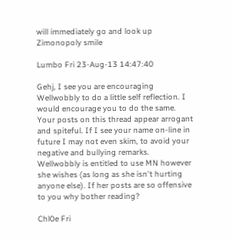will immediately go and look up Zimonopoly smile

Lumbo Fri 23-Aug-13 14:47:40

Gehj, I see you are encouraging Wellwobbly to do a little self reflection. I would encourage you to do the same. Your posts on this thread appear arrogant and spiteful. If I see your name on-line in future I may not even skim, to avoid your negative and bullying remarks.
Wellwobbly is entitled to use MN however she wishes (as long as she isn't hurting anyone else). If her posts are so offensive to you why bother reading?

Chl0e Fri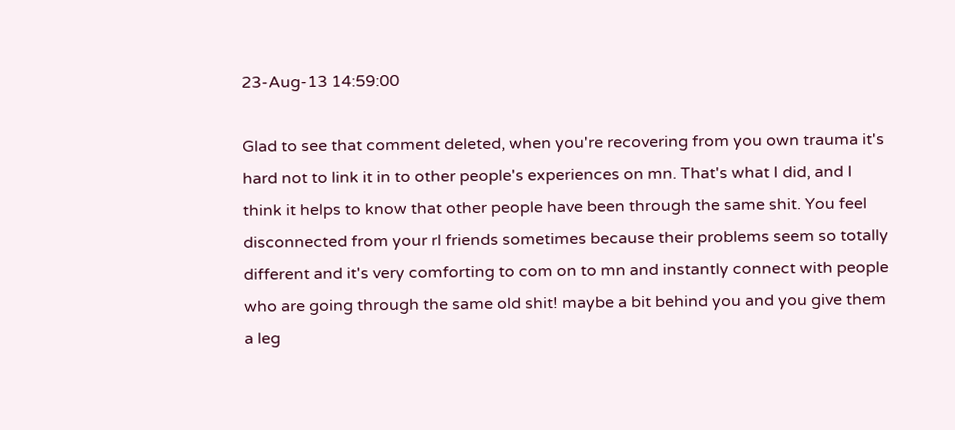23-Aug-13 14:59:00

Glad to see that comment deleted, when you're recovering from you own trauma it's hard not to link it in to other people's experiences on mn. That's what I did, and I think it helps to know that other people have been through the same shit. You feel disconnected from your rl friends sometimes because their problems seem so totally different and it's very comforting to com on to mn and instantly connect with people who are going through the same old shit! maybe a bit behind you and you give them a leg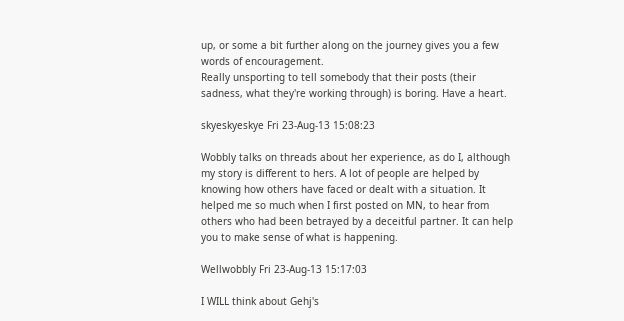up, or some a bit further along on the journey gives you a few words of encouragement.
Really unsporting to tell somebody that their posts (their sadness, what they're working through) is boring. Have a heart.

skyeskyeskye Fri 23-Aug-13 15:08:23

Wobbly talks on threads about her experience, as do I, although my story is different to hers. A lot of people are helped by knowing how others have faced or dealt with a situation. It helped me so much when I first posted on MN, to hear from others who had been betrayed by a deceitful partner. It can help you to make sense of what is happening.

Wellwobbly Fri 23-Aug-13 15:17:03

I WILL think about Gehj's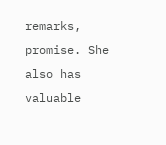remarks, promise. She also has valuable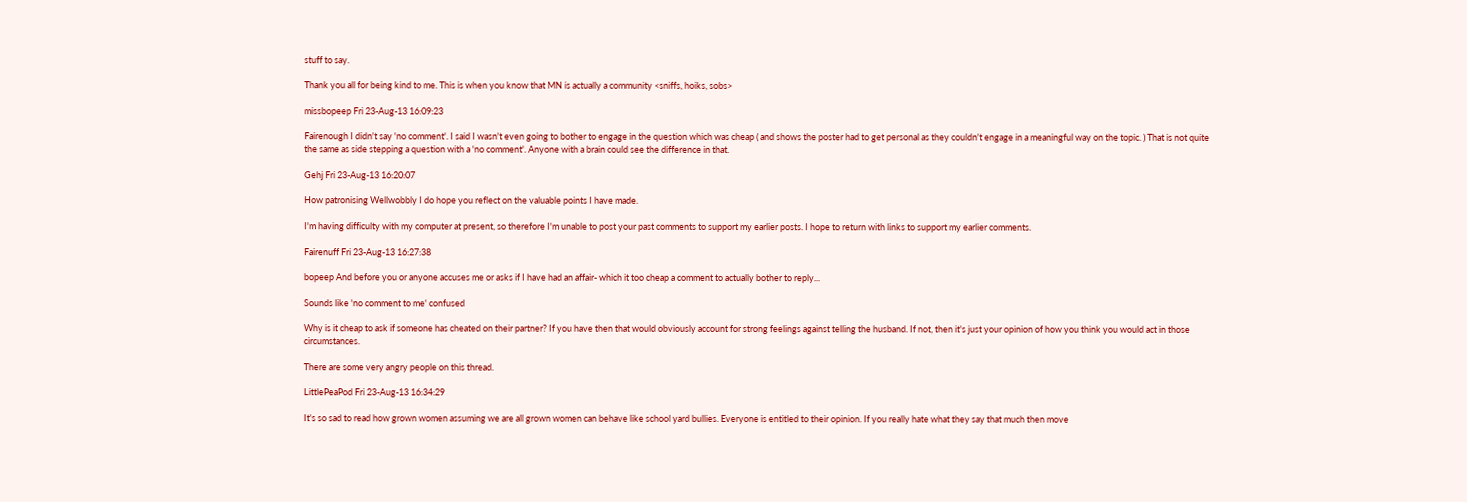stuff to say.

Thank you all for being kind to me. This is when you know that MN is actually a community <sniffs, hoiks, sobs>

missbopeep Fri 23-Aug-13 16:09:23

Fairenough I didn't say 'no comment'. I said I wasn't even going to bother to engage in the question which was cheap ( and shows the poster had to get personal as they couldn't engage in a meaningful way on the topic. ) That is not quite the same as side stepping a question with a 'no comment'. Anyone with a brain could see the difference in that.

Gehj Fri 23-Aug-13 16:20:07

How patronising Wellwobbly I do hope you reflect on the valuable points I have made.

I'm having difficulty with my computer at present, so therefore I'm unable to post your past comments to support my earlier posts. I hope to return with links to support my earlier comments.

Fairenuff Fri 23-Aug-13 16:27:38

bopeep And before you or anyone accuses me or asks if I have had an affair- which it too cheap a comment to actually bother to reply...

Sounds like 'no comment to me' confused

Why is it cheap to ask if someone has cheated on their partner? If you have then that would obviously account for strong feelings against telling the husband. If not, then it's just your opinion of how you think you would act in those circumstances.

There are some very angry people on this thread.

LittlePeaPod Fri 23-Aug-13 16:34:29

It's so sad to read how grown women assuming we are all grown women can behave like school yard bullies. Everyone is entitled to their opinion. If you really hate what they say that much then move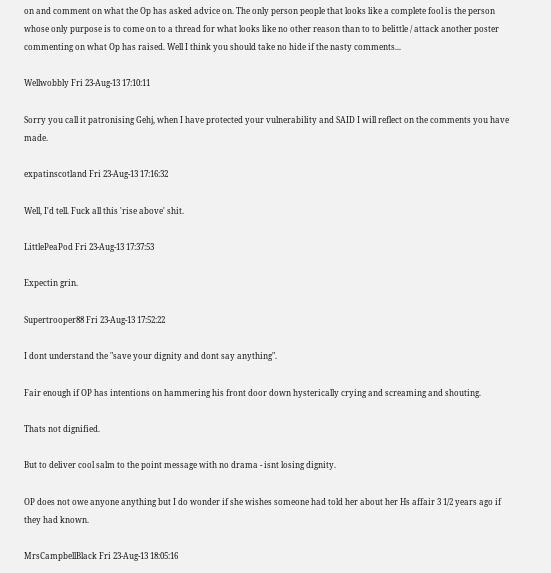on and comment on what the Op has asked advice on. The only person people that looks like a complete fool is the person whose only purpose is to come on to a thread for what looks like no other reason than to to belittle / attack another poster commenting on what Op has raised. Well I think you should take no hide if the nasty comments...

Wellwobbly Fri 23-Aug-13 17:10:11

Sorry you call it patronising Gehj, when I have protected your vulnerability and SAID I will reflect on the comments you have made.

expatinscotland Fri 23-Aug-13 17:16:32

Well, I'd tell. Fuck all this 'rise above' shit.

LittlePeaPod Fri 23-Aug-13 17:37:53

Expectin grin.

Supertrooper88 Fri 23-Aug-13 17:52:22

I dont understand the "save your dignity and dont say anything".

Fair enough if OP has intentions on hammering his front door down hysterically crying and screaming and shouting.

Thats not dignified.

But to deliver cool salm to the point message with no drama - isnt losing dignity.

OP does not owe anyone anything but I do wonder if she wishes someone had told her about her Hs affair 3 1/2 years ago if they had known.

MrsCampbellBlack Fri 23-Aug-13 18:05:16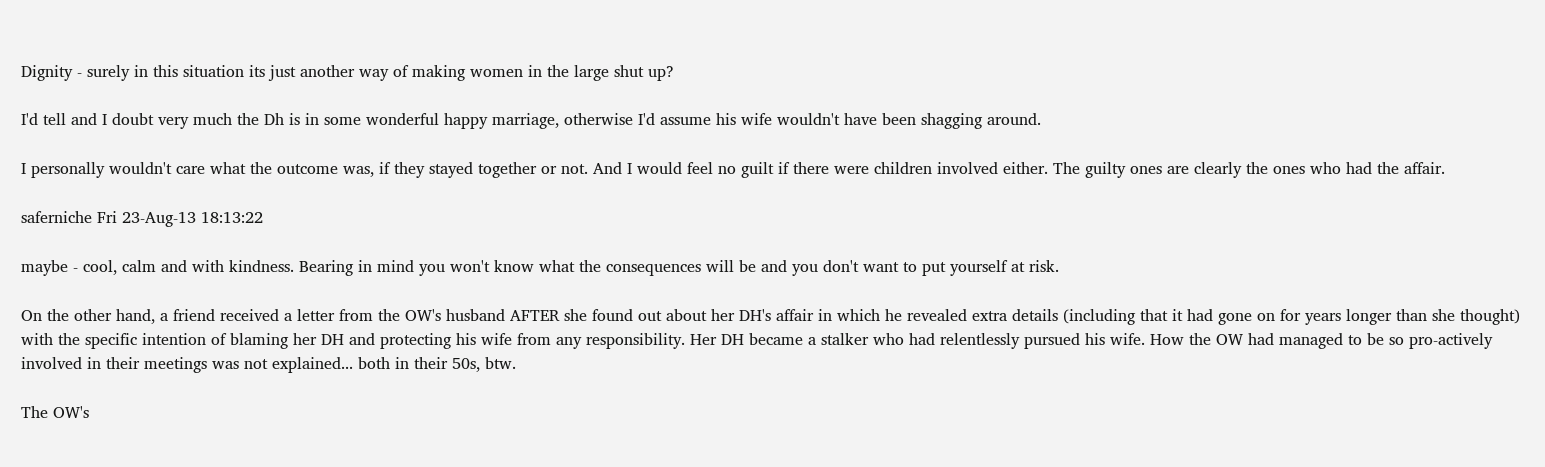Dignity - surely in this situation its just another way of making women in the large shut up?

I'd tell and I doubt very much the Dh is in some wonderful happy marriage, otherwise I'd assume his wife wouldn't have been shagging around.

I personally wouldn't care what the outcome was, if they stayed together or not. And I would feel no guilt if there were children involved either. The guilty ones are clearly the ones who had the affair.

saferniche Fri 23-Aug-13 18:13:22

maybe - cool, calm and with kindness. Bearing in mind you won't know what the consequences will be and you don't want to put yourself at risk.

On the other hand, a friend received a letter from the OW's husband AFTER she found out about her DH's affair in which he revealed extra details (including that it had gone on for years longer than she thought) with the specific intention of blaming her DH and protecting his wife from any responsibility. Her DH became a stalker who had relentlessly pursued his wife. How the OW had managed to be so pro-actively involved in their meetings was not explained... both in their 50s, btw.

The OW's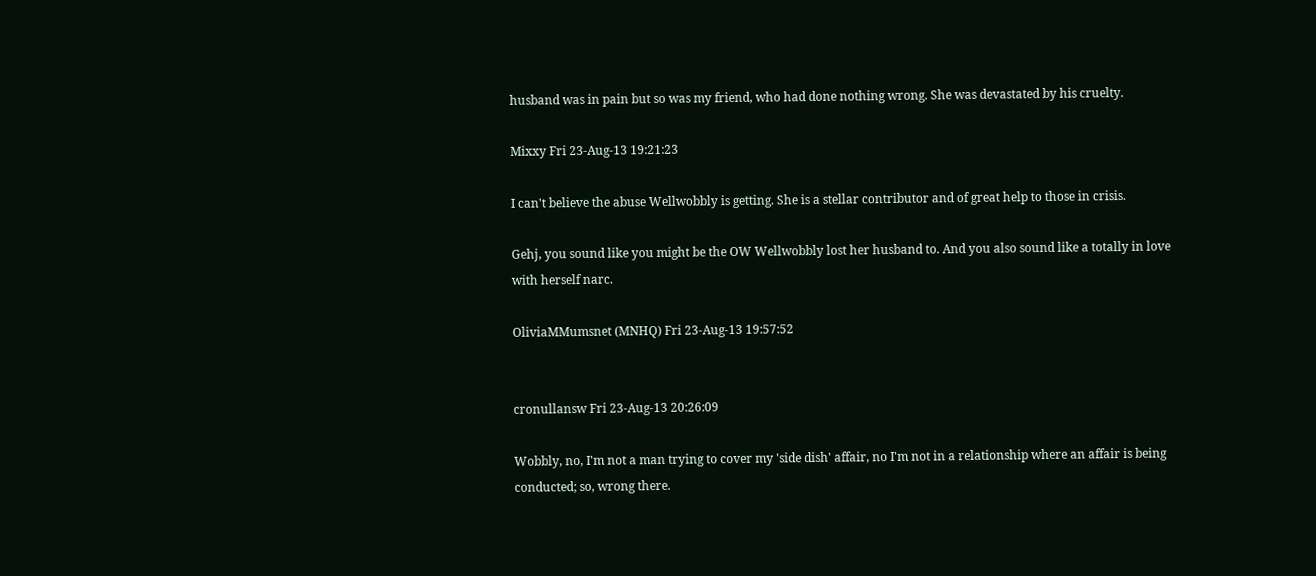husband was in pain but so was my friend, who had done nothing wrong. She was devastated by his cruelty.

Mixxy Fri 23-Aug-13 19:21:23

I can't believe the abuse Wellwobbly is getting. She is a stellar contributor and of great help to those in crisis.

Gehj, you sound like you might be the OW Wellwobbly lost her husband to. And you also sound like a totally in love with herself narc.

OliviaMMumsnet (MNHQ) Fri 23-Aug-13 19:57:52


cronullansw Fri 23-Aug-13 20:26:09

Wobbly, no, I'm not a man trying to cover my 'side dish' affair, no I'm not in a relationship where an affair is being conducted; so, wrong there.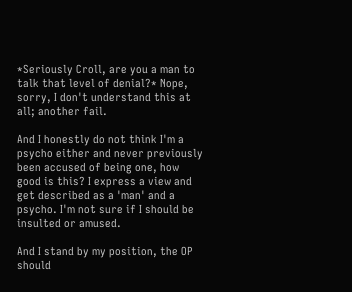*Seriously Croll, are you a man to talk that level of denial?* Nope, sorry, I don't understand this at all; another fail.

And I honestly do not think I'm a psycho either and never previously been accused of being one, how good is this? I express a view and get described as a 'man' and a psycho. I'm not sure if I should be insulted or amused.

And I stand by my position, the OP should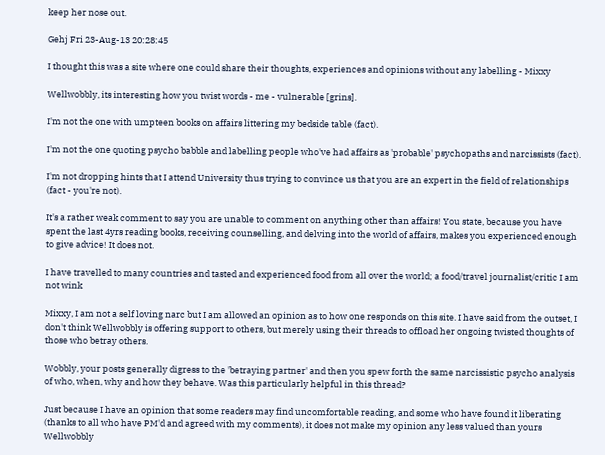keep her nose out.

Gehj Fri 23-Aug-13 20:28:45

I thought this was a site where one could share their thoughts, experiences and opinions without any labelling - Mixxy

Wellwobbly, its interesting how you twist words - me - vulnerable [grins].

I'm not the one with umpteen books on affairs littering my bedside table (fact).

I'm not the one quoting psycho babble and labelling people who've had affairs as 'probable' psychopaths and narcissists (fact).

I'm not dropping hints that I attend University thus trying to convince us that you are an expert in the field of relationships (fact - you're not).

It's a rather weak comment to say you are unable to comment on anything other than affairs! You state, because you have spent the last 4yrs reading books, receiving counselling, and delving into the world of affairs, makes you experienced enough to give advice! It does not.

I have travelled to many countries and tasted and experienced food from all over the world; a food/travel journalist/critic I am not wink

Mixxy, I am not a self loving narc but I am allowed an opinion as to how one responds on this site. I have said from the outset, I don't think Wellwobbly is offering support to others, but merely using their threads to offload her ongoing twisted thoughts of those who betray others.

Wobbly, your posts generally digress to the 'betraying partner' and then you spew forth the same narcissistic psycho analysis of who, when, why and how they behave. Was this particularly helpful in this thread?

Just because I have an opinion that some readers may find uncomfortable reading, and some who have found it liberating (thanks to all who have PM'd and agreed with my comments), it does not make my opinion any less valued than yours Wellwobbly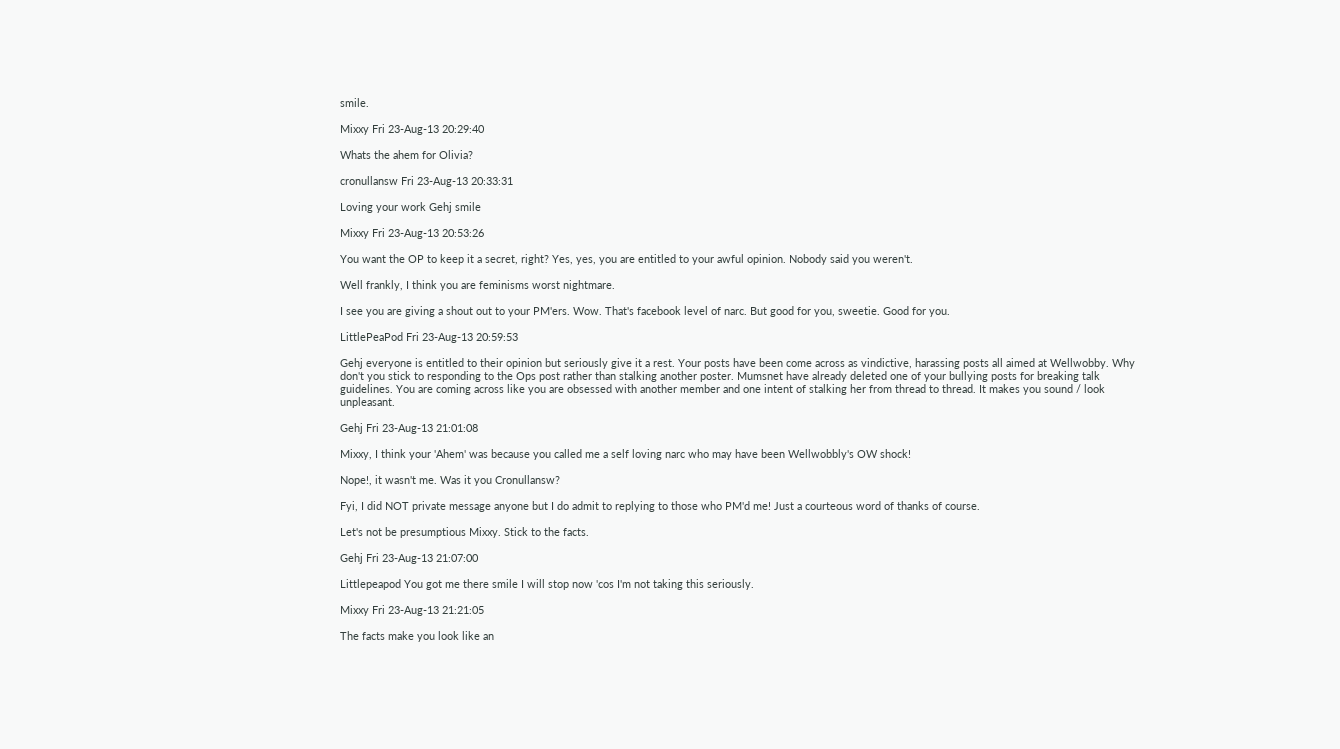smile.

Mixxy Fri 23-Aug-13 20:29:40

Whats the ahem for Olivia?

cronullansw Fri 23-Aug-13 20:33:31

Loving your work Gehj smile

Mixxy Fri 23-Aug-13 20:53:26

You want the OP to keep it a secret, right? Yes, yes, you are entitled to your awful opinion. Nobody said you weren't.

Well frankly, I think you are feminisms worst nightmare.

I see you are giving a shout out to your PM'ers. Wow. That's facebook level of narc. But good for you, sweetie. Good for you.

LittlePeaPod Fri 23-Aug-13 20:59:53

Gehj everyone is entitled to their opinion but seriously give it a rest. Your posts have been come across as vindictive, harassing posts all aimed at Wellwobby. Why don't you stick to responding to the Ops post rather than stalking another poster. Mumsnet have already deleted one of your bullying posts for breaking talk guidelines. You are coming across like you are obsessed with another member and one intent of stalking her from thread to thread. It makes you sound / look unpleasant.

Gehj Fri 23-Aug-13 21:01:08

Mixxy, I think your 'Ahem' was because you called me a self loving narc who may have been Wellwobbly's OW shock!

Nope!, it wasn't me. Was it you Cronullansw?

Fyi, I did NOT private message anyone but I do admit to replying to those who PM'd me! Just a courteous word of thanks of course.

Let's not be presumptious Mixxy. Stick to the facts.

Gehj Fri 23-Aug-13 21:07:00

Littlepeapod You got me there smile I will stop now 'cos I'm not taking this seriously.

Mixxy Fri 23-Aug-13 21:21:05

The facts make you look like an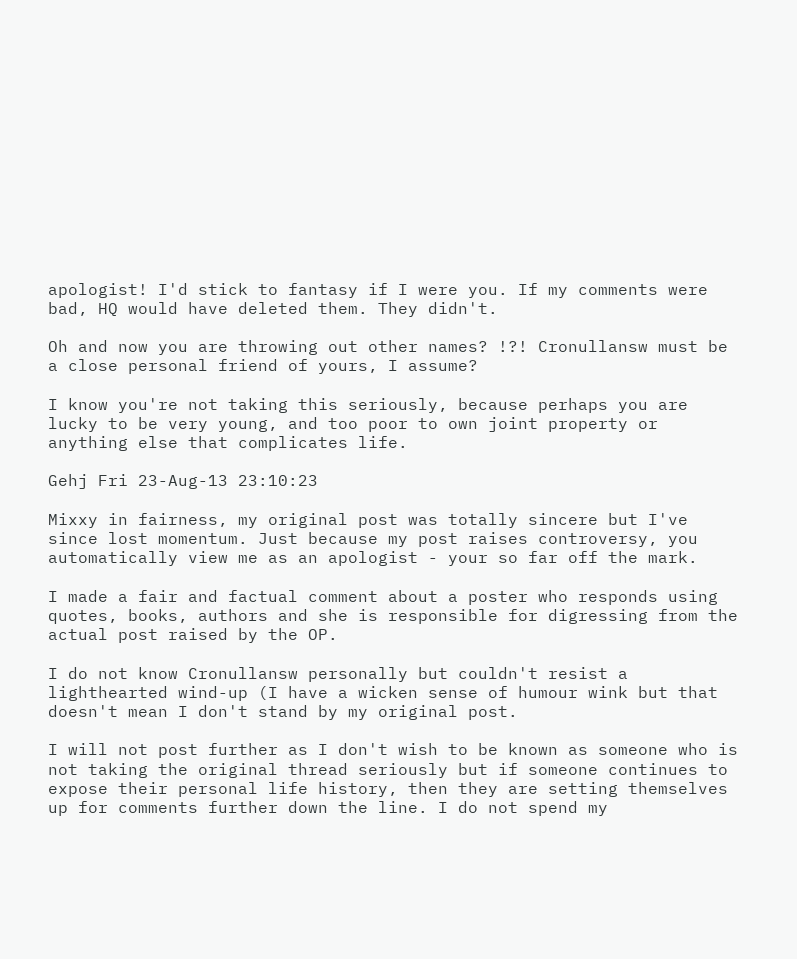apologist! I'd stick to fantasy if I were you. If my comments were bad, HQ would have deleted them. They didn't.

Oh and now you are throwing out other names? !?! Cronullansw must be a close personal friend of yours, I assume?

I know you're not taking this seriously, because perhaps you are lucky to be very young, and too poor to own joint property or anything else that complicates life.

Gehj Fri 23-Aug-13 23:10:23

Mixxy in fairness, my original post was totally sincere but I've since lost momentum. Just because my post raises controversy, you automatically view me as an apologist - your so far off the mark.

I made a fair and factual comment about a poster who responds using quotes, books, authors and she is responsible for digressing from the actual post raised by the OP.

I do not know Cronullansw personally but couldn't resist a lighthearted wind-up (I have a wicken sense of humour wink but that doesn't mean I don't stand by my original post.

I will not post further as I don't wish to be known as someone who is not taking the original thread seriously but if someone continues to expose their personal life history, then they are setting themselves up for comments further down the line. I do not spend my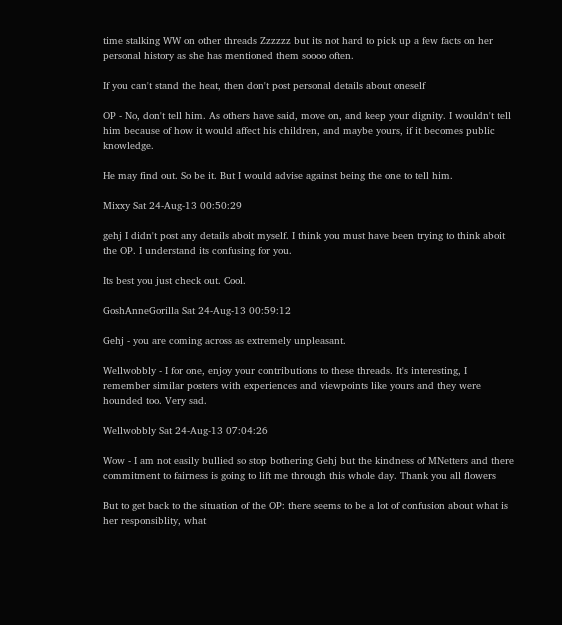time stalking WW on other threads Zzzzzz but its not hard to pick up a few facts on her personal history as she has mentioned them soooo often.

If you can't stand the heat, then don't post personal details about oneself

OP - No, don't tell him. As others have said, move on, and keep your dignity. I wouldn't tell him because of how it would affect his children, and maybe yours, if it becomes public knowledge.

He may find out. So be it. But I would advise against being the one to tell him.

Mixxy Sat 24-Aug-13 00:50:29

gehj I didn't post any details aboit myself. I think you must have been trying to think aboit the OP. I understand its confusing for you.

Its best you just check out. Cool.

GoshAnneGorilla Sat 24-Aug-13 00:59:12

Gehj - you are coming across as extremely unpleasant.

Wellwobbly - I for one, enjoy your contributions to these threads. It's interesting, I remember similar posters with experiences and viewpoints like yours and they were hounded too. Very sad.

Wellwobbly Sat 24-Aug-13 07:04:26

Wow - I am not easily bullied so stop bothering Gehj but the kindness of MNetters and there commitment to fairness is going to lift me through this whole day. Thank you all flowers

But to get back to the situation of the OP: there seems to be a lot of confusion about what is her responsiblity, what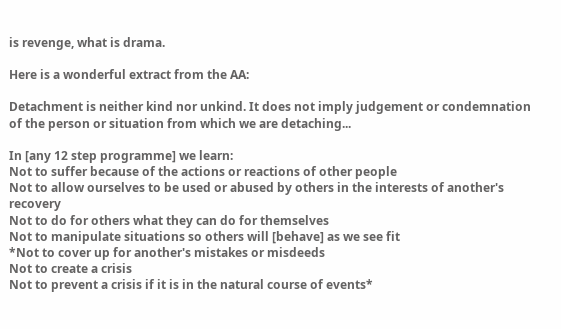is revenge, what is drama.

Here is a wonderful extract from the AA:

Detachment is neither kind nor unkind. It does not imply judgement or condemnation of the person or situation from which we are detaching...

In [any 12 step programme] we learn:
Not to suffer because of the actions or reactions of other people
Not to allow ourselves to be used or abused by others in the interests of another's recovery
Not to do for others what they can do for themselves
Not to manipulate situations so others will [behave] as we see fit
*Not to cover up for another's mistakes or misdeeds
Not to create a crisis
Not to prevent a crisis if it is in the natural course of events*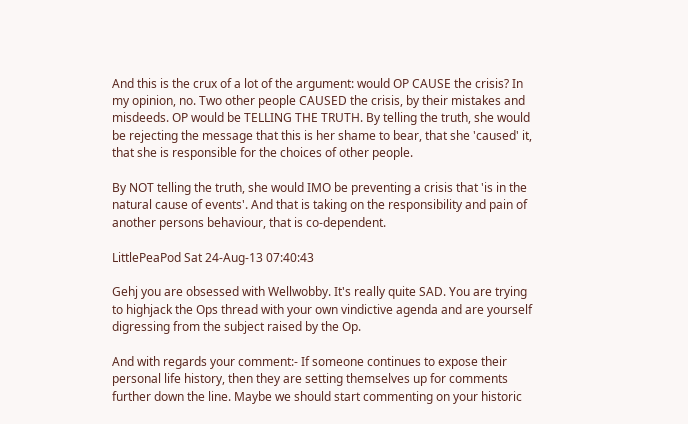And this is the crux of a lot of the argument: would OP CAUSE the crisis? In my opinion, no. Two other people CAUSED the crisis, by their mistakes and misdeeds. OP would be TELLING THE TRUTH. By telling the truth, she would be rejecting the message that this is her shame to bear, that she 'caused' it, that she is responsible for the choices of other people.

By NOT telling the truth, she would IMO be preventing a crisis that 'is in the natural cause of events'. And that is taking on the responsibility and pain of another persons behaviour, that is co-dependent.

LittlePeaPod Sat 24-Aug-13 07:40:43

Gehj you are obsessed with Wellwobby. It's really quite SAD. You are trying to highjack the Ops thread with your own vindictive agenda and are yourself digressing from the subject raised by the Op.

And with regards your comment:- If someone continues to expose their personal life history, then they are setting themselves up for comments further down the line. Maybe we should start commenting on your historic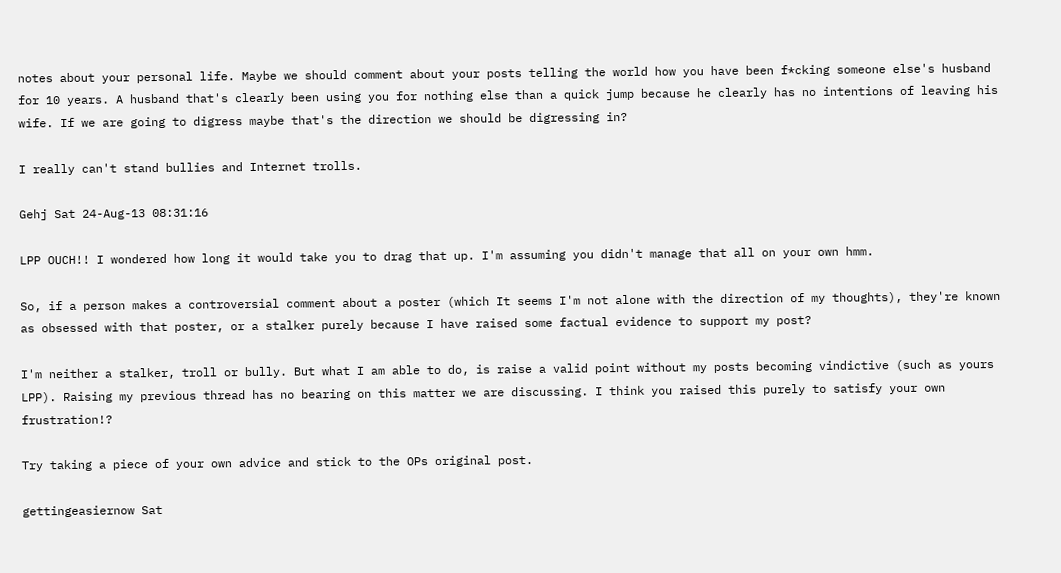notes about your personal life. Maybe we should comment about your posts telling the world how you have been f*cking someone else's husband for 10 years. A husband that's clearly been using you for nothing else than a quick jump because he clearly has no intentions of leaving his wife. If we are going to digress maybe that's the direction we should be digressing in?

I really can't stand bullies and Internet trolls.

Gehj Sat 24-Aug-13 08:31:16

LPP OUCH!! I wondered how long it would take you to drag that up. I'm assuming you didn't manage that all on your own hmm.

So, if a person makes a controversial comment about a poster (which It seems I'm not alone with the direction of my thoughts), they're known as obsessed with that poster, or a stalker purely because I have raised some factual evidence to support my post?

I'm neither a stalker, troll or bully. But what I am able to do, is raise a valid point without my posts becoming vindictive (such as yours LPP). Raising my previous thread has no bearing on this matter we are discussing. I think you raised this purely to satisfy your own frustration!?

Try taking a piece of your own advice and stick to the OPs original post.

gettingeasiernow Sat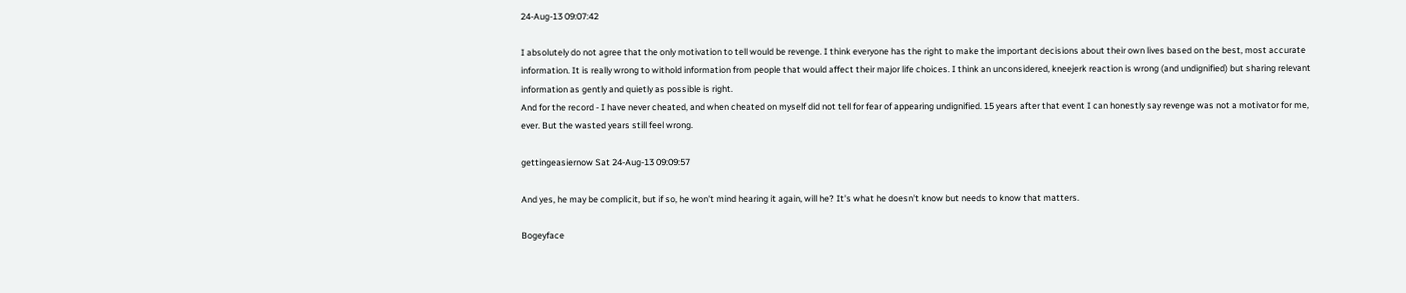24-Aug-13 09:07:42

I absolutely do not agree that the only motivation to tell would be revenge. I think everyone has the right to make the important decisions about their own lives based on the best, most accurate information. It is really wrong to withold information from people that would affect their major life choices. I think an unconsidered, kneejerk reaction is wrong (and undignified) but sharing relevant information as gently and quietly as possible is right.
And for the record - I have never cheated, and when cheated on myself did not tell for fear of appearing undignified. 15 years after that event I can honestly say revenge was not a motivator for me, ever. But the wasted years still feel wrong.

gettingeasiernow Sat 24-Aug-13 09:09:57

And yes, he may be complicit, but if so, he won't mind hearing it again, will he? It's what he doesn't know but needs to know that matters.

Bogeyface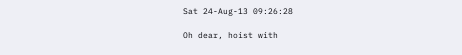Sat 24-Aug-13 09:26:28

Oh dear, hoist with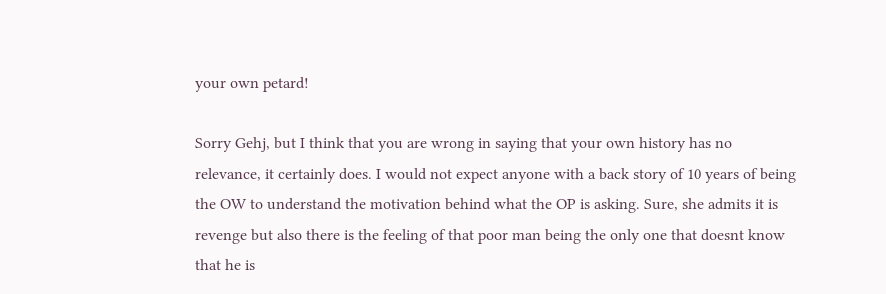your own petard!

Sorry Gehj, but I think that you are wrong in saying that your own history has no relevance, it certainly does. I would not expect anyone with a back story of 10 years of being the OW to understand the motivation behind what the OP is asking. Sure, she admits it is revenge but also there is the feeling of that poor man being the only one that doesnt know that he is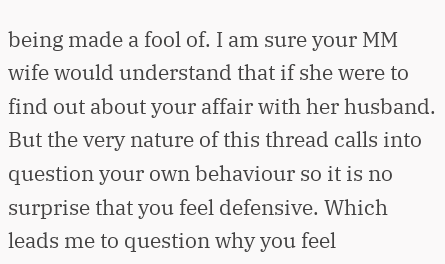being made a fool of. I am sure your MM wife would understand that if she were to find out about your affair with her husband. But the very nature of this thread calls into question your own behaviour so it is no surprise that you feel defensive. Which leads me to question why you feel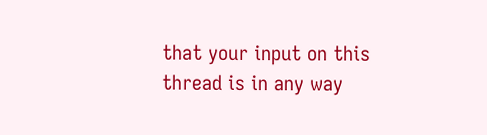that your input on this thread is in any way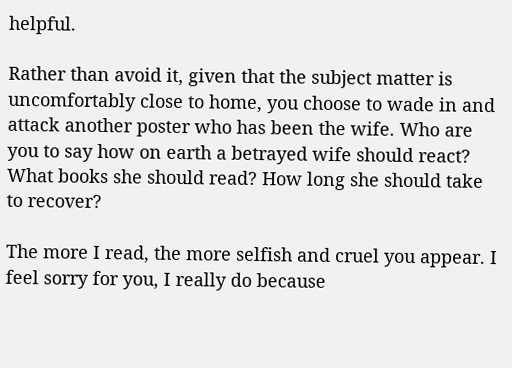helpful.

Rather than avoid it, given that the subject matter is uncomfortably close to home, you choose to wade in and attack another poster who has been the wife. Who are you to say how on earth a betrayed wife should react? What books she should read? How long she should take to recover?

The more I read, the more selfish and cruel you appear. I feel sorry for you, I really do because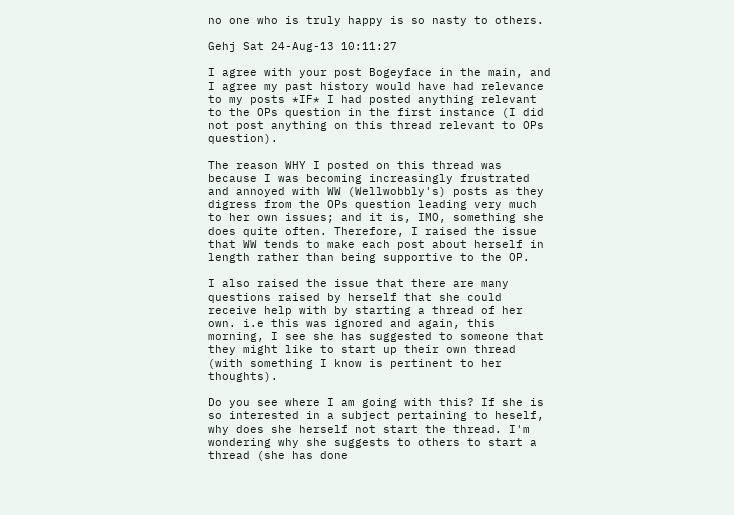no one who is truly happy is so nasty to others.

Gehj Sat 24-Aug-13 10:11:27

I agree with your post Bogeyface in the main, and I agree my past history would have had relevance to my posts *IF* I had posted anything relevant to the OPs question in the first instance (I did not post anything on this thread relevant to OPs question).

The reason WHY I posted on this thread was because I was becoming increasingly frustrated and annoyed with WW (Wellwobbly's) posts as they digress from the OPs question leading very much to her own issues; and it is, IMO, something she does quite often. Therefore, I raised the issue that WW tends to make each post about herself in length rather than being supportive to the OP.

I also raised the issue that there are many questions raised by herself that she could receive help with by starting a thread of her own. i.e this was ignored and again, this morning, I see she has suggested to someone that they might like to start up their own thread (with something I know is pertinent to her thoughts).

Do you see where I am going with this? If she is so interested in a subject pertaining to heself, why does she herself not start the thread. I'm wondering why she suggests to others to start a thread (she has done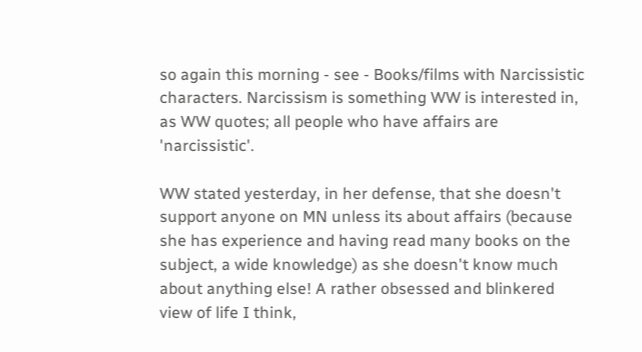so again this morning - see - Books/films with Narcissistic characters. Narcissism is something WW is interested in, as WW quotes; all people who have affairs are 'narcissistic'.

WW stated yesterday, in her defense, that she doesn't support anyone on MN unless its about affairs (because she has experience and having read many books on the subject, a wide knowledge) as she doesn't know much about anything else! A rather obsessed and blinkered view of life I think,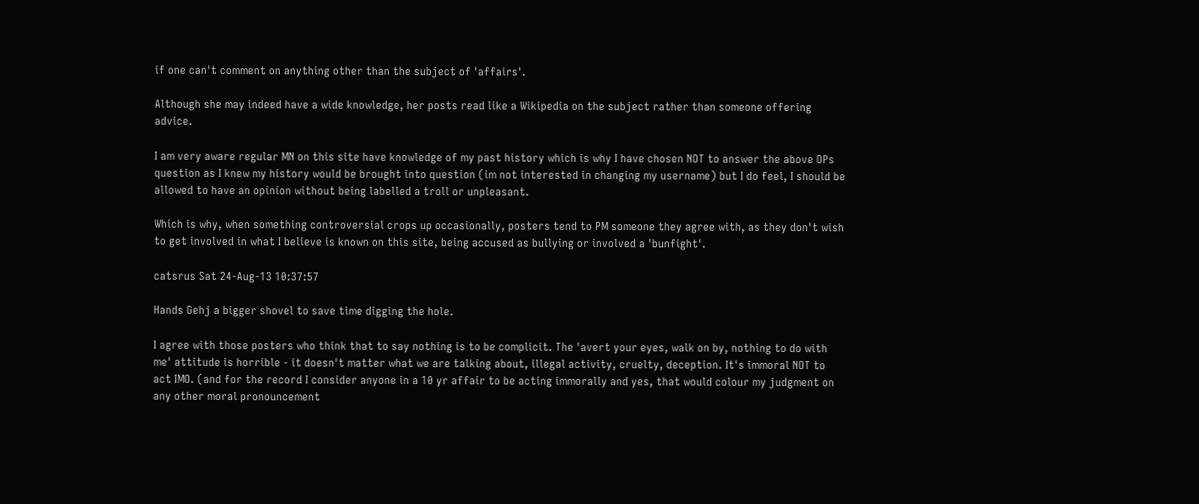if one can't comment on anything other than the subject of 'affairs'.

Although she may indeed have a wide knowledge, her posts read like a Wikipedia on the subject rather than someone offering advice.

I am very aware regular MN on this site have knowledge of my past history which is why I have chosen NOT to answer the above OPs question as I knew my history would be brought into question (im not interested in changing my username) but I do feel, I should be allowed to have an opinion without being labelled a troll or unpleasant.

Which is why, when something controversial crops up occasionally, posters tend to PM someone they agree with, as they don't wish to get involved in what I believe is known on this site, being accused as bullying or involved a 'bunfight'.

catsrus Sat 24-Aug-13 10:37:57

Hands Gehj a bigger shovel to save time digging the hole.

I agree with those posters who think that to say nothing is to be complicit. The 'avert your eyes, walk on by, nothing to do with me' attitude is horrible - it doesn't matter what we are talking about, illegal activity, cruelty, deception. It's immoral NOT to act IMO. (and for the record I consider anyone in a 10 yr affair to be acting immorally and yes, that would colour my judgment on any other moral pronouncement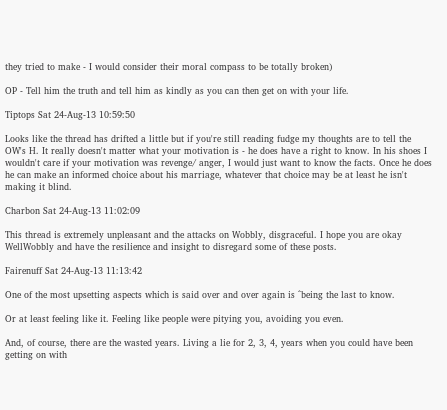they tried to make - I would consider their moral compass to be totally broken)

OP - Tell him the truth and tell him as kindly as you can then get on with your life.

Tiptops Sat 24-Aug-13 10:59:50

Looks like the thread has drifted a little but if you're still reading fudge my thoughts are to tell the OW's H. It really doesn't matter what your motivation is - he does have a right to know. In his shoes I wouldn't care if your motivation was revenge/ anger, I would just want to know the facts. Once he does he can make an informed choice about his marriage, whatever that choice may be at least he isn't making it blind.

Charbon Sat 24-Aug-13 11:02:09

This thread is extremely unpleasant and the attacks on Wobbly, disgraceful. I hope you are okay WellWobbly and have the resilience and insight to disregard some of these posts.

Fairenuff Sat 24-Aug-13 11:13:42

One of the most upsetting aspects which is said over and over again is ^being the last to know.

Or at least feeling like it. Feeling like people were pitying you, avoiding you even.

And, of course, there are the wasted years. Living a lie for 2, 3, 4, years when you could have been getting on with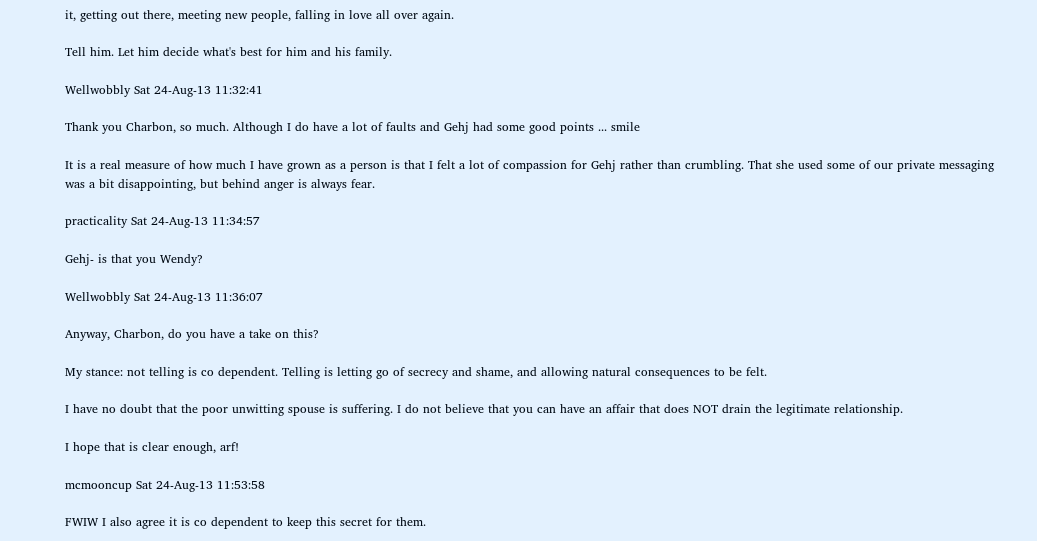it, getting out there, meeting new people, falling in love all over again.

Tell him. Let him decide what's best for him and his family.

Wellwobbly Sat 24-Aug-13 11:32:41

Thank you Charbon, so much. Although I do have a lot of faults and Gehj had some good points ... smile

It is a real measure of how much I have grown as a person is that I felt a lot of compassion for Gehj rather than crumbling. That she used some of our private messaging was a bit disappointing, but behind anger is always fear.

practicality Sat 24-Aug-13 11:34:57

Gehj- is that you Wendy?

Wellwobbly Sat 24-Aug-13 11:36:07

Anyway, Charbon, do you have a take on this?

My stance: not telling is co dependent. Telling is letting go of secrecy and shame, and allowing natural consequences to be felt.

I have no doubt that the poor unwitting spouse is suffering. I do not believe that you can have an affair that does NOT drain the legitimate relationship.

I hope that is clear enough, arf!

mcmooncup Sat 24-Aug-13 11:53:58

FWIW I also agree it is co dependent to keep this secret for them.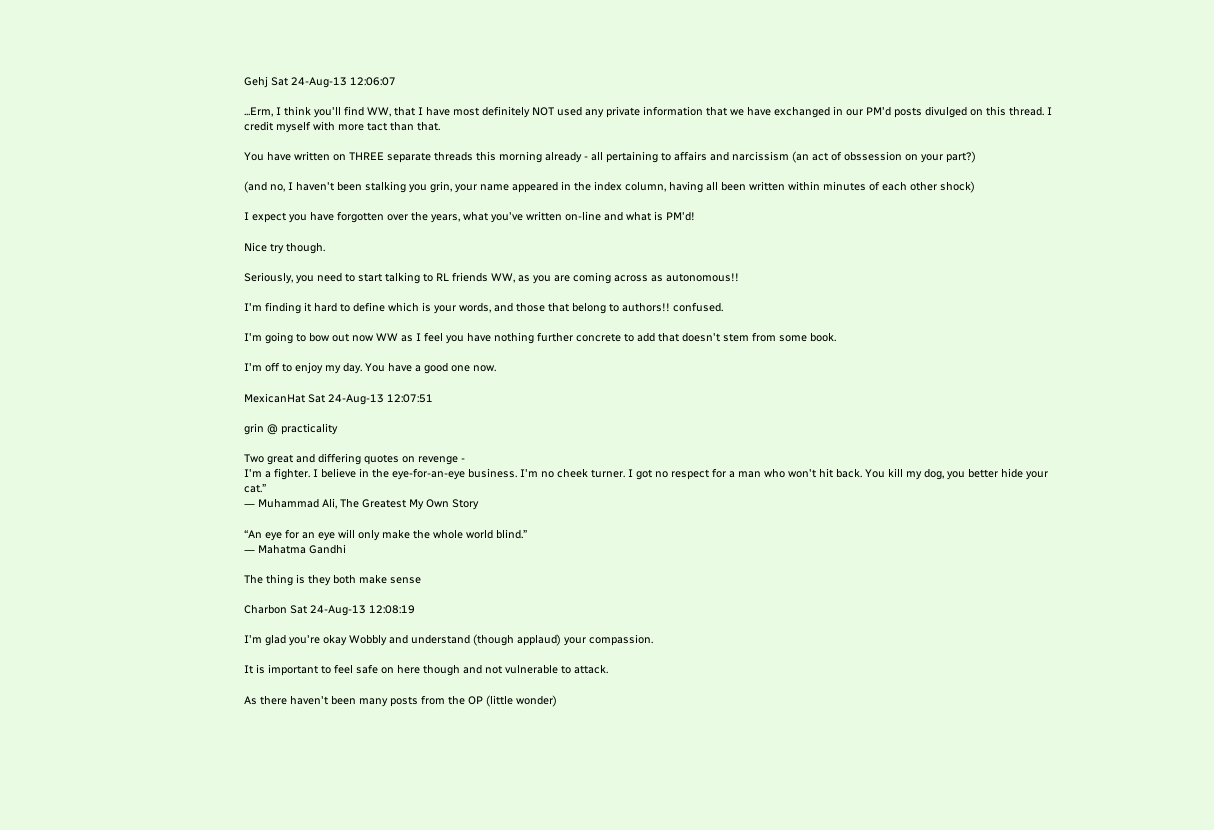Gehj Sat 24-Aug-13 12:06:07

...Erm, I think you'll find WW, that I have most definitely NOT used any private information that we have exchanged in our PM'd posts divulged on this thread. I credit myself with more tact than that.

You have written on THREE separate threads this morning already - all pertaining to affairs and narcissism (an act of obssession on your part?)

(and no, I haven't been stalking you grin, your name appeared in the index column, having all been written within minutes of each other shock)

I expect you have forgotten over the years, what you've written on-line and what is PM'd!

Nice try though.

Seriously, you need to start talking to RL friends WW, as you are coming across as autonomous!!

I'm finding it hard to define which is your words, and those that belong to authors!! confused.

I'm going to bow out now WW as I feel you have nothing further concrete to add that doesn't stem from some book.

I'm off to enjoy my day. You have a good one now.

MexicanHat Sat 24-Aug-13 12:07:51

grin @ practicality

Two great and differing quotes on revenge -
I'm a fighter. I believe in the eye-for-an-eye business. I'm no cheek turner. I got no respect for a man who won't hit back. You kill my dog, you better hide your cat.”
― Muhammad Ali, The Greatest My Own Story

“An eye for an eye will only make the whole world blind.”
― Mahatma Gandhi

The thing is they both make sense

Charbon Sat 24-Aug-13 12:08:19

I'm glad you're okay Wobbly and understand (though applaud) your compassion.

It is important to feel safe on here though and not vulnerable to attack.

As there haven't been many posts from the OP (little wonder)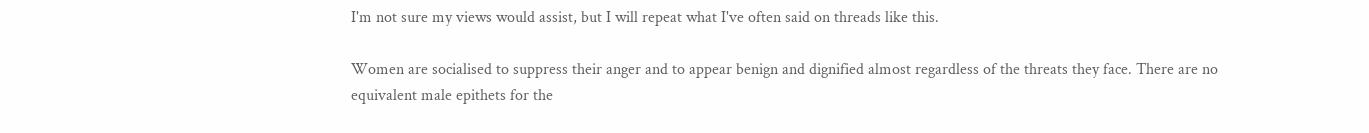I'm not sure my views would assist, but I will repeat what I've often said on threads like this.

Women are socialised to suppress their anger and to appear benign and dignified almost regardless of the threats they face. There are no equivalent male epithets for the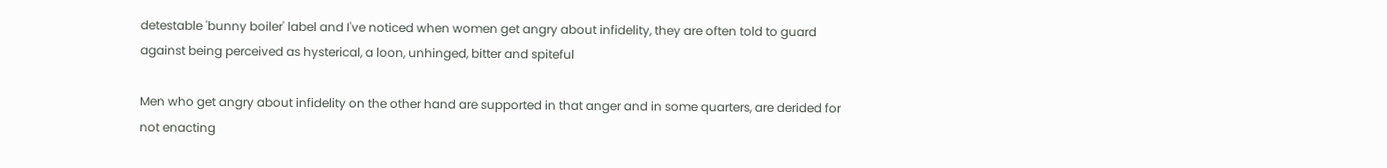detestable 'bunny boiler' label and I've noticed when women get angry about infidelity, they are often told to guard against being perceived as hysterical, a loon, unhinged, bitter and spiteful

Men who get angry about infidelity on the other hand are supported in that anger and in some quarters, are derided for not enacting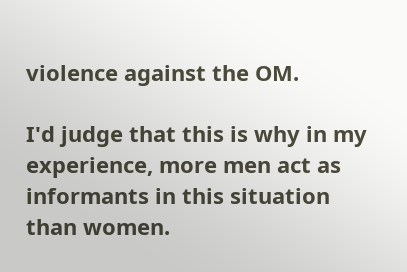violence against the OM.

I'd judge that this is why in my experience, more men act as informants in this situation than women.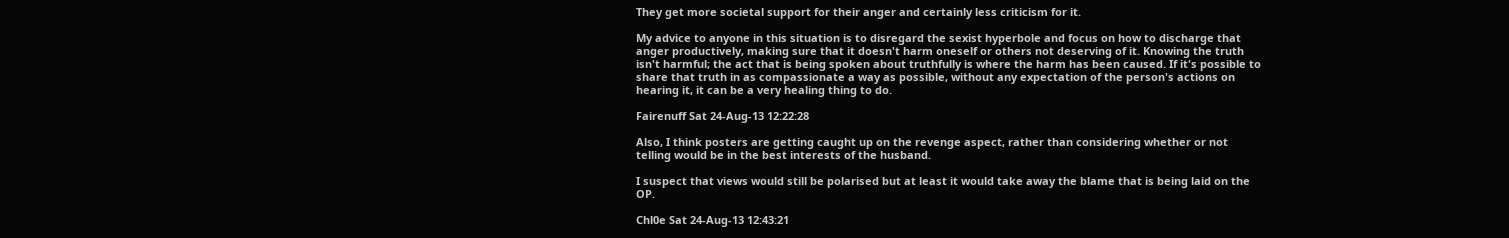They get more societal support for their anger and certainly less criticism for it.

My advice to anyone in this situation is to disregard the sexist hyperbole and focus on how to discharge that anger productively, making sure that it doesn't harm oneself or others not deserving of it. Knowing the truth isn't harmful; the act that is being spoken about truthfully is where the harm has been caused. If it's possible to share that truth in as compassionate a way as possible, without any expectation of the person's actions on hearing it, it can be a very healing thing to do.

Fairenuff Sat 24-Aug-13 12:22:28

Also, I think posters are getting caught up on the revenge aspect, rather than considering whether or not telling would be in the best interests of the husband.

I suspect that views would still be polarised but at least it would take away the blame that is being laid on the OP.

Chl0e Sat 24-Aug-13 12:43:21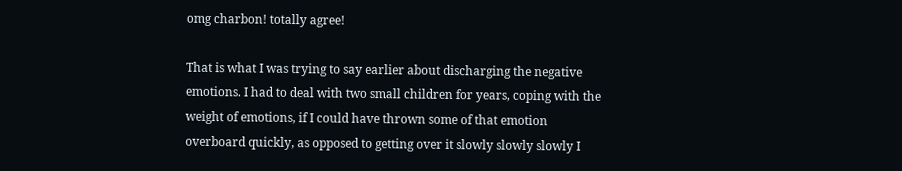omg charbon! totally agree!

That is what I was trying to say earlier about discharging the negative emotions. I had to deal with two small children for years, coping with the weight of emotions, if I could have thrown some of that emotion overboard quickly, as opposed to getting over it slowly slowly slowly I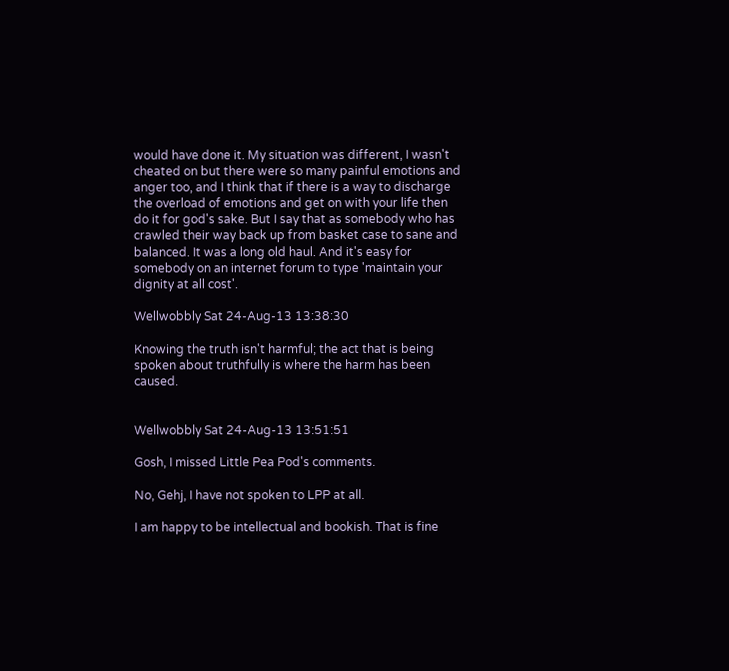would have done it. My situation was different, I wasn't cheated on but there were so many painful emotions and anger too, and I think that if there is a way to discharge the overload of emotions and get on with your life then do it for god's sake. But I say that as somebody who has crawled their way back up from basket case to sane and balanced. It was a long old haul. And it's easy for somebody on an internet forum to type 'maintain your dignity at all cost'.

Wellwobbly Sat 24-Aug-13 13:38:30

Knowing the truth isn't harmful; the act that is being spoken about truthfully is where the harm has been caused.


Wellwobbly Sat 24-Aug-13 13:51:51

Gosh, I missed Little Pea Pod's comments.

No, Gehj, I have not spoken to LPP at all.

I am happy to be intellectual and bookish. That is fine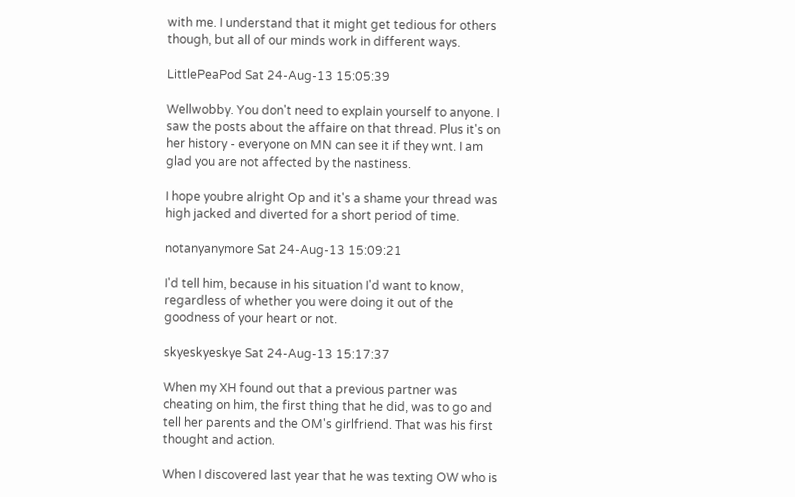with me. I understand that it might get tedious for others though, but all of our minds work in different ways.

LittlePeaPod Sat 24-Aug-13 15:05:39

Wellwobby. You don't need to explain yourself to anyone. I saw the posts about the affaire on that thread. Plus it's on her history - everyone on MN can see it if they wnt. I am glad you are not affected by the nastiness.

I hope youbre alright Op and it's a shame your thread was high jacked and diverted for a short period of time.

notanyanymore Sat 24-Aug-13 15:09:21

I'd tell him, because in his situation I'd want to know, regardless of whether you were doing it out of the goodness of your heart or not.

skyeskyeskye Sat 24-Aug-13 15:17:37

When my XH found out that a previous partner was cheating on him, the first thing that he did, was to go and tell her parents and the OM's girlfriend. That was his first thought and action.

When I discovered last year that he was texting OW who is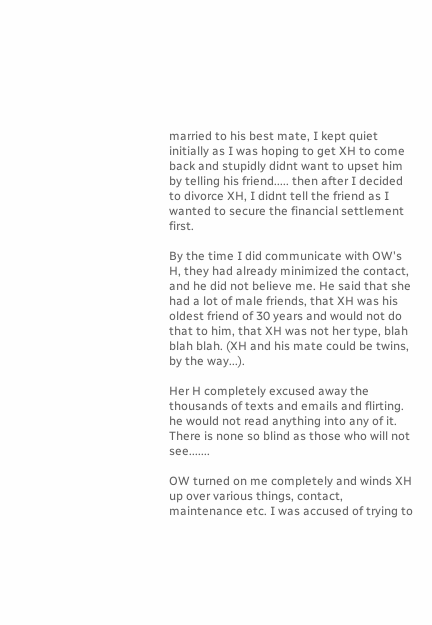married to his best mate, I kept quiet initially as I was hoping to get XH to come back and stupidly didnt want to upset him by telling his friend..... then after I decided to divorce XH, I didnt tell the friend as I wanted to secure the financial settlement first.

By the time I did communicate with OW's H, they had already minimized the contact, and he did not believe me. He said that she had a lot of male friends, that XH was his oldest friend of 30 years and would not do that to him, that XH was not her type, blah blah blah. (XH and his mate could be twins, by the way...).

Her H completely excused away the thousands of texts and emails and flirting. he would not read anything into any of it. There is none so blind as those who will not see.......

OW turned on me completely and winds XH up over various things, contact, maintenance etc. I was accused of trying to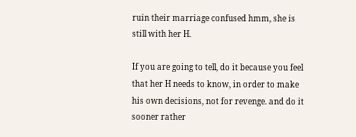ruin their marriage confused hmm, she is still with her H.

If you are going to tell, do it because you feel that her H needs to know, in order to make his own decisions, not for revenge. and do it sooner rather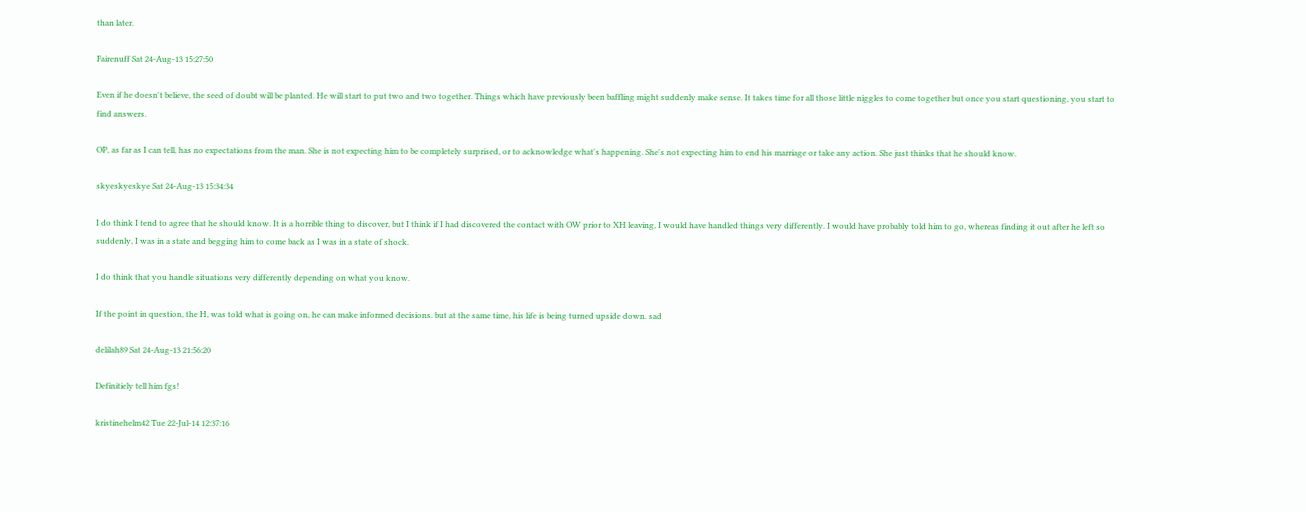than later.

Fairenuff Sat 24-Aug-13 15:27:50

Even if he doesn't believe, the seed of doubt will be planted. He will start to put two and two together. Things which have previously been baffling might suddenly make sense. It takes time for all those little niggles to come together but once you start questioning, you start to find answers.

OP, as far as I can tell, has no expectations from the man. She is not expecting him to be completely surprised, or to acknowledge what's happening. She's not expecting him to end his marriage or take any action. She just thinks that he should know.

skyeskyeskye Sat 24-Aug-13 15:34:34

I do think I tend to agree that he should know. It is a horrible thing to discover, but I think if I had discovered the contact with OW prior to XH leaving, I would have handled things very differently. I would have probably told him to go, whereas finding it out after he left so suddenly, I was in a state and begging him to come back as I was in a state of shock.

I do think that you handle situations very differently depending on what you know.

If the point in question, the H, was told what is going on, he can make informed decisions. but at the same time, his life is being turned upside down. sad

delilah89 Sat 24-Aug-13 21:56:20

Definitiely tell him fgs!

kristinehelm42 Tue 22-Jul-14 12:37:16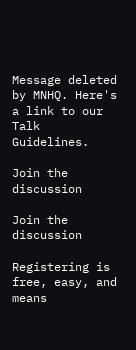Message deleted by MNHQ. Here's a link to our Talk Guidelines.

Join the discussion

Join the discussion

Registering is free, easy, and means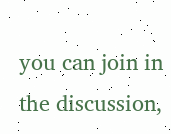you can join in the discussion,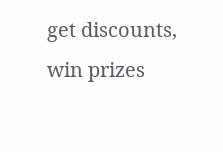get discounts, win prizes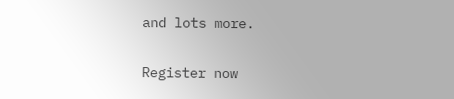and lots more.

Register now